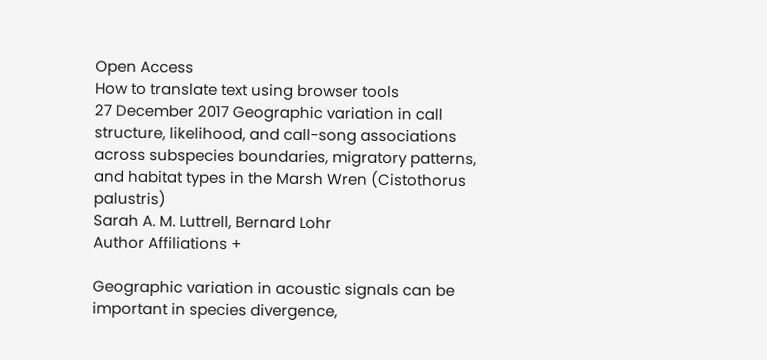Open Access
How to translate text using browser tools
27 December 2017 Geographic variation in call structure, likelihood, and call-song associations across subspecies boundaries, migratory patterns, and habitat types in the Marsh Wren (Cistothorus palustris)
Sarah A. M. Luttrell, Bernard Lohr
Author Affiliations +

Geographic variation in acoustic signals can be important in species divergence,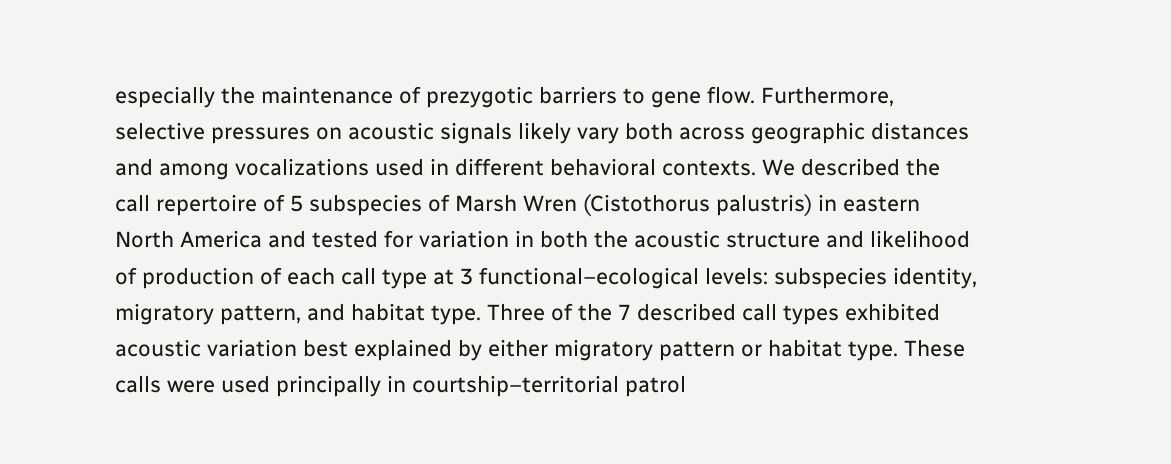especially the maintenance of prezygotic barriers to gene flow. Furthermore, selective pressures on acoustic signals likely vary both across geographic distances and among vocalizations used in different behavioral contexts. We described the call repertoire of 5 subspecies of Marsh Wren (Cistothorus palustris) in eastern North America and tested for variation in both the acoustic structure and likelihood of production of each call type at 3 functional–ecological levels: subspecies identity, migratory pattern, and habitat type. Three of the 7 described call types exhibited acoustic variation best explained by either migratory pattern or habitat type. These calls were used principally in courtship–territorial patrol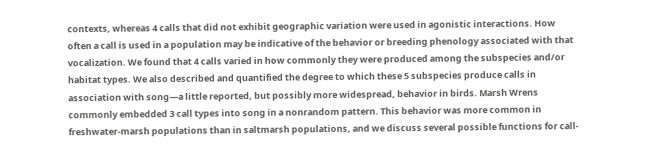contexts, whereas 4 calls that did not exhibit geographic variation were used in agonistic interactions. How often a call is used in a population may be indicative of the behavior or breeding phenology associated with that vocalization. We found that 4 calls varied in how commonly they were produced among the subspecies and/or habitat types. We also described and quantified the degree to which these 5 subspecies produce calls in association with song—a little reported, but possibly more widespread, behavior in birds. Marsh Wrens commonly embedded 3 call types into song in a nonrandom pattern. This behavior was more common in freshwater-marsh populations than in saltmarsh populations, and we discuss several possible functions for call-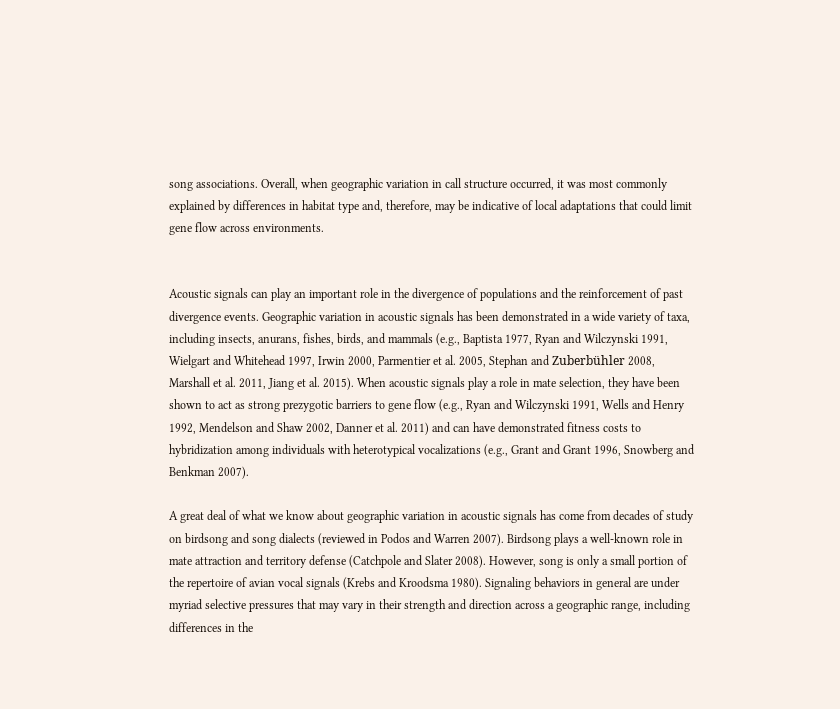song associations. Overall, when geographic variation in call structure occurred, it was most commonly explained by differences in habitat type and, therefore, may be indicative of local adaptations that could limit gene flow across environments.


Acoustic signals can play an important role in the divergence of populations and the reinforcement of past divergence events. Geographic variation in acoustic signals has been demonstrated in a wide variety of taxa, including insects, anurans, fishes, birds, and mammals (e.g., Baptista 1977, Ryan and Wilczynski 1991, Wielgart and Whitehead 1997, Irwin 2000, Parmentier et al. 2005, Stephan and Zuberbühler 2008, Marshall et al. 2011, Jiang et al. 2015). When acoustic signals play a role in mate selection, they have been shown to act as strong prezygotic barriers to gene flow (e.g., Ryan and Wilczynski 1991, Wells and Henry 1992, Mendelson and Shaw 2002, Danner et al. 2011) and can have demonstrated fitness costs to hybridization among individuals with heterotypical vocalizations (e.g., Grant and Grant 1996, Snowberg and Benkman 2007).

A great deal of what we know about geographic variation in acoustic signals has come from decades of study on birdsong and song dialects (reviewed in Podos and Warren 2007). Birdsong plays a well-known role in mate attraction and territory defense (Catchpole and Slater 2008). However, song is only a small portion of the repertoire of avian vocal signals (Krebs and Kroodsma 1980). Signaling behaviors in general are under myriad selective pressures that may vary in their strength and direction across a geographic range, including differences in the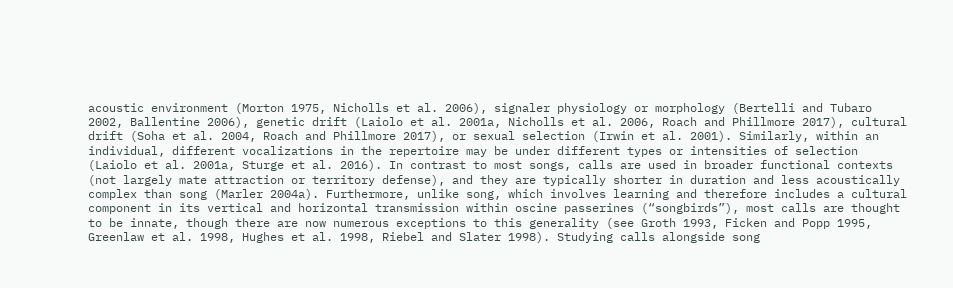acoustic environment (Morton 1975, Nicholls et al. 2006), signaler physiology or morphology (Bertelli and Tubaro 2002, Ballentine 2006), genetic drift (Laiolo et al. 2001a, Nicholls et al. 2006, Roach and Phillmore 2017), cultural drift (Soha et al. 2004, Roach and Phillmore 2017), or sexual selection (Irwin et al. 2001). Similarly, within an individual, different vocalizations in the repertoire may be under different types or intensities of selection (Laiolo et al. 2001a, Sturge et al. 2016). In contrast to most songs, calls are used in broader functional contexts (not largely mate attraction or territory defense), and they are typically shorter in duration and less acoustically complex than song (Marler 2004a). Furthermore, unlike song, which involves learning and therefore includes a cultural component in its vertical and horizontal transmission within oscine passerines (“songbirds”), most calls are thought to be innate, though there are now numerous exceptions to this generality (see Groth 1993, Ficken and Popp 1995, Greenlaw et al. 1998, Hughes et al. 1998, Riebel and Slater 1998). Studying calls alongside song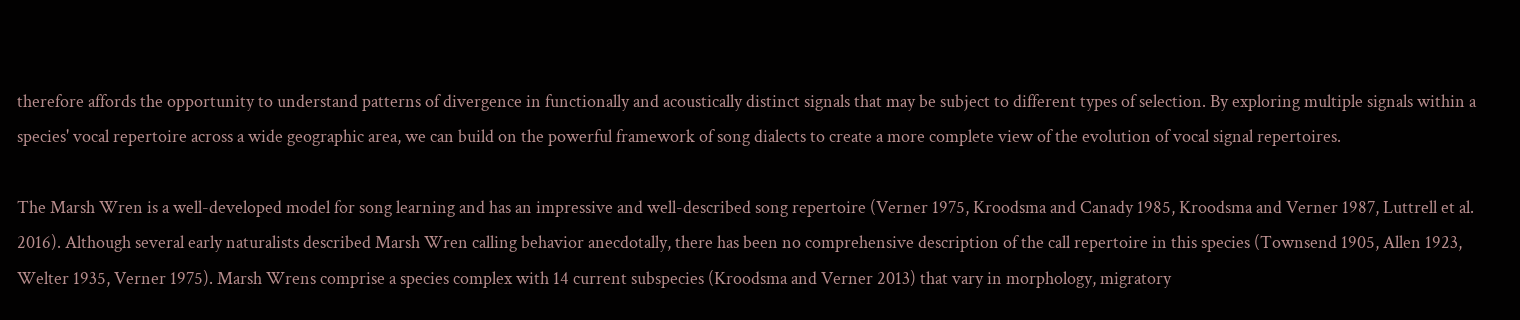therefore affords the opportunity to understand patterns of divergence in functionally and acoustically distinct signals that may be subject to different types of selection. By exploring multiple signals within a species' vocal repertoire across a wide geographic area, we can build on the powerful framework of song dialects to create a more complete view of the evolution of vocal signal repertoires.

The Marsh Wren is a well-developed model for song learning and has an impressive and well-described song repertoire (Verner 1975, Kroodsma and Canady 1985, Kroodsma and Verner 1987, Luttrell et al. 2016). Although several early naturalists described Marsh Wren calling behavior anecdotally, there has been no comprehensive description of the call repertoire in this species (Townsend 1905, Allen 1923, Welter 1935, Verner 1975). Marsh Wrens comprise a species complex with 14 current subspecies (Kroodsma and Verner 2013) that vary in morphology, migratory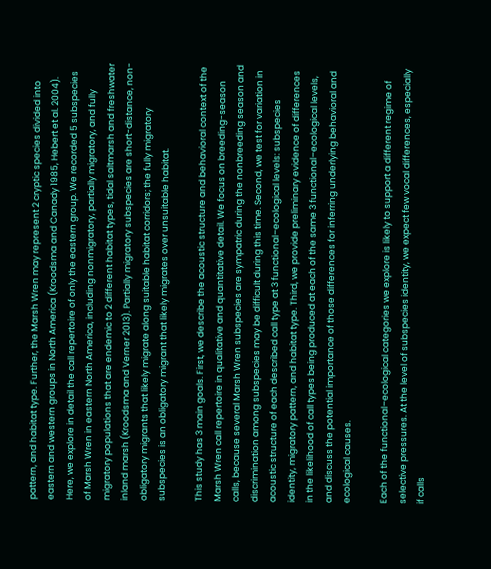pattern, and habitat type. Further, the Marsh Wren may represent 2 cryptic species divided into eastern and western groups in North America (Kroodsma and Canady 1985, Hebert et al. 2004). Here, we explore in detail the call repertoire of only the eastern group. We recorded 5 subspecies of Marsh Wren in eastern North America, including nonmigratory, partially migratory, and fully migratory populations that are endemic to 2 different habitat types, tidal saltmarsh and freshwater inland marsh (Kroodsma and Verner 2013). Partially migratory subspecies are short-distance, non-obligatory migrants that likely migrate along suitable habitat corridors; the fully migratory subspecies is an obligatory migrant that likely migrates over unsuitable habitat.

This study has 3 main goals. First, we describe the acoustic structure and behavioral context of the Marsh Wren call repertoire in qualitative and quantitative detail. We focus on breeding-season calls, because several Marsh Wren subspecies are sympatric during the nonbreeding season and discrimination among subspecies may be difficult during this time. Second, we test for variation in acoustic structure of each described call type at 3 functional–ecological levels: subspecies identity, migratory pattern, and habitat type. Third, we provide preliminary evidence of differences in the likelihood of call types being produced at each of the same 3 functional–ecological levels, and discuss the potential importance of those differences for inferring underlying behavioral and ecological causes.

Each of the functional–ecological categories we explore is likely to support a different regime of selective pressures. At the level of subspecies identity, we expect few vocal differences, especially if calls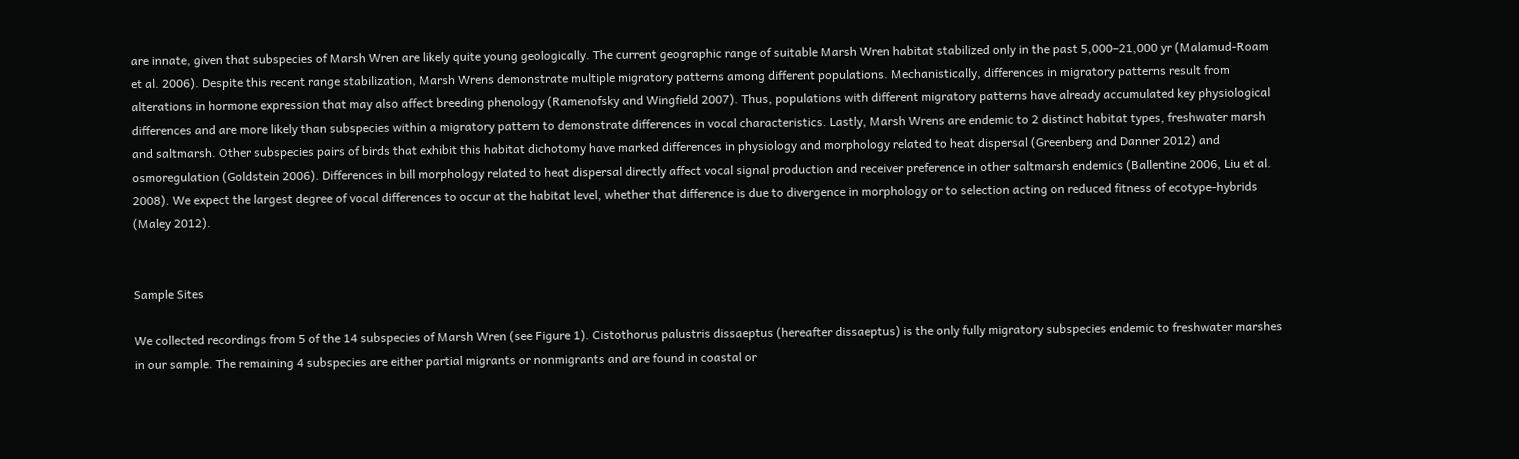are innate, given that subspecies of Marsh Wren are likely quite young geologically. The current geographic range of suitable Marsh Wren habitat stabilized only in the past 5,000–21,000 yr (Malamud-Roam et al. 2006). Despite this recent range stabilization, Marsh Wrens demonstrate multiple migratory patterns among different populations. Mechanistically, differences in migratory patterns result from alterations in hormone expression that may also affect breeding phenology (Ramenofsky and Wingfield 2007). Thus, populations with different migratory patterns have already accumulated key physiological differences and are more likely than subspecies within a migratory pattern to demonstrate differences in vocal characteristics. Lastly, Marsh Wrens are endemic to 2 distinct habitat types, freshwater marsh and saltmarsh. Other subspecies pairs of birds that exhibit this habitat dichotomy have marked differences in physiology and morphology related to heat dispersal (Greenberg and Danner 2012) and osmoregulation (Goldstein 2006). Differences in bill morphology related to heat dispersal directly affect vocal signal production and receiver preference in other saltmarsh endemics (Ballentine 2006, Liu et al. 2008). We expect the largest degree of vocal differences to occur at the habitat level, whether that difference is due to divergence in morphology or to selection acting on reduced fitness of ecotype-hybrids (Maley 2012).


Sample Sites

We collected recordings from 5 of the 14 subspecies of Marsh Wren (see Figure 1). Cistothorus palustris dissaeptus (hereafter dissaeptus) is the only fully migratory subspecies endemic to freshwater marshes in our sample. The remaining 4 subspecies are either partial migrants or nonmigrants and are found in coastal or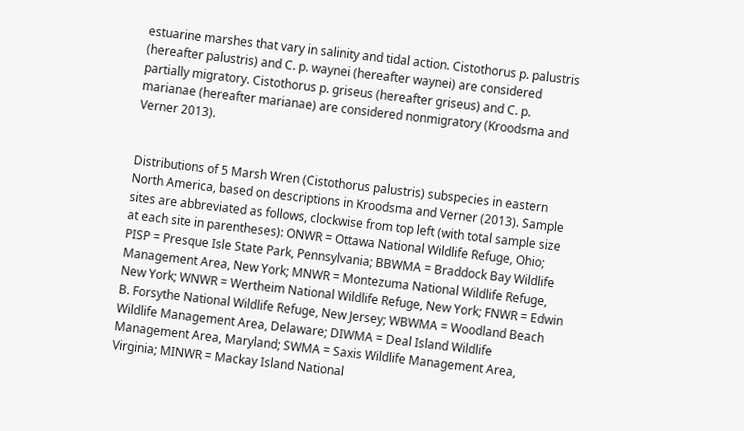estuarine marshes that vary in salinity and tidal action. Cistothorus p. palustris (hereafter palustris) and C. p. waynei (hereafter waynei) are considered partially migratory. Cistothorus p. griseus (hereafter griseus) and C. p. marianae (hereafter marianae) are considered nonmigratory (Kroodsma and Verner 2013).


Distributions of 5 Marsh Wren (Cistothorus palustris) subspecies in eastern North America, based on descriptions in Kroodsma and Verner (2013). Sample sites are abbreviated as follows, clockwise from top left (with total sample size at each site in parentheses): ONWR = Ottawa National Wildlife Refuge, Ohio; PISP = Presque Isle State Park, Pennsylvania; BBWMA = Braddock Bay Wildlife Management Area, New York; MNWR = Montezuma National Wildlife Refuge, New York; WNWR = Wertheim National Wildlife Refuge, New York; FNWR = Edwin B. Forsythe National Wildlife Refuge, New Jersey; WBWMA = Woodland Beach Wildlife Management Area, Delaware; DIWMA = Deal Island Wildlife Management Area, Maryland; SWMA = Saxis Wildlife Management Area, Virginia; MINWR = Mackay Island National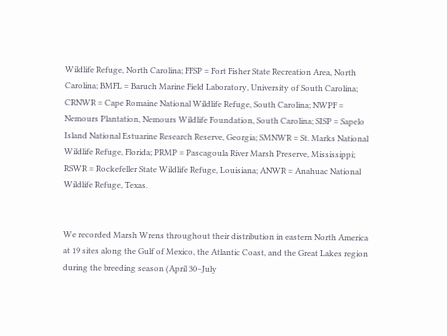Wildlife Refuge, North Carolina; FFSP = Fort Fisher State Recreation Area, North Carolina; BMFL = Baruch Marine Field Laboratory, University of South Carolina; CRNWR = Cape Romaine National Wildlife Refuge, South Carolina; NWPF = Nemours Plantation, Nemours Wildlife Foundation, South Carolina; SISP = Sapelo Island National Estuarine Research Reserve, Georgia; SMNWR = St. Marks National Wildlife Refuge, Florida; PRMP = Pascagoula River Marsh Preserve, Mississippi; RSWR = Rockefeller State Wildlife Refuge, Louisiana; ANWR = Anahuac National Wildlife Refuge, Texas.


We recorded Marsh Wrens throughout their distribution in eastern North America at 19 sites along the Gulf of Mexico, the Atlantic Coast, and the Great Lakes region during the breeding season (April 30–July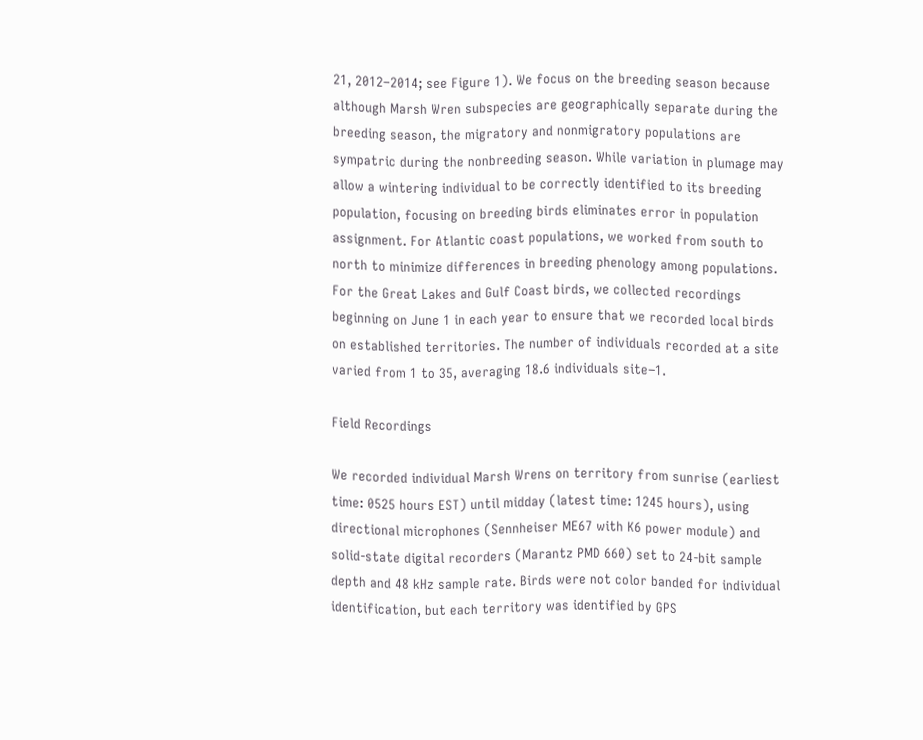21, 2012–2014; see Figure 1). We focus on the breeding season because although Marsh Wren subspecies are geographically separate during the breeding season, the migratory and nonmigratory populations are sympatric during the nonbreeding season. While variation in plumage may allow a wintering individual to be correctly identified to its breeding population, focusing on breeding birds eliminates error in population assignment. For Atlantic coast populations, we worked from south to north to minimize differences in breeding phenology among populations. For the Great Lakes and Gulf Coast birds, we collected recordings beginning on June 1 in each year to ensure that we recorded local birds on established territories. The number of individuals recorded at a site varied from 1 to 35, averaging 18.6 individuals site−1.

Field Recordings

We recorded individual Marsh Wrens on territory from sunrise (earliest time: 0525 hours EST) until midday (latest time: 1245 hours), using directional microphones (Sennheiser ME67 with K6 power module) and solid-state digital recorders (Marantz PMD 660) set to 24-bit sample depth and 48 kHz sample rate. Birds were not color banded for individual identification, but each territory was identified by GPS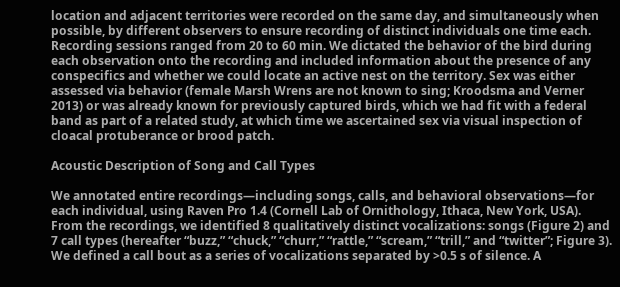location and adjacent territories were recorded on the same day, and simultaneously when possible, by different observers to ensure recording of distinct individuals one time each. Recording sessions ranged from 20 to 60 min. We dictated the behavior of the bird during each observation onto the recording and included information about the presence of any conspecifics and whether we could locate an active nest on the territory. Sex was either assessed via behavior (female Marsh Wrens are not known to sing; Kroodsma and Verner 2013) or was already known for previously captured birds, which we had fit with a federal band as part of a related study, at which time we ascertained sex via visual inspection of cloacal protuberance or brood patch.

Acoustic Description of Song and Call Types

We annotated entire recordings—including songs, calls, and behavioral observations—for each individual, using Raven Pro 1.4 (Cornell Lab of Ornithology, Ithaca, New York, USA). From the recordings, we identified 8 qualitatively distinct vocalizations: songs (Figure 2) and 7 call types (hereafter “buzz,” “chuck,” “churr,” “rattle,” “scream,” “trill,” and “twitter”; Figure 3). We defined a call bout as a series of vocalizations separated by >0.5 s of silence. A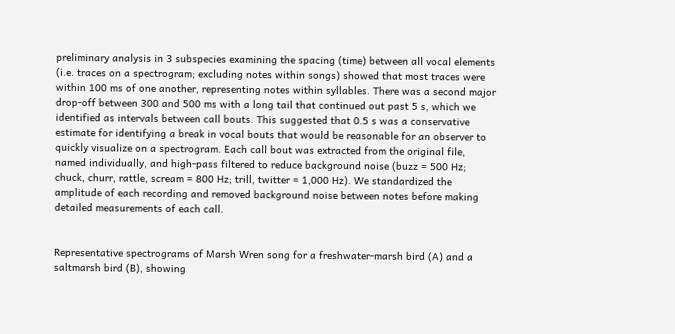preliminary analysis in 3 subspecies examining the spacing (time) between all vocal elements (i.e. traces on a spectrogram; excluding notes within songs) showed that most traces were within 100 ms of one another, representing notes within syllables. There was a second major drop-off between 300 and 500 ms with a long tail that continued out past 5 s, which we identified as intervals between call bouts. This suggested that 0.5 s was a conservative estimate for identifying a break in vocal bouts that would be reasonable for an observer to quickly visualize on a spectrogram. Each call bout was extracted from the original file, named individually, and high-pass filtered to reduce background noise (buzz = 500 Hz; chuck, churr, rattle, scream = 800 Hz; trill, twitter = 1,000 Hz). We standardized the amplitude of each recording and removed background noise between notes before making detailed measurements of each call.


Representative spectrograms of Marsh Wren song for a freshwater-marsh bird (A) and a saltmarsh bird (B), showing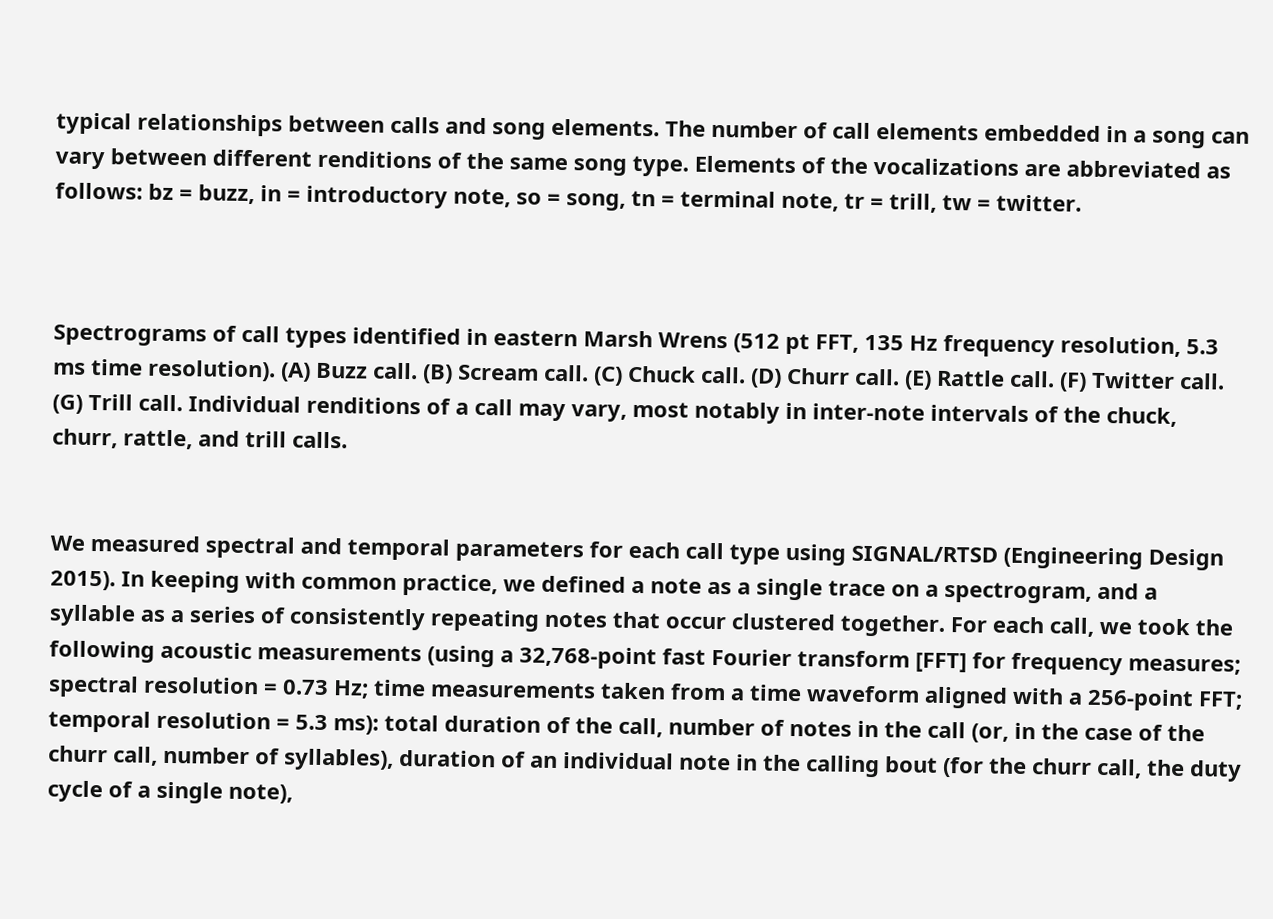typical relationships between calls and song elements. The number of call elements embedded in a song can vary between different renditions of the same song type. Elements of the vocalizations are abbreviated as follows: bz = buzz, in = introductory note, so = song, tn = terminal note, tr = trill, tw = twitter.



Spectrograms of call types identified in eastern Marsh Wrens (512 pt FFT, 135 Hz frequency resolution, 5.3 ms time resolution). (A) Buzz call. (B) Scream call. (C) Chuck call. (D) Churr call. (E) Rattle call. (F) Twitter call. (G) Trill call. Individual renditions of a call may vary, most notably in inter-note intervals of the chuck, churr, rattle, and trill calls.


We measured spectral and temporal parameters for each call type using SIGNAL/RTSD (Engineering Design 2015). In keeping with common practice, we defined a note as a single trace on a spectrogram, and a syllable as a series of consistently repeating notes that occur clustered together. For each call, we took the following acoustic measurements (using a 32,768-point fast Fourier transform [FFT] for frequency measures; spectral resolution = 0.73 Hz; time measurements taken from a time waveform aligned with a 256-point FFT; temporal resolution = 5.3 ms): total duration of the call, number of notes in the call (or, in the case of the churr call, number of syllables), duration of an individual note in the calling bout (for the churr call, the duty cycle of a single note),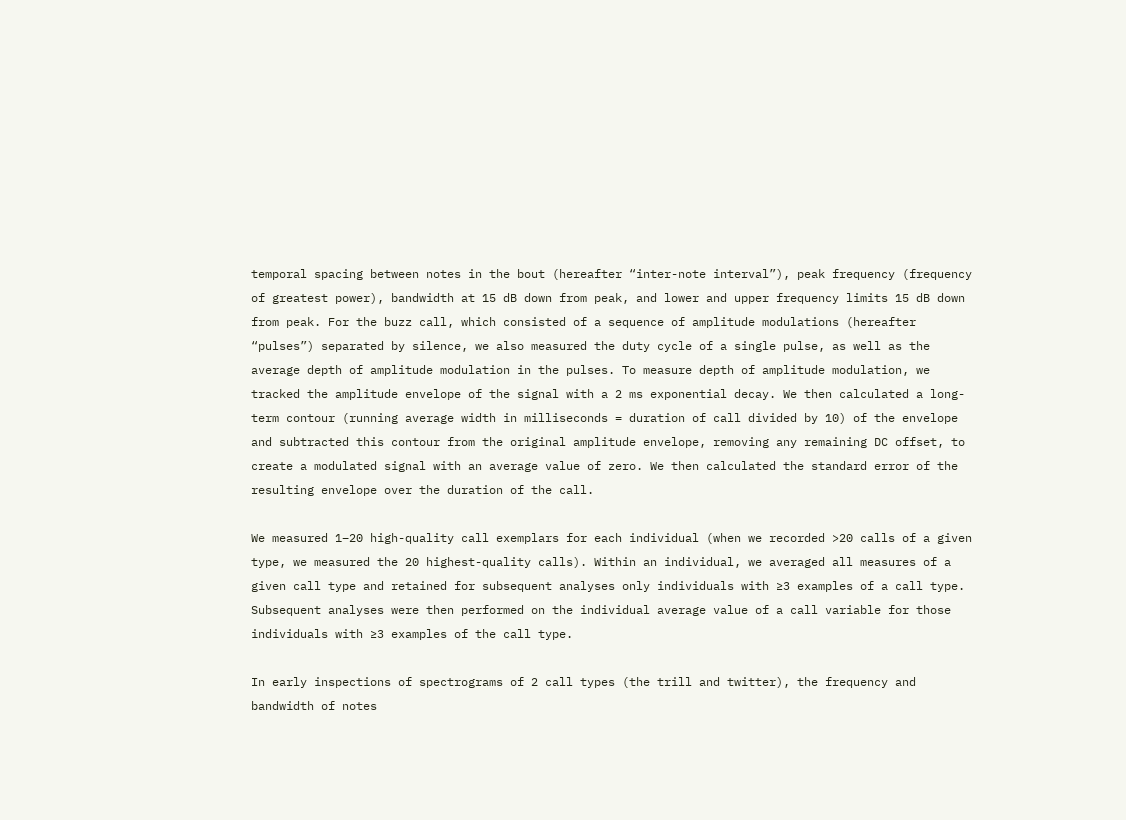temporal spacing between notes in the bout (hereafter “inter-note interval”), peak frequency (frequency of greatest power), bandwidth at 15 dB down from peak, and lower and upper frequency limits 15 dB down from peak. For the buzz call, which consisted of a sequence of amplitude modulations (hereafter “pulses”) separated by silence, we also measured the duty cycle of a single pulse, as well as the average depth of amplitude modulation in the pulses. To measure depth of amplitude modulation, we tracked the amplitude envelope of the signal with a 2 ms exponential decay. We then calculated a long-term contour (running average width in milliseconds = duration of call divided by 10) of the envelope and subtracted this contour from the original amplitude envelope, removing any remaining DC offset, to create a modulated signal with an average value of zero. We then calculated the standard error of the resulting envelope over the duration of the call.

We measured 1–20 high-quality call exemplars for each individual (when we recorded >20 calls of a given type, we measured the 20 highest-quality calls). Within an individual, we averaged all measures of a given call type and retained for subsequent analyses only individuals with ≥3 examples of a call type. Subsequent analyses were then performed on the individual average value of a call variable for those individuals with ≥3 examples of the call type.

In early inspections of spectrograms of 2 call types (the trill and twitter), the frequency and bandwidth of notes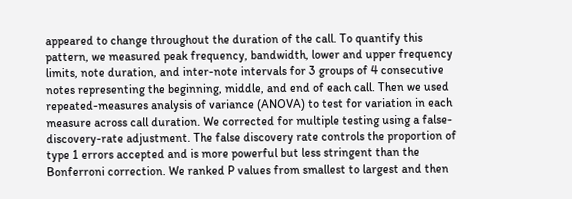appeared to change throughout the duration of the call. To quantify this pattern, we measured peak frequency, bandwidth, lower and upper frequency limits, note duration, and inter-note intervals for 3 groups of 4 consecutive notes representing the beginning, middle, and end of each call. Then we used repeated-measures analysis of variance (ANOVA) to test for variation in each measure across call duration. We corrected for multiple testing using a false-discovery-rate adjustment. The false discovery rate controls the proportion of type 1 errors accepted and is more powerful but less stringent than the Bonferroni correction. We ranked P values from smallest to largest and then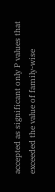accepted as significant only P values that exceeded the value of family-wise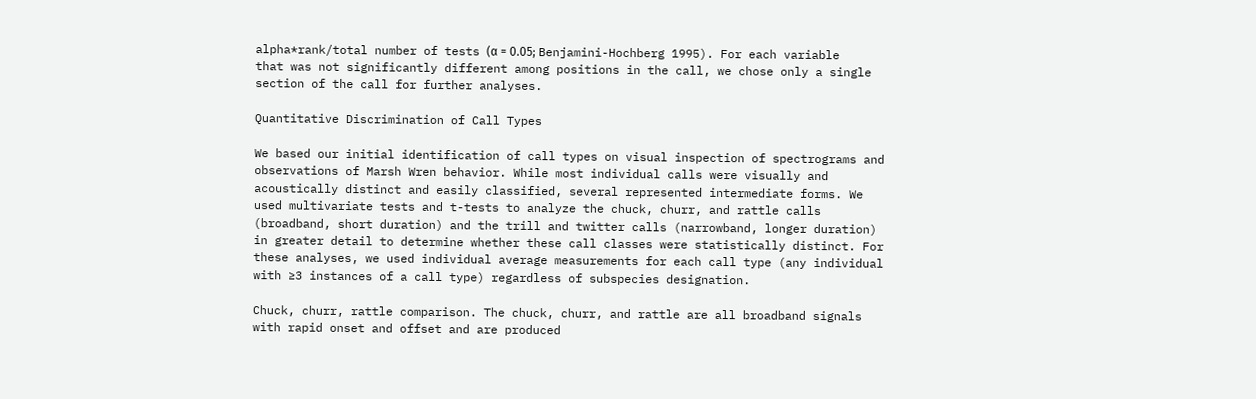alpha*rank/total number of tests (α = 0.05; Benjamini-Hochberg 1995). For each variable that was not significantly different among positions in the call, we chose only a single section of the call for further analyses.

Quantitative Discrimination of Call Types

We based our initial identification of call types on visual inspection of spectrograms and observations of Marsh Wren behavior. While most individual calls were visually and acoustically distinct and easily classified, several represented intermediate forms. We used multivariate tests and t-tests to analyze the chuck, churr, and rattle calls (broadband, short duration) and the trill and twitter calls (narrowband, longer duration) in greater detail to determine whether these call classes were statistically distinct. For these analyses, we used individual average measurements for each call type (any individual with ≥3 instances of a call type) regardless of subspecies designation.

Chuck, churr, rattle comparison. The chuck, churr, and rattle are all broadband signals with rapid onset and offset and are produced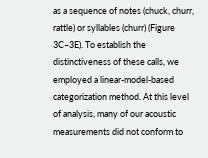as a sequence of notes (chuck, churr, rattle) or syllables (churr) (Figure 3C–3E). To establish the distinctiveness of these calls, we employed a linear-model-based categorization method. At this level of analysis, many of our acoustic measurements did not conform to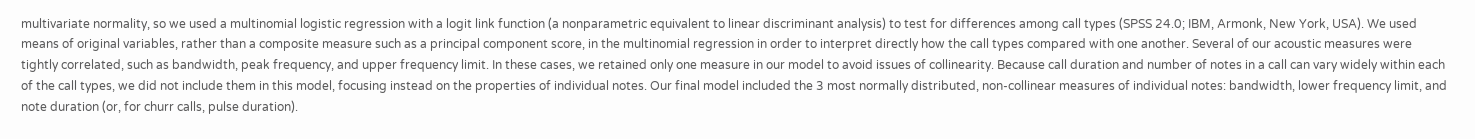multivariate normality, so we used a multinomial logistic regression with a logit link function (a nonparametric equivalent to linear discriminant analysis) to test for differences among call types (SPSS 24.0; IBM, Armonk, New York, USA). We used means of original variables, rather than a composite measure such as a principal component score, in the multinomial regression in order to interpret directly how the call types compared with one another. Several of our acoustic measures were tightly correlated, such as bandwidth, peak frequency, and upper frequency limit. In these cases, we retained only one measure in our model to avoid issues of collinearity. Because call duration and number of notes in a call can vary widely within each of the call types, we did not include them in this model, focusing instead on the properties of individual notes. Our final model included the 3 most normally distributed, non-collinear measures of individual notes: bandwidth, lower frequency limit, and note duration (or, for churr calls, pulse duration).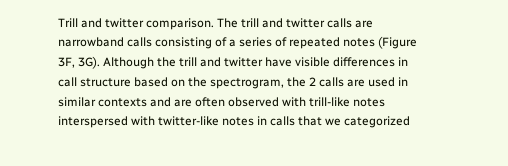Trill and twitter comparison. The trill and twitter calls are narrowband calls consisting of a series of repeated notes (Figure 3F, 3G). Although the trill and twitter have visible differences in call structure based on the spectrogram, the 2 calls are used in similar contexts and are often observed with trill-like notes interspersed with twitter-like notes in calls that we categorized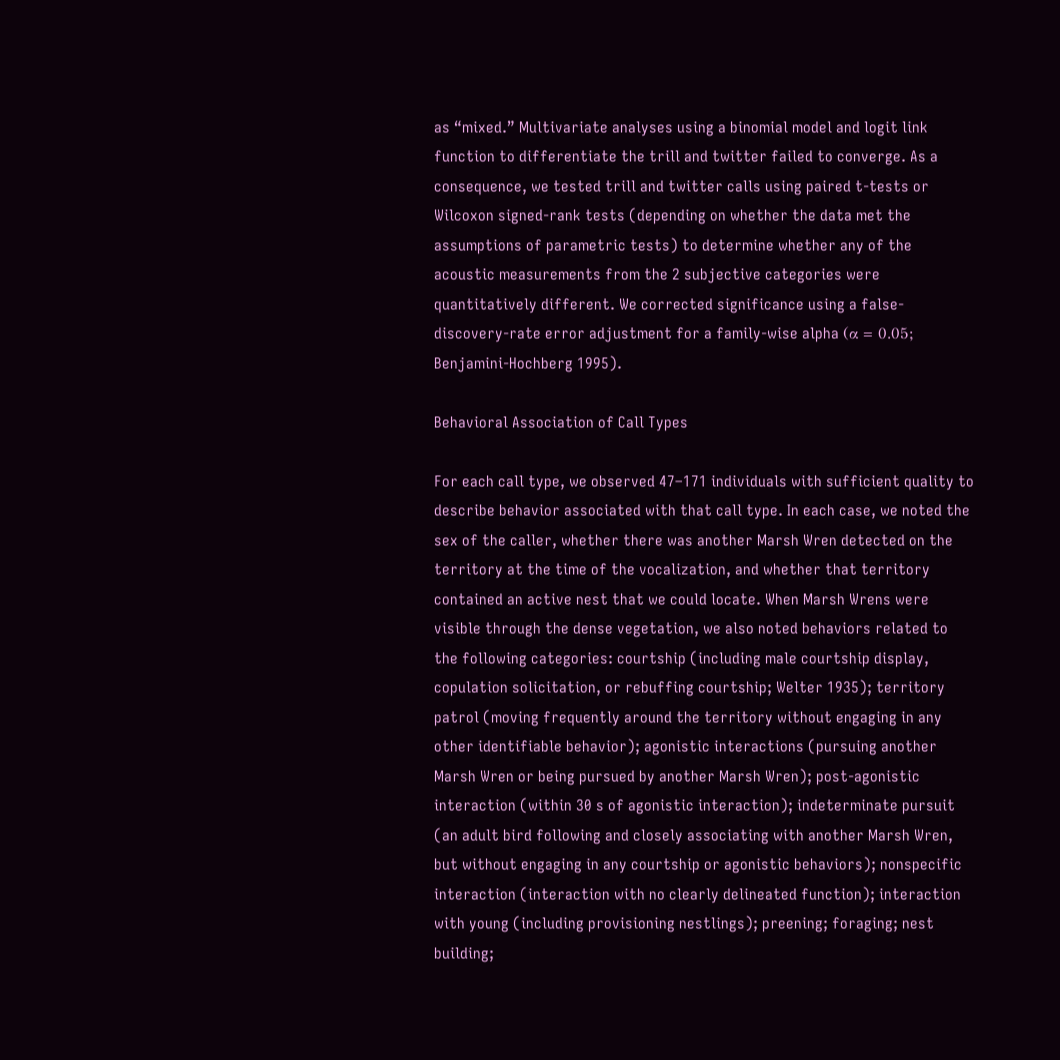as “mixed.” Multivariate analyses using a binomial model and logit link function to differentiate the trill and twitter failed to converge. As a consequence, we tested trill and twitter calls using paired t-tests or Wilcoxon signed-rank tests (depending on whether the data met the assumptions of parametric tests) to determine whether any of the acoustic measurements from the 2 subjective categories were quantitatively different. We corrected significance using a false-discovery-rate error adjustment for a family-wise alpha (α = 0.05; Benjamini-Hochberg 1995).

Behavioral Association of Call Types

For each call type, we observed 47–171 individuals with sufficient quality to describe behavior associated with that call type. In each case, we noted the sex of the caller, whether there was another Marsh Wren detected on the territory at the time of the vocalization, and whether that territory contained an active nest that we could locate. When Marsh Wrens were visible through the dense vegetation, we also noted behaviors related to the following categories: courtship (including male courtship display, copulation solicitation, or rebuffing courtship; Welter 1935); territory patrol (moving frequently around the territory without engaging in any other identifiable behavior); agonistic interactions (pursuing another Marsh Wren or being pursued by another Marsh Wren); post-agonistic interaction (within 30 s of agonistic interaction); indeterminate pursuit (an adult bird following and closely associating with another Marsh Wren, but without engaging in any courtship or agonistic behaviors); nonspecific interaction (interaction with no clearly delineated function); interaction with young (including provisioning nestlings); preening; foraging; nest building;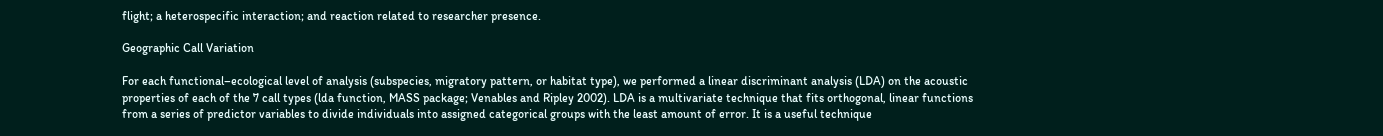flight; a heterospecific interaction; and reaction related to researcher presence.

Geographic Call Variation

For each functional–ecological level of analysis (subspecies, migratory pattern, or habitat type), we performed a linear discriminant analysis (LDA) on the acoustic properties of each of the 7 call types (lda function, MASS package; Venables and Ripley 2002). LDA is a multivariate technique that fits orthogonal, linear functions from a series of predictor variables to divide individuals into assigned categorical groups with the least amount of error. It is a useful technique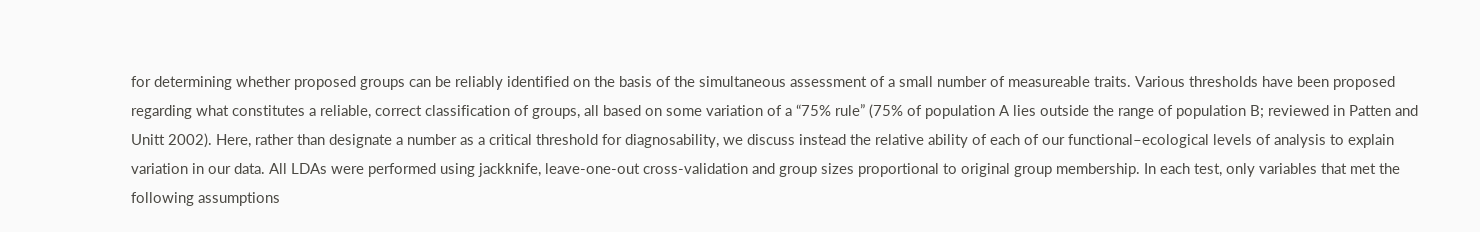for determining whether proposed groups can be reliably identified on the basis of the simultaneous assessment of a small number of measureable traits. Various thresholds have been proposed regarding what constitutes a reliable, correct classification of groups, all based on some variation of a “75% rule” (75% of population A lies outside the range of population B; reviewed in Patten and Unitt 2002). Here, rather than designate a number as a critical threshold for diagnosability, we discuss instead the relative ability of each of our functional–ecological levels of analysis to explain variation in our data. All LDAs were performed using jackknife, leave-one-out cross-validation and group sizes proportional to original group membership. In each test, only variables that met the following assumptions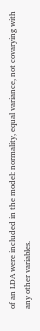of an LDA were included in the model: normality, equal variance, not covarying with any other variables.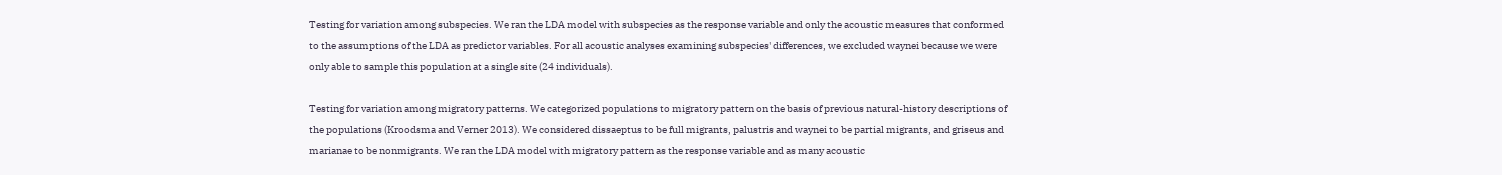Testing for variation among subspecies. We ran the LDA model with subspecies as the response variable and only the acoustic measures that conformed to the assumptions of the LDA as predictor variables. For all acoustic analyses examining subspecies' differences, we excluded waynei because we were only able to sample this population at a single site (24 individuals).

Testing for variation among migratory patterns. We categorized populations to migratory pattern on the basis of previous natural-history descriptions of the populations (Kroodsma and Verner 2013). We considered dissaeptus to be full migrants, palustris and waynei to be partial migrants, and griseus and marianae to be nonmigrants. We ran the LDA model with migratory pattern as the response variable and as many acoustic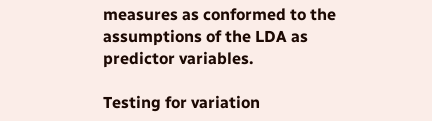measures as conformed to the assumptions of the LDA as predictor variables.

Testing for variation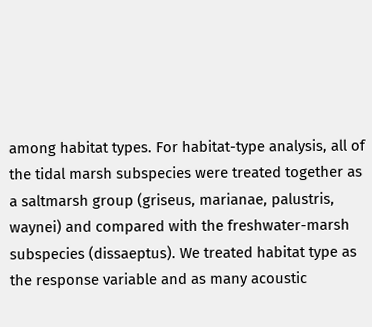among habitat types. For habitat-type analysis, all of the tidal marsh subspecies were treated together as a saltmarsh group (griseus, marianae, palustris, waynei) and compared with the freshwater-marsh subspecies (dissaeptus). We treated habitat type as the response variable and as many acoustic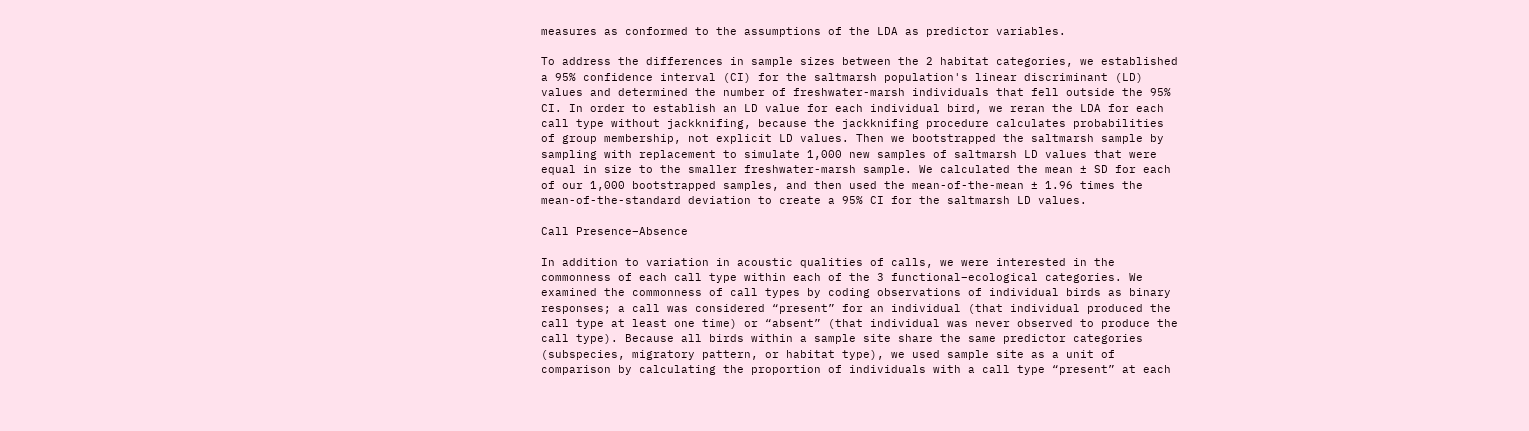measures as conformed to the assumptions of the LDA as predictor variables.

To address the differences in sample sizes between the 2 habitat categories, we established a 95% confidence interval (CI) for the saltmarsh population's linear discriminant (LD) values and determined the number of freshwater-marsh individuals that fell outside the 95% CI. In order to establish an LD value for each individual bird, we reran the LDA for each call type without jackknifing, because the jackknifing procedure calculates probabilities of group membership, not explicit LD values. Then we bootstrapped the saltmarsh sample by sampling with replacement to simulate 1,000 new samples of saltmarsh LD values that were equal in size to the smaller freshwater-marsh sample. We calculated the mean ± SD for each of our 1,000 bootstrapped samples, and then used the mean-of-the-mean ± 1.96 times the mean-of-the-standard deviation to create a 95% CI for the saltmarsh LD values.

Call Presence–Absence

In addition to variation in acoustic qualities of calls, we were interested in the commonness of each call type within each of the 3 functional–ecological categories. We examined the commonness of call types by coding observations of individual birds as binary responses; a call was considered “present” for an individual (that individual produced the call type at least one time) or “absent” (that individual was never observed to produce the call type). Because all birds within a sample site share the same predictor categories (subspecies, migratory pattern, or habitat type), we used sample site as a unit of comparison by calculating the proportion of individuals with a call type “present” at each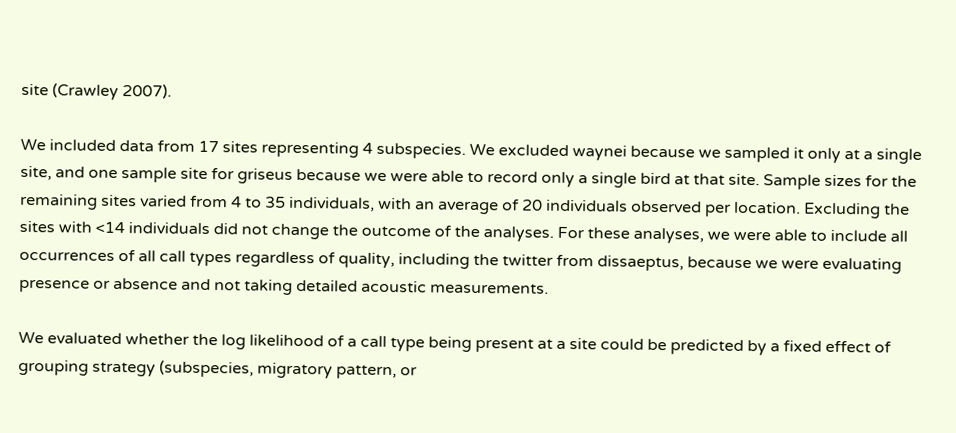site (Crawley 2007).

We included data from 17 sites representing 4 subspecies. We excluded waynei because we sampled it only at a single site, and one sample site for griseus because we were able to record only a single bird at that site. Sample sizes for the remaining sites varied from 4 to 35 individuals, with an average of 20 individuals observed per location. Excluding the sites with <14 individuals did not change the outcome of the analyses. For these analyses, we were able to include all occurrences of all call types regardless of quality, including the twitter from dissaeptus, because we were evaluating presence or absence and not taking detailed acoustic measurements.

We evaluated whether the log likelihood of a call type being present at a site could be predicted by a fixed effect of grouping strategy (subspecies, migratory pattern, or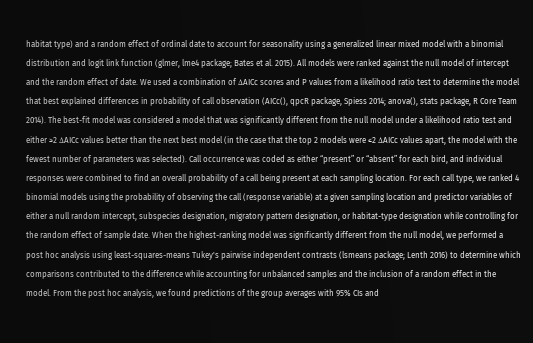habitat type) and a random effect of ordinal date to account for seasonality using a generalized linear mixed model with a binomial distribution and logit link function (glmer, lme4 package; Bates et al. 2015). All models were ranked against the null model of intercept and the random effect of date. We used a combination of ΔAICc scores and P values from a likelihood ratio test to determine the model that best explained differences in probability of call observation (AICc(), qpcR package, Spiess 2014; anova(), stats package, R Core Team 2014). The best-fit model was considered a model that was significantly different from the null model under a likelihood ratio test and either ≥2 ΔAICc values better than the next best model (in the case that the top 2 models were ≤2 ΔAICc values apart, the model with the fewest number of parameters was selected). Call occurrence was coded as either “present” or “absent” for each bird, and individual responses were combined to find an overall probability of a call being present at each sampling location. For each call type, we ranked 4 binomial models using the probability of observing the call (response variable) at a given sampling location and predictor variables of either a null random intercept, subspecies designation, migratory pattern designation, or habitat-type designation while controlling for the random effect of sample date. When the highest-ranking model was significantly different from the null model, we performed a post hoc analysis using least-squares-means Tukey's pairwise independent contrasts (lsmeans package; Lenth 2016) to determine which comparisons contributed to the difference while accounting for unbalanced samples and the inclusion of a random effect in the model. From the post hoc analysis, we found predictions of the group averages with 95% CIs and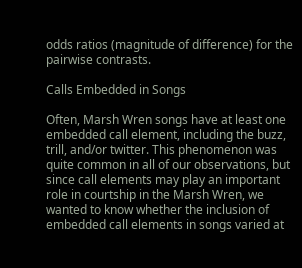odds ratios (magnitude of difference) for the pairwise contrasts.

Calls Embedded in Songs

Often, Marsh Wren songs have at least one embedded call element, including the buzz, trill, and/or twitter. This phenomenon was quite common in all of our observations, but since call elements may play an important role in courtship in the Marsh Wren, we wanted to know whether the inclusion of embedded call elements in songs varied at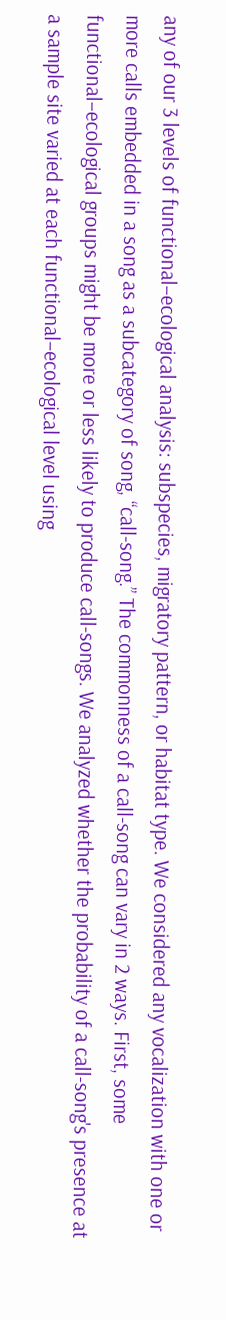any of our 3 levels of functional–ecological analysis: subspecies, migratory pattern, or habitat type. We considered any vocalization with one or more calls embedded in a song as a subcategory of song, “call-song.” The commonness of a call-song can vary in 2 ways. First, some functional–ecological groups might be more or less likely to produce call-songs. We analyzed whether the probability of a call-song's presence at a sample site varied at each functional–ecological level using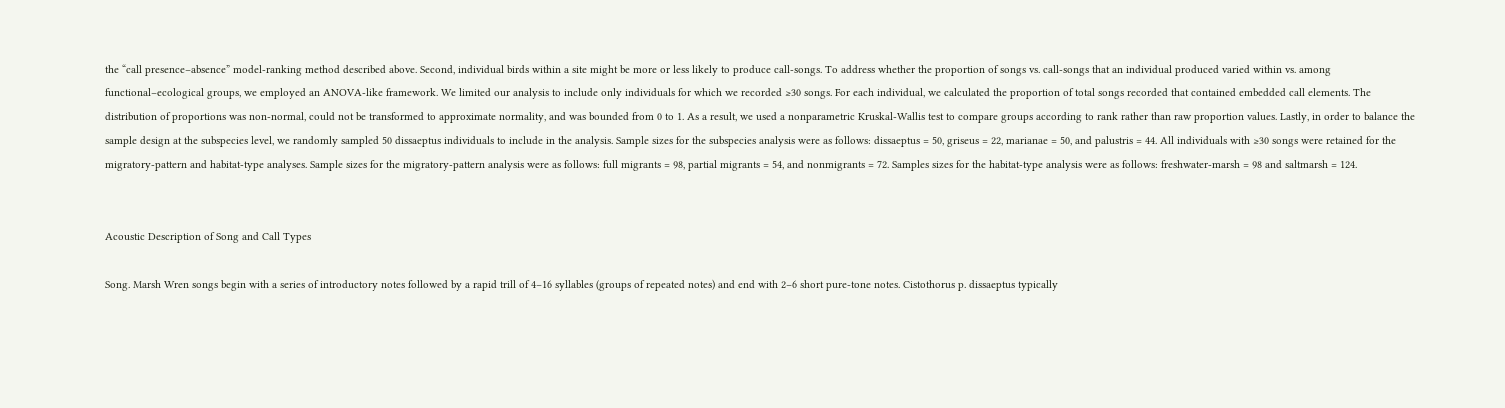the “call presence–absence” model-ranking method described above. Second, individual birds within a site might be more or less likely to produce call-songs. To address whether the proportion of songs vs. call-songs that an individual produced varied within vs. among functional–ecological groups, we employed an ANOVA-like framework. We limited our analysis to include only individuals for which we recorded ≥30 songs. For each individual, we calculated the proportion of total songs recorded that contained embedded call elements. The distribution of proportions was non-normal, could not be transformed to approximate normality, and was bounded from 0 to 1. As a result, we used a nonparametric Kruskal-Wallis test to compare groups according to rank rather than raw proportion values. Lastly, in order to balance the sample design at the subspecies level, we randomly sampled 50 dissaeptus individuals to include in the analysis. Sample sizes for the subspecies analysis were as follows: dissaeptus = 50, griseus = 22, marianae = 50, and palustris = 44. All individuals with ≥30 songs were retained for the migratory-pattern and habitat-type analyses. Sample sizes for the migratory-pattern analysis were as follows: full migrants = 98, partial migrants = 54, and nonmigrants = 72. Samples sizes for the habitat-type analysis were as follows: freshwater-marsh = 98 and saltmarsh = 124.


Acoustic Description of Song and Call Types

Song. Marsh Wren songs begin with a series of introductory notes followed by a rapid trill of 4–16 syllables (groups of repeated notes) and end with 2–6 short pure-tone notes. Cistothorus p. dissaeptus typically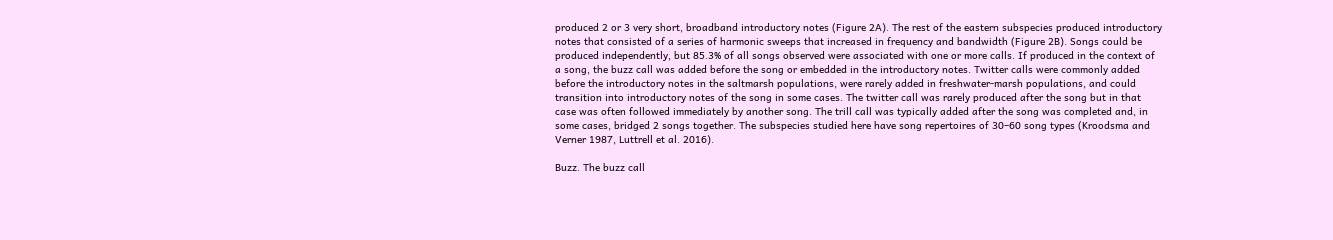produced 2 or 3 very short, broadband introductory notes (Figure 2A). The rest of the eastern subspecies produced introductory notes that consisted of a series of harmonic sweeps that increased in frequency and bandwidth (Figure 2B). Songs could be produced independently, but 85.3% of all songs observed were associated with one or more calls. If produced in the context of a song, the buzz call was added before the song or embedded in the introductory notes. Twitter calls were commonly added before the introductory notes in the saltmarsh populations, were rarely added in freshwater-marsh populations, and could transition into introductory notes of the song in some cases. The twitter call was rarely produced after the song but in that case was often followed immediately by another song. The trill call was typically added after the song was completed and, in some cases, bridged 2 songs together. The subspecies studied here have song repertoires of 30–60 song types (Kroodsma and Verner 1987, Luttrell et al. 2016).

Buzz. The buzz call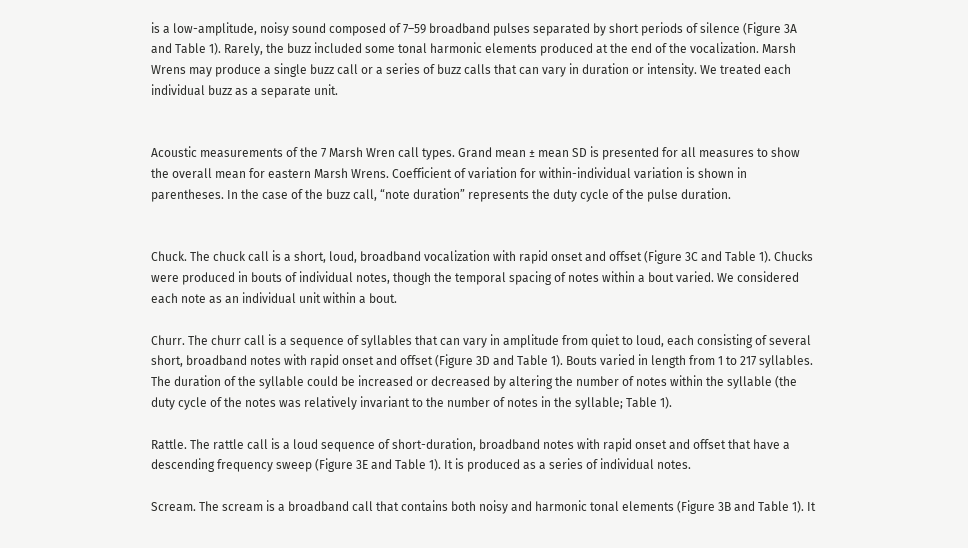is a low-amplitude, noisy sound composed of 7–59 broadband pulses separated by short periods of silence (Figure 3A and Table 1). Rarely, the buzz included some tonal harmonic elements produced at the end of the vocalization. Marsh Wrens may produce a single buzz call or a series of buzz calls that can vary in duration or intensity. We treated each individual buzz as a separate unit.


Acoustic measurements of the 7 Marsh Wren call types. Grand mean ± mean SD is presented for all measures to show the overall mean for eastern Marsh Wrens. Coefficient of variation for within-individual variation is shown in parentheses. In the case of the buzz call, “note duration” represents the duty cycle of the pulse duration.


Chuck. The chuck call is a short, loud, broadband vocalization with rapid onset and offset (Figure 3C and Table 1). Chucks were produced in bouts of individual notes, though the temporal spacing of notes within a bout varied. We considered each note as an individual unit within a bout.

Churr. The churr call is a sequence of syllables that can vary in amplitude from quiet to loud, each consisting of several short, broadband notes with rapid onset and offset (Figure 3D and Table 1). Bouts varied in length from 1 to 217 syllables. The duration of the syllable could be increased or decreased by altering the number of notes within the syllable (the duty cycle of the notes was relatively invariant to the number of notes in the syllable; Table 1).

Rattle. The rattle call is a loud sequence of short-duration, broadband notes with rapid onset and offset that have a descending frequency sweep (Figure 3E and Table 1). It is produced as a series of individual notes.

Scream. The scream is a broadband call that contains both noisy and harmonic tonal elements (Figure 3B and Table 1). It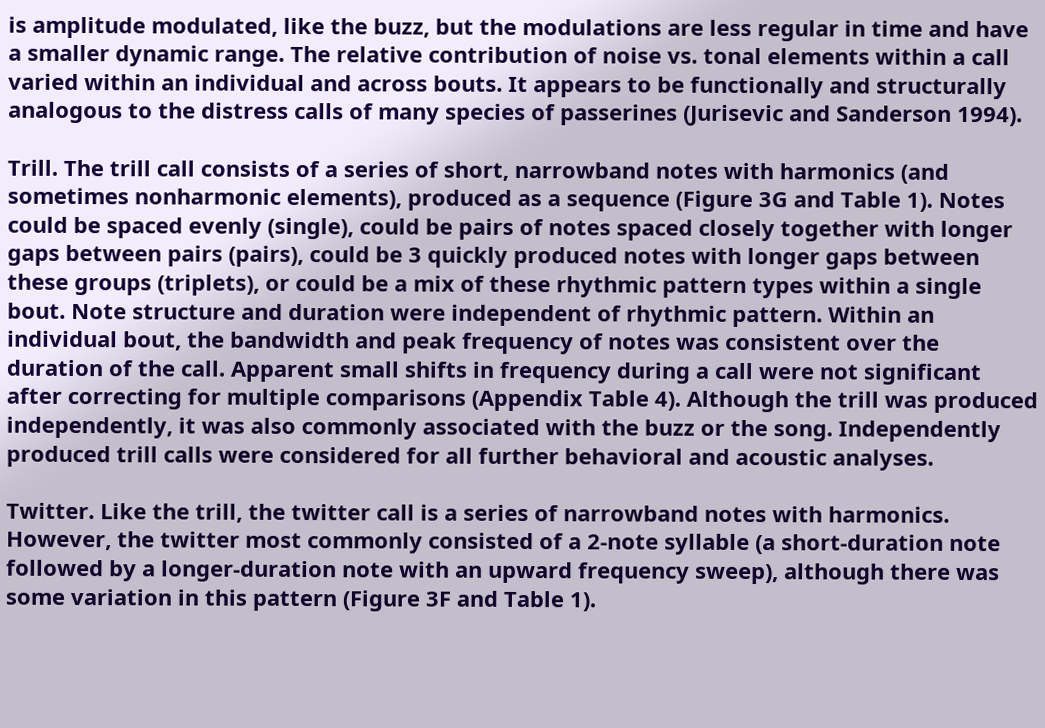is amplitude modulated, like the buzz, but the modulations are less regular in time and have a smaller dynamic range. The relative contribution of noise vs. tonal elements within a call varied within an individual and across bouts. It appears to be functionally and structurally analogous to the distress calls of many species of passerines (Jurisevic and Sanderson 1994).

Trill. The trill call consists of a series of short, narrowband notes with harmonics (and sometimes nonharmonic elements), produced as a sequence (Figure 3G and Table 1). Notes could be spaced evenly (single), could be pairs of notes spaced closely together with longer gaps between pairs (pairs), could be 3 quickly produced notes with longer gaps between these groups (triplets), or could be a mix of these rhythmic pattern types within a single bout. Note structure and duration were independent of rhythmic pattern. Within an individual bout, the bandwidth and peak frequency of notes was consistent over the duration of the call. Apparent small shifts in frequency during a call were not significant after correcting for multiple comparisons (Appendix Table 4). Although the trill was produced independently, it was also commonly associated with the buzz or the song. Independently produced trill calls were considered for all further behavioral and acoustic analyses.

Twitter. Like the trill, the twitter call is a series of narrowband notes with harmonics. However, the twitter most commonly consisted of a 2-note syllable (a short-duration note followed by a longer-duration note with an upward frequency sweep), although there was some variation in this pattern (Figure 3F and Table 1).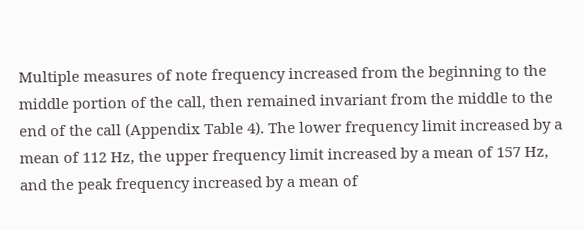Multiple measures of note frequency increased from the beginning to the middle portion of the call, then remained invariant from the middle to the end of the call (Appendix Table 4). The lower frequency limit increased by a mean of 112 Hz, the upper frequency limit increased by a mean of 157 Hz, and the peak frequency increased by a mean of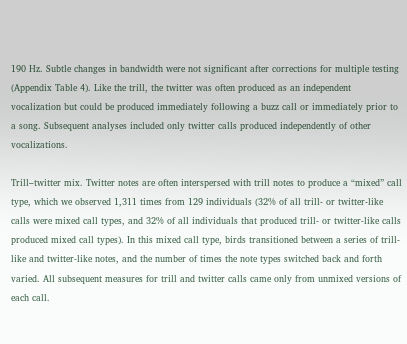190 Hz. Subtle changes in bandwidth were not significant after corrections for multiple testing (Appendix Table 4). Like the trill, the twitter was often produced as an independent vocalization but could be produced immediately following a buzz call or immediately prior to a song. Subsequent analyses included only twitter calls produced independently of other vocalizations.

Trill–twitter mix. Twitter notes are often interspersed with trill notes to produce a “mixed” call type, which we observed 1,311 times from 129 individuals (32% of all trill- or twitter-like calls were mixed call types, and 32% of all individuals that produced trill- or twitter-like calls produced mixed call types). In this mixed call type, birds transitioned between a series of trill-like and twitter-like notes, and the number of times the note types switched back and forth varied. All subsequent measures for trill and twitter calls came only from unmixed versions of each call.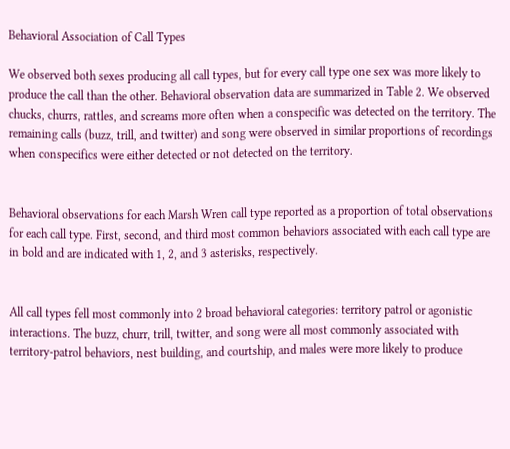Behavioral Association of Call Types

We observed both sexes producing all call types, but for every call type one sex was more likely to produce the call than the other. Behavioral observation data are summarized in Table 2. We observed chucks, churrs, rattles, and screams more often when a conspecific was detected on the territory. The remaining calls (buzz, trill, and twitter) and song were observed in similar proportions of recordings when conspecifics were either detected or not detected on the territory.


Behavioral observations for each Marsh Wren call type reported as a proportion of total observations for each call type. First, second, and third most common behaviors associated with each call type are in bold and are indicated with 1, 2, and 3 asterisks, respectively.


All call types fell most commonly into 2 broad behavioral categories: territory patrol or agonistic interactions. The buzz, churr, trill, twitter, and song were all most commonly associated with territory-patrol behaviors, nest building, and courtship, and males were more likely to produce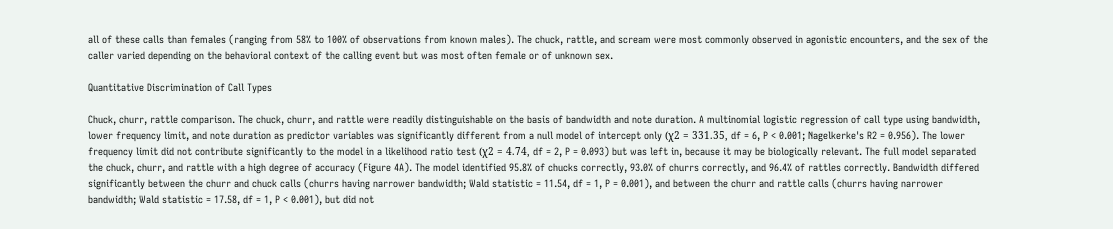all of these calls than females (ranging from 58% to 100% of observations from known males). The chuck, rattle, and scream were most commonly observed in agonistic encounters, and the sex of the caller varied depending on the behavioral context of the calling event but was most often female or of unknown sex.

Quantitative Discrimination of Call Types

Chuck, churr, rattle comparison. The chuck, churr, and rattle were readily distinguishable on the basis of bandwidth and note duration. A multinomial logistic regression of call type using bandwidth, lower frequency limit, and note duration as predictor variables was significantly different from a null model of intercept only (χ2 = 331.35, df = 6, P < 0.001; Nagelkerke's R2 = 0.956). The lower frequency limit did not contribute significantly to the model in a likelihood ratio test (χ2 = 4.74, df = 2, P = 0.093) but was left in, because it may be biologically relevant. The full model separated the chuck, churr, and rattle with a high degree of accuracy (Figure 4A). The model identified 95.8% of chucks correctly, 93.0% of churrs correctly, and 96.4% of rattles correctly. Bandwidth differed significantly between the churr and chuck calls (churrs having narrower bandwidth; Wald statistic = 11.54, df = 1, P = 0.001), and between the churr and rattle calls (churrs having narrower bandwidth; Wald statistic = 17.58, df = 1, P < 0.001), but did not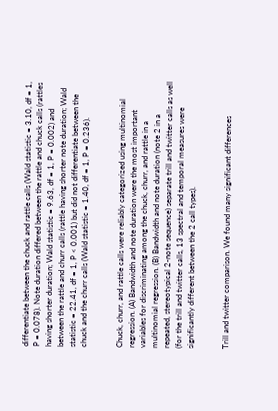differentiate between the chuck and rattle calls (Wald statistic = 3.10, df = 1, P = 0.078). Note duration differed between the rattle and chuck calls (rattles having shorter duration; Wald statistic = 9.63, df = 1, P = 0.002) and between the rattle and churr calls (rattle having shorter note duration; Wald statistic = 22.41, df = 1, P < 0.001) but did not differentiate between the chuck and the churr calls (Wald statistic = 1.40, df = 1, P = 0.236).


Chuck, churr, and rattle calls were reliably categorized using multinomial regression. (A) Bandwidth and note duration were the most important variables for discriminating among the chuck, churr, and rattle in a multinomial regression. (B) Bandwidth and note duration (note 2 in a repeated, stereotypical 2-note sequence) separate trill and twitter calls as well (for the trill and twitter calls, 13 spectral and temporal measures were significantly different between the 2 call types).


Trill and twitter comparison. We found many significant differences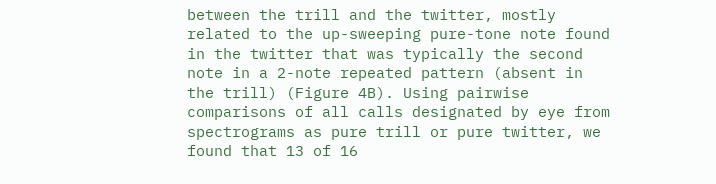between the trill and the twitter, mostly related to the up-sweeping pure-tone note found in the twitter that was typically the second note in a 2-note repeated pattern (absent in the trill) (Figure 4B). Using pairwise comparisons of all calls designated by eye from spectrograms as pure trill or pure twitter, we found that 13 of 16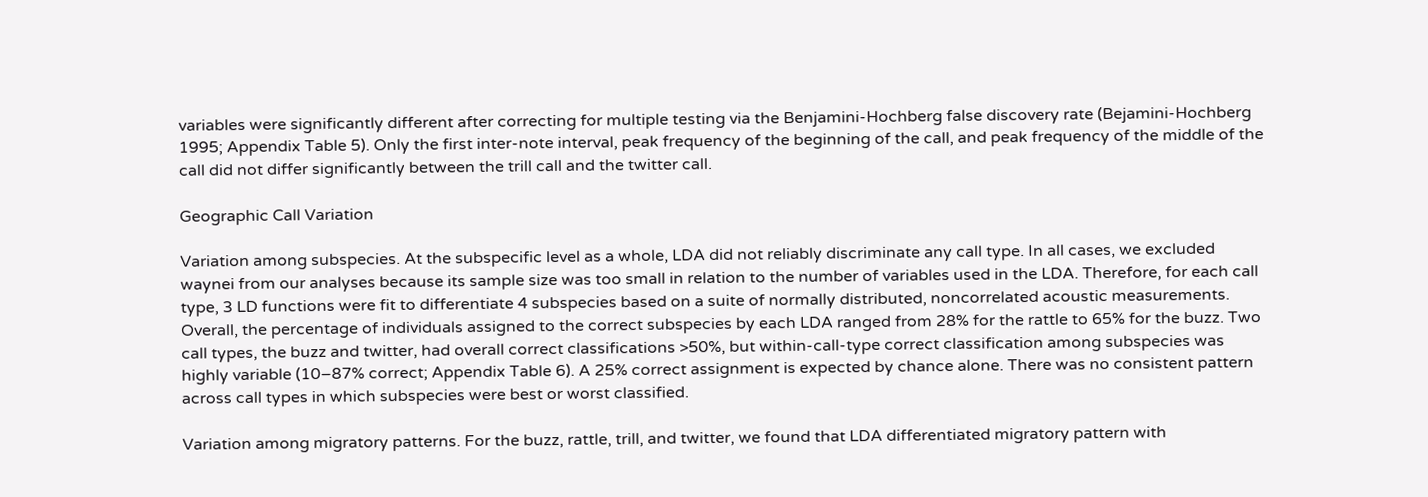variables were significantly different after correcting for multiple testing via the Benjamini-Hochberg false discovery rate (Bejamini-Hochberg 1995; Appendix Table 5). Only the first inter-note interval, peak frequency of the beginning of the call, and peak frequency of the middle of the call did not differ significantly between the trill call and the twitter call.

Geographic Call Variation

Variation among subspecies. At the subspecific level as a whole, LDA did not reliably discriminate any call type. In all cases, we excluded waynei from our analyses because its sample size was too small in relation to the number of variables used in the LDA. Therefore, for each call type, 3 LD functions were fit to differentiate 4 subspecies based on a suite of normally distributed, noncorrelated acoustic measurements. Overall, the percentage of individuals assigned to the correct subspecies by each LDA ranged from 28% for the rattle to 65% for the buzz. Two call types, the buzz and twitter, had overall correct classifications >50%, but within-call-type correct classification among subspecies was highly variable (10–87% correct; Appendix Table 6). A 25% correct assignment is expected by chance alone. There was no consistent pattern across call types in which subspecies were best or worst classified.

Variation among migratory patterns. For the buzz, rattle, trill, and twitter, we found that LDA differentiated migratory pattern with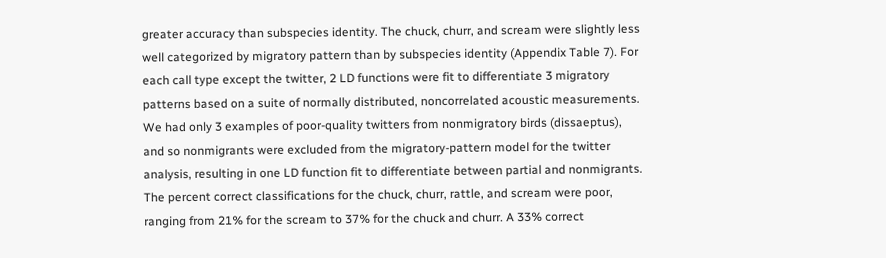greater accuracy than subspecies identity. The chuck, churr, and scream were slightly less well categorized by migratory pattern than by subspecies identity (Appendix Table 7). For each call type except the twitter, 2 LD functions were fit to differentiate 3 migratory patterns based on a suite of normally distributed, noncorrelated acoustic measurements. We had only 3 examples of poor-quality twitters from nonmigratory birds (dissaeptus), and so nonmigrants were excluded from the migratory-pattern model for the twitter analysis, resulting in one LD function fit to differentiate between partial and nonmigrants. The percent correct classifications for the chuck, churr, rattle, and scream were poor, ranging from 21% for the scream to 37% for the chuck and churr. A 33% correct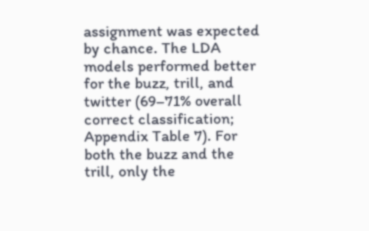assignment was expected by chance. The LDA models performed better for the buzz, trill, and twitter (69–71% overall correct classification; Appendix Table 7). For both the buzz and the trill, only the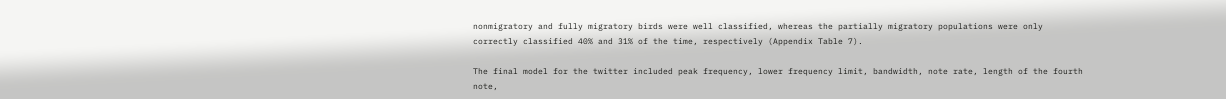nonmigratory and fully migratory birds were well classified, whereas the partially migratory populations were only correctly classified 40% and 31% of the time, respectively (Appendix Table 7).

The final model for the twitter included peak frequency, lower frequency limit, bandwidth, note rate, length of the fourth note,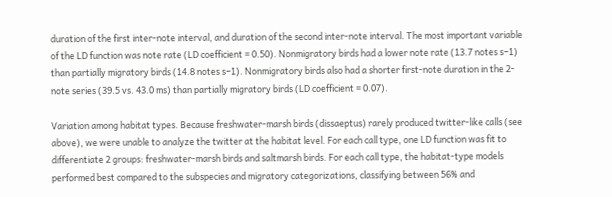duration of the first inter-note interval, and duration of the second inter-note interval. The most important variable of the LD function was note rate (LD coefficient = 0.50). Nonmigratory birds had a lower note rate (13.7 notes s−1) than partially migratory birds (14.8 notes s−1). Nonmigratory birds also had a shorter first-note duration in the 2-note series (39.5 vs. 43.0 ms) than partially migratory birds (LD coefficient = 0.07).

Variation among habitat types. Because freshwater-marsh birds (dissaeptus) rarely produced twitter-like calls (see above), we were unable to analyze the twitter at the habitat level. For each call type, one LD function was fit to differentiate 2 groups: freshwater-marsh birds and saltmarsh birds. For each call type, the habitat-type models performed best compared to the subspecies and migratory categorizations, classifying between 56% and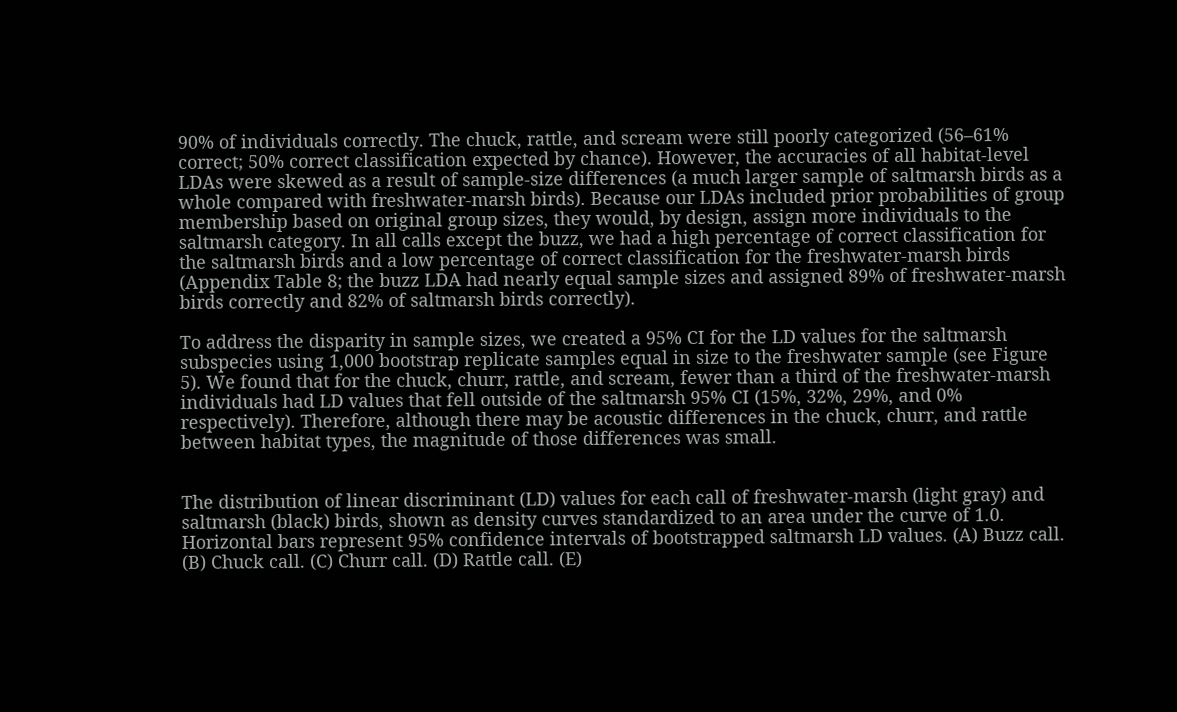90% of individuals correctly. The chuck, rattle, and scream were still poorly categorized (56–61% correct; 50% correct classification expected by chance). However, the accuracies of all habitat-level LDAs were skewed as a result of sample-size differences (a much larger sample of saltmarsh birds as a whole compared with freshwater-marsh birds). Because our LDAs included prior probabilities of group membership based on original group sizes, they would, by design, assign more individuals to the saltmarsh category. In all calls except the buzz, we had a high percentage of correct classification for the saltmarsh birds and a low percentage of correct classification for the freshwater-marsh birds (Appendix Table 8; the buzz LDA had nearly equal sample sizes and assigned 89% of freshwater-marsh birds correctly and 82% of saltmarsh birds correctly).

To address the disparity in sample sizes, we created a 95% CI for the LD values for the saltmarsh subspecies using 1,000 bootstrap replicate samples equal in size to the freshwater sample (see Figure 5). We found that for the chuck, churr, rattle, and scream, fewer than a third of the freshwater-marsh individuals had LD values that fell outside of the saltmarsh 95% CI (15%, 32%, 29%, and 0% respectively). Therefore, although there may be acoustic differences in the chuck, churr, and rattle between habitat types, the magnitude of those differences was small.


The distribution of linear discriminant (LD) values for each call of freshwater-marsh (light gray) and saltmarsh (black) birds, shown as density curves standardized to an area under the curve of 1.0. Horizontal bars represent 95% confidence intervals of bootstrapped saltmarsh LD values. (A) Buzz call. (B) Chuck call. (C) Churr call. (D) Rattle call. (E)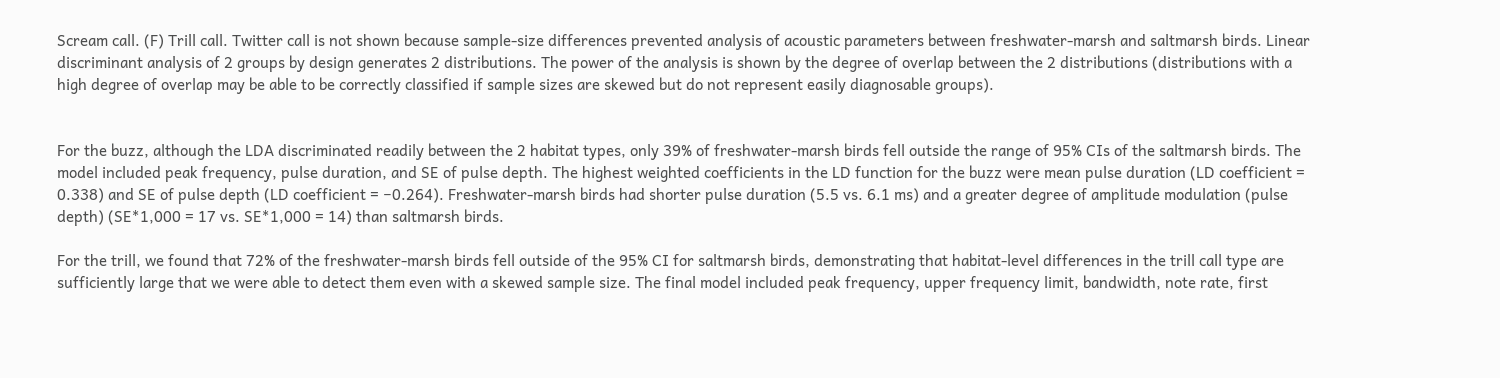Scream call. (F) Trill call. Twitter call is not shown because sample-size differences prevented analysis of acoustic parameters between freshwater-marsh and saltmarsh birds. Linear discriminant analysis of 2 groups by design generates 2 distributions. The power of the analysis is shown by the degree of overlap between the 2 distributions (distributions with a high degree of overlap may be able to be correctly classified if sample sizes are skewed but do not represent easily diagnosable groups).


For the buzz, although the LDA discriminated readily between the 2 habitat types, only 39% of freshwater-marsh birds fell outside the range of 95% CIs of the saltmarsh birds. The model included peak frequency, pulse duration, and SE of pulse depth. The highest weighted coefficients in the LD function for the buzz were mean pulse duration (LD coefficient = 0.338) and SE of pulse depth (LD coefficient = −0.264). Freshwater-marsh birds had shorter pulse duration (5.5 vs. 6.1 ms) and a greater degree of amplitude modulation (pulse depth) (SE*1,000 = 17 vs. SE*1,000 = 14) than saltmarsh birds.

For the trill, we found that 72% of the freshwater-marsh birds fell outside of the 95% CI for saltmarsh birds, demonstrating that habitat-level differences in the trill call type are sufficiently large that we were able to detect them even with a skewed sample size. The final model included peak frequency, upper frequency limit, bandwidth, note rate, first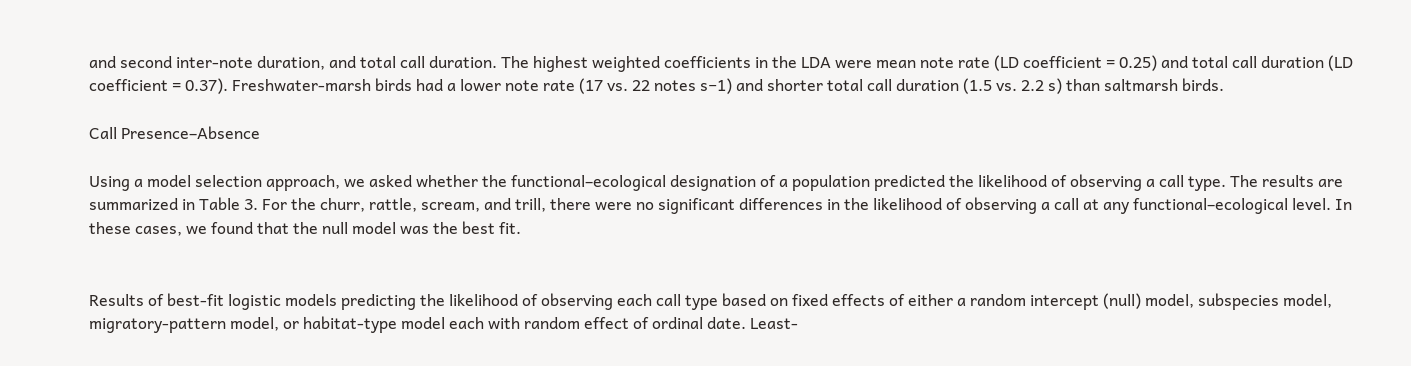and second inter-note duration, and total call duration. The highest weighted coefficients in the LDA were mean note rate (LD coefficient = 0.25) and total call duration (LD coefficient = 0.37). Freshwater-marsh birds had a lower note rate (17 vs. 22 notes s−1) and shorter total call duration (1.5 vs. 2.2 s) than saltmarsh birds.

Call Presence–Absence

Using a model selection approach, we asked whether the functional–ecological designation of a population predicted the likelihood of observing a call type. The results are summarized in Table 3. For the churr, rattle, scream, and trill, there were no significant differences in the likelihood of observing a call at any functional–ecological level. In these cases, we found that the null model was the best fit.


Results of best-fit logistic models predicting the likelihood of observing each call type based on fixed effects of either a random intercept (null) model, subspecies model, migratory-pattern model, or habitat-type model each with random effect of ordinal date. Least-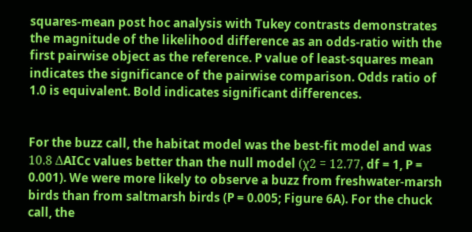squares-mean post hoc analysis with Tukey contrasts demonstrates the magnitude of the likelihood difference as an odds-ratio with the first pairwise object as the reference. P value of least-squares mean indicates the significance of the pairwise comparison. Odds ratio of 1.0 is equivalent. Bold indicates significant differences.


For the buzz call, the habitat model was the best-fit model and was 10.8 ΔAICc values better than the null model (χ2 = 12.77, df = 1, P = 0.001). We were more likely to observe a buzz from freshwater-marsh birds than from saltmarsh birds (P = 0.005; Figure 6A). For the chuck call, the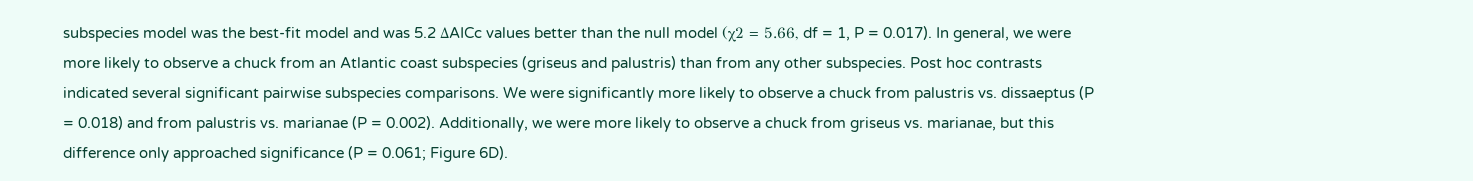subspecies model was the best-fit model and was 5.2 ΔAICc values better than the null model (χ2 = 5.66, df = 1, P = 0.017). In general, we were more likely to observe a chuck from an Atlantic coast subspecies (griseus and palustris) than from any other subspecies. Post hoc contrasts indicated several significant pairwise subspecies comparisons. We were significantly more likely to observe a chuck from palustris vs. dissaeptus (P = 0.018) and from palustris vs. marianae (P = 0.002). Additionally, we were more likely to observe a chuck from griseus vs. marianae, but this difference only approached significance (P = 0.061; Figure 6D).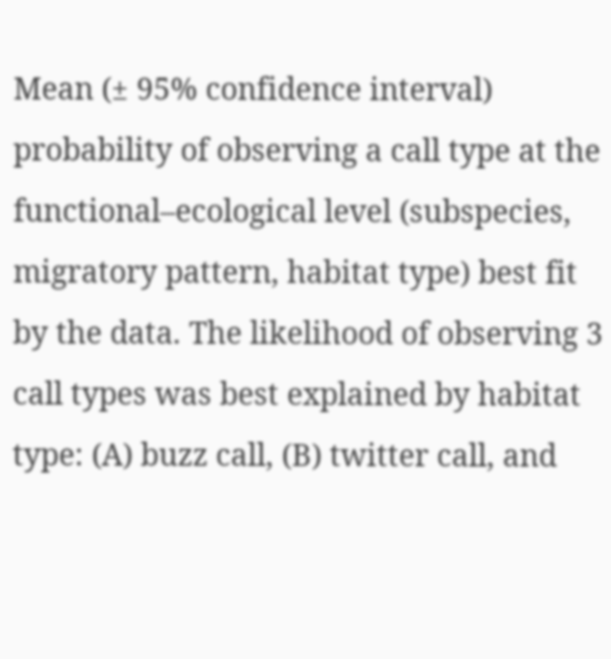Mean (± 95% confidence interval) probability of observing a call type at the functional–ecological level (subspecies, migratory pattern, habitat type) best fit by the data. The likelihood of observing 3 call types was best explained by habitat type: (A) buzz call, (B) twitter call, and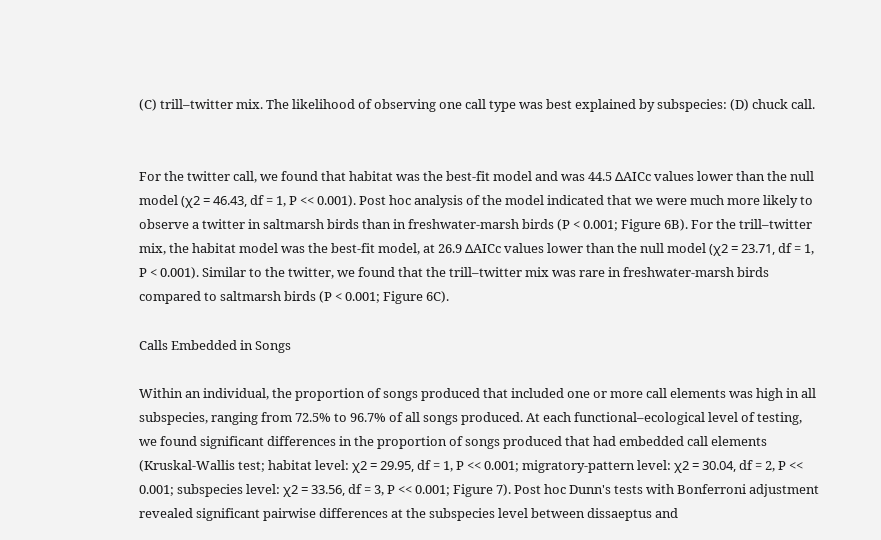(C) trill–twitter mix. The likelihood of observing one call type was best explained by subspecies: (D) chuck call.


For the twitter call, we found that habitat was the best-fit model and was 44.5 ΔAICc values lower than the null model (χ2 = 46.43, df = 1, P << 0.001). Post hoc analysis of the model indicated that we were much more likely to observe a twitter in saltmarsh birds than in freshwater-marsh birds (P < 0.001; Figure 6B). For the trill–twitter mix, the habitat model was the best-fit model, at 26.9 ΔAICc values lower than the null model (χ2 = 23.71, df = 1, P < 0.001). Similar to the twitter, we found that the trill–twitter mix was rare in freshwater-marsh birds compared to saltmarsh birds (P < 0.001; Figure 6C).

Calls Embedded in Songs

Within an individual, the proportion of songs produced that included one or more call elements was high in all subspecies, ranging from 72.5% to 96.7% of all songs produced. At each functional–ecological level of testing, we found significant differences in the proportion of songs produced that had embedded call elements (Kruskal-Wallis test; habitat level: χ2 = 29.95, df = 1, P << 0.001; migratory-pattern level: χ2 = 30.04, df = 2, P << 0.001; subspecies level: χ2 = 33.56, df = 3, P << 0.001; Figure 7). Post hoc Dunn's tests with Bonferroni adjustment revealed significant pairwise differences at the subspecies level between dissaeptus and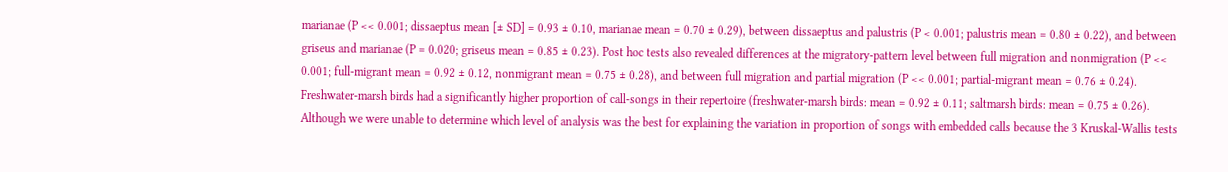marianae (P << 0.001; dissaeptus mean [± SD] = 0.93 ± 0.10, marianae mean = 0.70 ± 0.29), between dissaeptus and palustris (P < 0.001; palustris mean = 0.80 ± 0.22), and between griseus and marianae (P = 0.020; griseus mean = 0.85 ± 0.23). Post hoc tests also revealed differences at the migratory-pattern level between full migration and nonmigration (P << 0.001; full-migrant mean = 0.92 ± 0.12, nonmigrant mean = 0.75 ± 0.28), and between full migration and partial migration (P << 0.001; partial-migrant mean = 0.76 ± 0.24). Freshwater-marsh birds had a significantly higher proportion of call-songs in their repertoire (freshwater-marsh birds: mean = 0.92 ± 0.11; saltmarsh birds: mean = 0.75 ± 0.26). Although we were unable to determine which level of analysis was the best for explaining the variation in proportion of songs with embedded calls because the 3 Kruskal-Wallis tests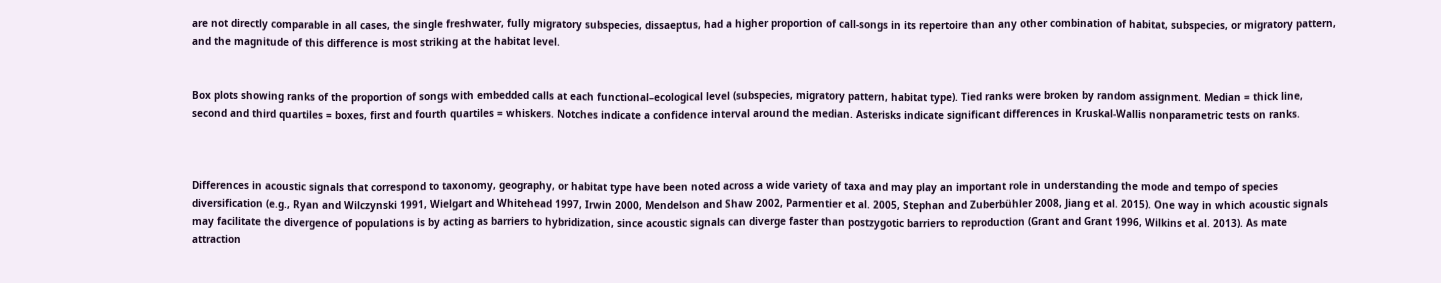are not directly comparable in all cases, the single freshwater, fully migratory subspecies, dissaeptus, had a higher proportion of call-songs in its repertoire than any other combination of habitat, subspecies, or migratory pattern, and the magnitude of this difference is most striking at the habitat level.


Box plots showing ranks of the proportion of songs with embedded calls at each functional–ecological level (subspecies, migratory pattern, habitat type). Tied ranks were broken by random assignment. Median = thick line, second and third quartiles = boxes, first and fourth quartiles = whiskers. Notches indicate a confidence interval around the median. Asterisks indicate significant differences in Kruskal-Wallis nonparametric tests on ranks.



Differences in acoustic signals that correspond to taxonomy, geography, or habitat type have been noted across a wide variety of taxa and may play an important role in understanding the mode and tempo of species diversification (e.g., Ryan and Wilczynski 1991, Wielgart and Whitehead 1997, Irwin 2000, Mendelson and Shaw 2002, Parmentier et al. 2005, Stephan and Zuberbühler 2008, Jiang et al. 2015). One way in which acoustic signals may facilitate the divergence of populations is by acting as barriers to hybridization, since acoustic signals can diverge faster than postzygotic barriers to reproduction (Grant and Grant 1996, Wilkins et al. 2013). As mate attraction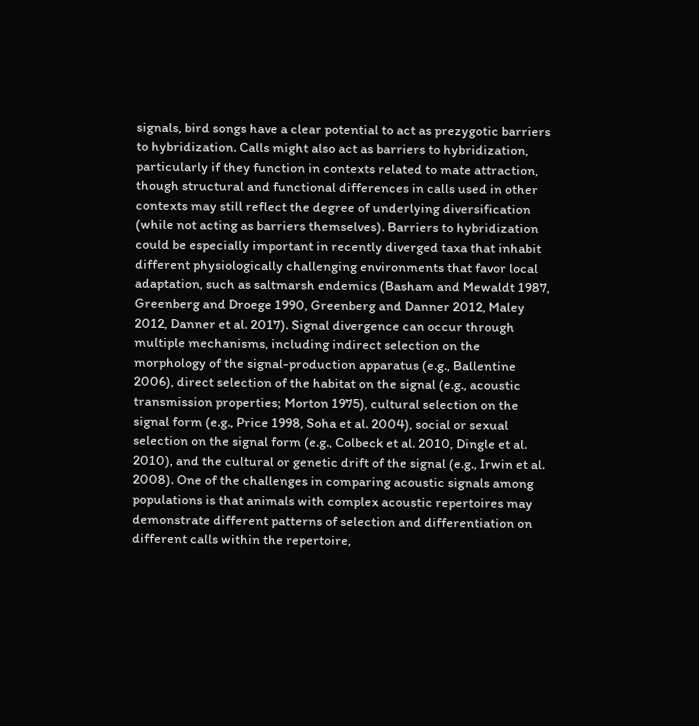signals, bird songs have a clear potential to act as prezygotic barriers to hybridization. Calls might also act as barriers to hybridization, particularly if they function in contexts related to mate attraction, though structural and functional differences in calls used in other contexts may still reflect the degree of underlying diversification (while not acting as barriers themselves). Barriers to hybridization could be especially important in recently diverged taxa that inhabit different physiologically challenging environments that favor local adaptation, such as saltmarsh endemics (Basham and Mewaldt 1987, Greenberg and Droege 1990, Greenberg and Danner 2012, Maley 2012, Danner et al. 2017). Signal divergence can occur through multiple mechanisms, including indirect selection on the morphology of the signal-production apparatus (e.g., Ballentine 2006), direct selection of the habitat on the signal (e.g., acoustic transmission properties; Morton 1975), cultural selection on the signal form (e.g., Price 1998, Soha et al. 2004), social or sexual selection on the signal form (e.g., Colbeck et al. 2010, Dingle et al. 2010), and the cultural or genetic drift of the signal (e.g., Irwin et al. 2008). One of the challenges in comparing acoustic signals among populations is that animals with complex acoustic repertoires may demonstrate different patterns of selection and differentiation on different calls within the repertoire,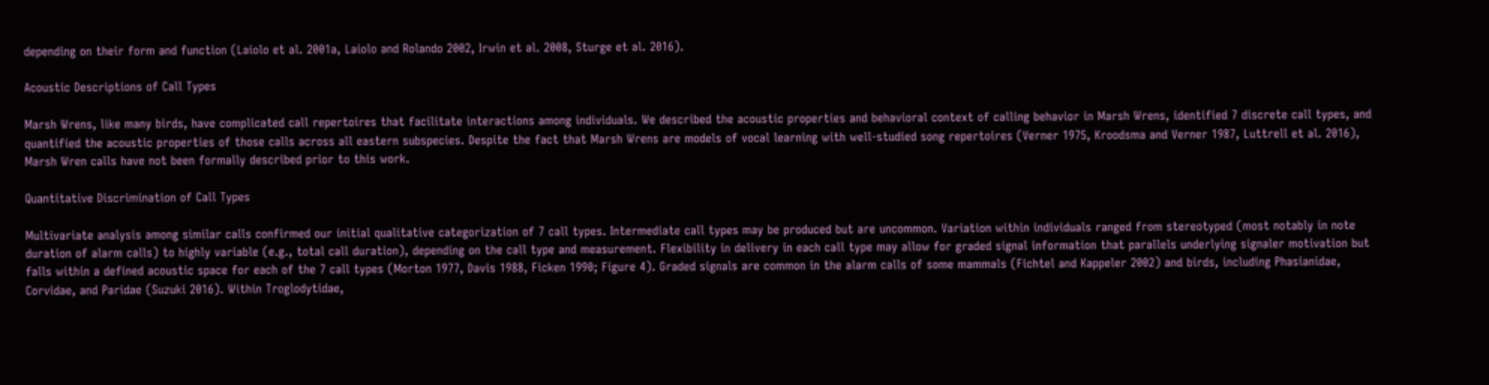depending on their form and function (Laiolo et al. 2001a, Laiolo and Rolando 2002, Irwin et al. 2008, Sturge et al. 2016).

Acoustic Descriptions of Call Types

Marsh Wrens, like many birds, have complicated call repertoires that facilitate interactions among individuals. We described the acoustic properties and behavioral context of calling behavior in Marsh Wrens, identified 7 discrete call types, and quantified the acoustic properties of those calls across all eastern subspecies. Despite the fact that Marsh Wrens are models of vocal learning with well-studied song repertoires (Verner 1975, Kroodsma and Verner 1987, Luttrell et al. 2016), Marsh Wren calls have not been formally described prior to this work.

Quantitative Discrimination of Call Types

Multivariate analysis among similar calls confirmed our initial qualitative categorization of 7 call types. Intermediate call types may be produced but are uncommon. Variation within individuals ranged from stereotyped (most notably in note duration of alarm calls) to highly variable (e.g., total call duration), depending on the call type and measurement. Flexibility in delivery in each call type may allow for graded signal information that parallels underlying signaler motivation but falls within a defined acoustic space for each of the 7 call types (Morton 1977, Davis 1988, Ficken 1990; Figure 4). Graded signals are common in the alarm calls of some mammals (Fichtel and Kappeler 2002) and birds, including Phasianidae, Corvidae, and Paridae (Suzuki 2016). Within Troglodytidae,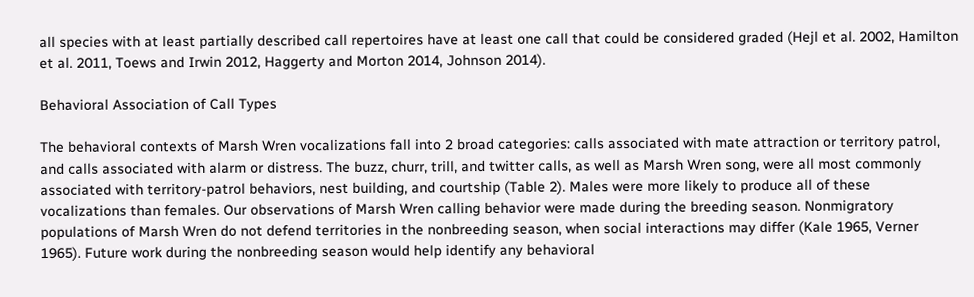all species with at least partially described call repertoires have at least one call that could be considered graded (Hejl et al. 2002, Hamilton et al. 2011, Toews and Irwin 2012, Haggerty and Morton 2014, Johnson 2014).

Behavioral Association of Call Types

The behavioral contexts of Marsh Wren vocalizations fall into 2 broad categories: calls associated with mate attraction or territory patrol, and calls associated with alarm or distress. The buzz, churr, trill, and twitter calls, as well as Marsh Wren song, were all most commonly associated with territory-patrol behaviors, nest building, and courtship (Table 2). Males were more likely to produce all of these vocalizations than females. Our observations of Marsh Wren calling behavior were made during the breeding season. Nonmigratory populations of Marsh Wren do not defend territories in the nonbreeding season, when social interactions may differ (Kale 1965, Verner 1965). Future work during the nonbreeding season would help identify any behavioral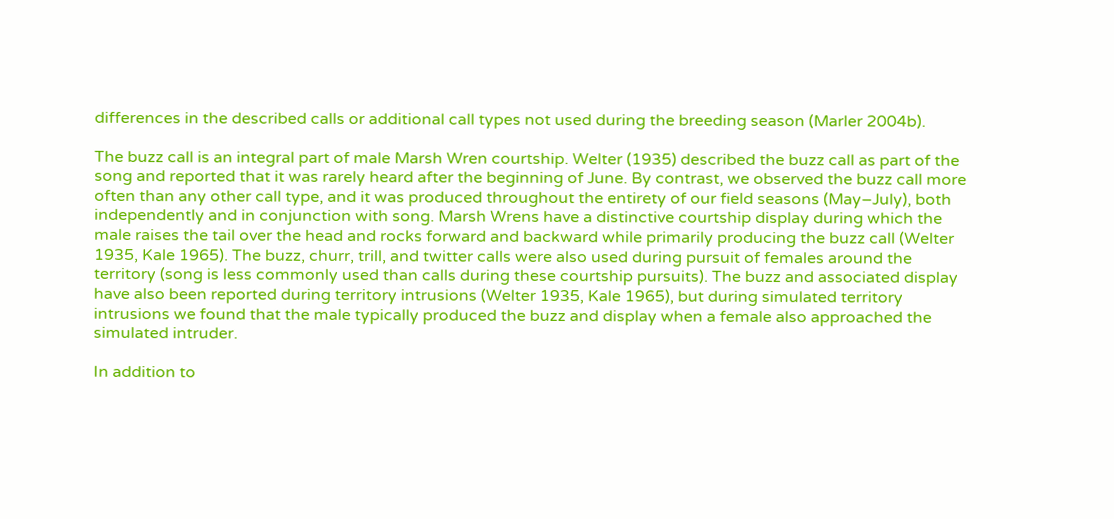differences in the described calls or additional call types not used during the breeding season (Marler 2004b).

The buzz call is an integral part of male Marsh Wren courtship. Welter (1935) described the buzz call as part of the song and reported that it was rarely heard after the beginning of June. By contrast, we observed the buzz call more often than any other call type, and it was produced throughout the entirety of our field seasons (May–July), both independently and in conjunction with song. Marsh Wrens have a distinctive courtship display during which the male raises the tail over the head and rocks forward and backward while primarily producing the buzz call (Welter 1935, Kale 1965). The buzz, churr, trill, and twitter calls were also used during pursuit of females around the territory (song is less commonly used than calls during these courtship pursuits). The buzz and associated display have also been reported during territory intrusions (Welter 1935, Kale 1965), but during simulated territory intrusions we found that the male typically produced the buzz and display when a female also approached the simulated intruder.

In addition to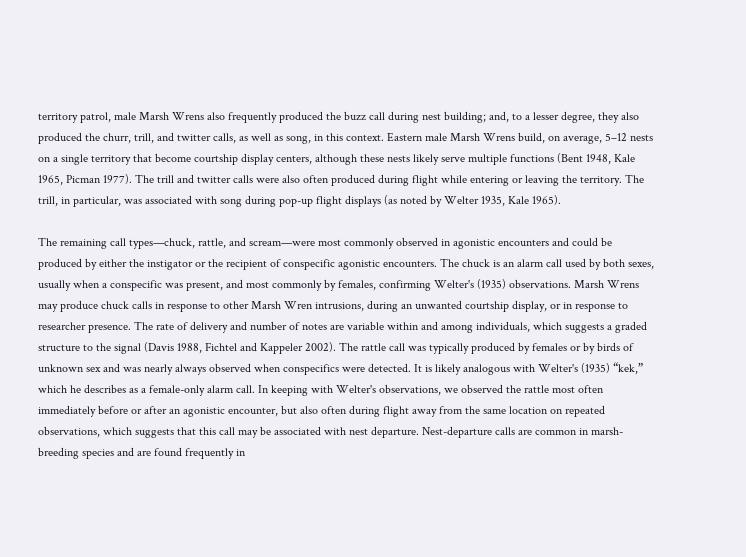territory patrol, male Marsh Wrens also frequently produced the buzz call during nest building; and, to a lesser degree, they also produced the churr, trill, and twitter calls, as well as song, in this context. Eastern male Marsh Wrens build, on average, 5–12 nests on a single territory that become courtship display centers, although these nests likely serve multiple functions (Bent 1948, Kale 1965, Picman 1977). The trill and twitter calls were also often produced during flight while entering or leaving the territory. The trill, in particular, was associated with song during pop-up flight displays (as noted by Welter 1935, Kale 1965).

The remaining call types—chuck, rattle, and scream—were most commonly observed in agonistic encounters and could be produced by either the instigator or the recipient of conspecific agonistic encounters. The chuck is an alarm call used by both sexes, usually when a conspecific was present, and most commonly by females, confirming Welter's (1935) observations. Marsh Wrens may produce chuck calls in response to other Marsh Wren intrusions, during an unwanted courtship display, or in response to researcher presence. The rate of delivery and number of notes are variable within and among individuals, which suggests a graded structure to the signal (Davis 1988, Fichtel and Kappeler 2002). The rattle call was typically produced by females or by birds of unknown sex and was nearly always observed when conspecifics were detected. It is likely analogous with Welter's (1935) “kek,” which he describes as a female-only alarm call. In keeping with Welter's observations, we observed the rattle most often immediately before or after an agonistic encounter, but also often during flight away from the same location on repeated observations, which suggests that this call may be associated with nest departure. Nest-departure calls are common in marsh-breeding species and are found frequently in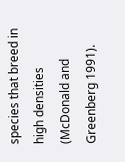species that breed in high densities (McDonald and Greenberg 1991).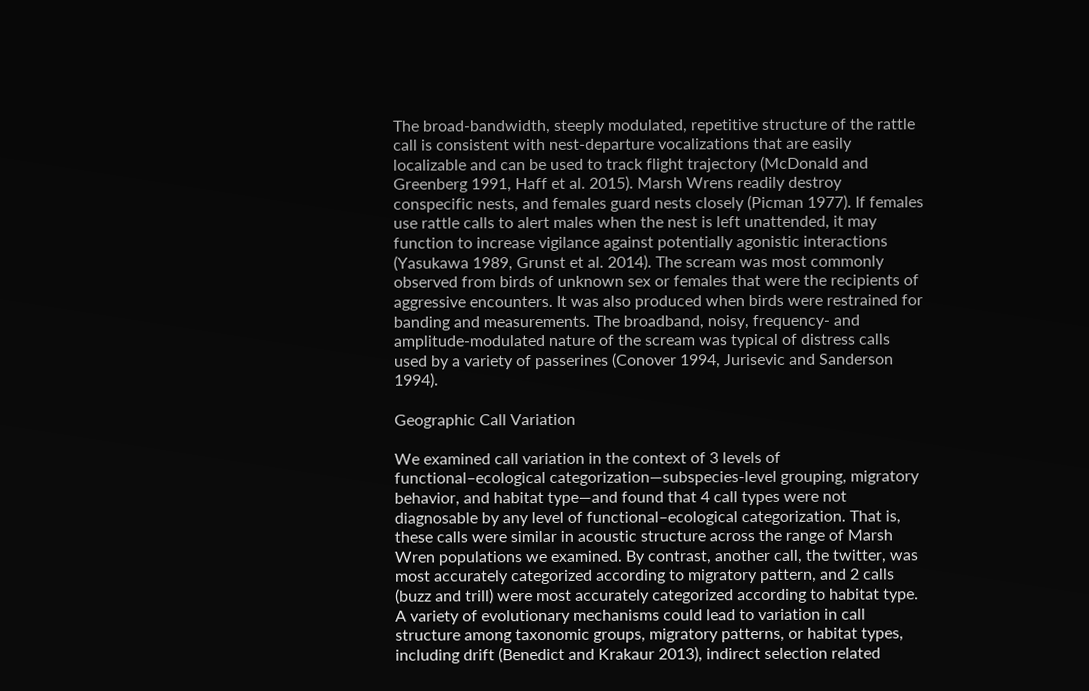The broad-bandwidth, steeply modulated, repetitive structure of the rattle call is consistent with nest-departure vocalizations that are easily localizable and can be used to track flight trajectory (McDonald and Greenberg 1991, Haff et al. 2015). Marsh Wrens readily destroy conspecific nests, and females guard nests closely (Picman 1977). If females use rattle calls to alert males when the nest is left unattended, it may function to increase vigilance against potentially agonistic interactions (Yasukawa 1989, Grunst et al. 2014). The scream was most commonly observed from birds of unknown sex or females that were the recipients of aggressive encounters. It was also produced when birds were restrained for banding and measurements. The broadband, noisy, frequency- and amplitude-modulated nature of the scream was typical of distress calls used by a variety of passerines (Conover 1994, Jurisevic and Sanderson 1994).

Geographic Call Variation

We examined call variation in the context of 3 levels of functional–ecological categorization—subspecies-level grouping, migratory behavior, and habitat type—and found that 4 call types were not diagnosable by any level of functional–ecological categorization. That is, these calls were similar in acoustic structure across the range of Marsh Wren populations we examined. By contrast, another call, the twitter, was most accurately categorized according to migratory pattern, and 2 calls (buzz and trill) were most accurately categorized according to habitat type. A variety of evolutionary mechanisms could lead to variation in call structure among taxonomic groups, migratory patterns, or habitat types, including drift (Benedict and Krakaur 2013), indirect selection related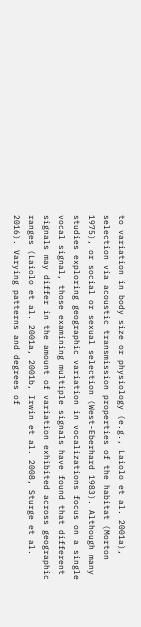to variation in body size or physiology (e.g., Laiolo et al. 2001a), selection via acoustic transmission properties of the habitat (Morton 1975), or social or sexual selection (West-Eberhard 1983). Although many studies exploring geographic variation in vocalizations focus on a single vocal signal, those examining multiple signals have found that different signals may differ in the amount of variation exhibited across geographic ranges (Laiolo et al. 2001a, 2001b, Irwin et al. 2008, Sturge et al. 2016). Varying patterns and degrees of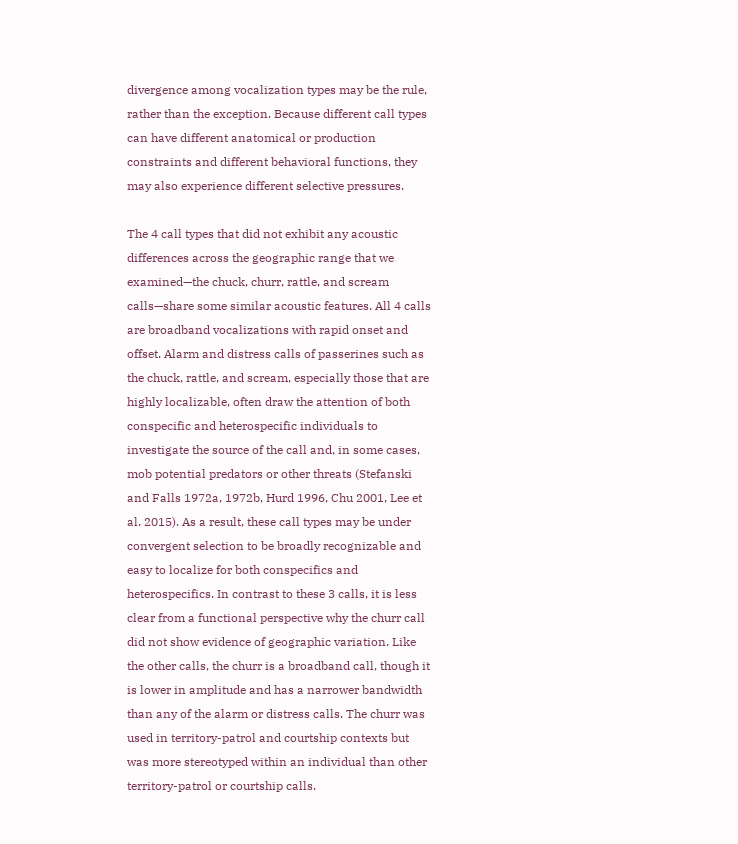divergence among vocalization types may be the rule, rather than the exception. Because different call types can have different anatomical or production constraints and different behavioral functions, they may also experience different selective pressures.

The 4 call types that did not exhibit any acoustic differences across the geographic range that we examined—the chuck, churr, rattle, and scream calls—share some similar acoustic features. All 4 calls are broadband vocalizations with rapid onset and offset. Alarm and distress calls of passerines such as the chuck, rattle, and scream, especially those that are highly localizable, often draw the attention of both conspecific and heterospecific individuals to investigate the source of the call and, in some cases, mob potential predators or other threats (Stefanski and Falls 1972a, 1972b, Hurd 1996, Chu 2001, Lee et al. 2015). As a result, these call types may be under convergent selection to be broadly recognizable and easy to localize for both conspecifics and heterospecifics. In contrast to these 3 calls, it is less clear from a functional perspective why the churr call did not show evidence of geographic variation. Like the other calls, the churr is a broadband call, though it is lower in amplitude and has a narrower bandwidth than any of the alarm or distress calls. The churr was used in territory-patrol and courtship contexts but was more stereotyped within an individual than other territory-patrol or courtship calls.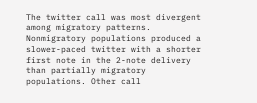The twitter call was most divergent among migratory patterns. Nonmigratory populations produced a slower-paced twitter with a shorter first note in the 2-note delivery than partially migratory populations. Other call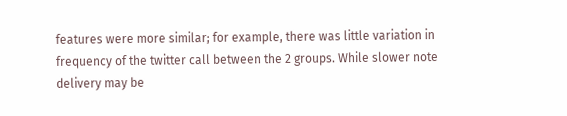features were more similar; for example, there was little variation in frequency of the twitter call between the 2 groups. While slower note delivery may be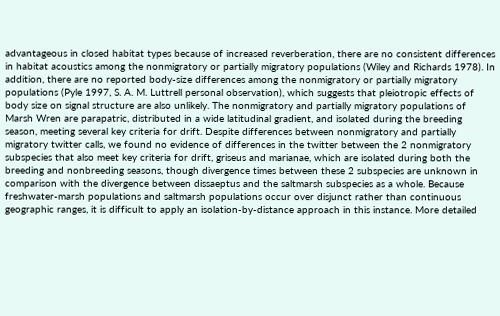advantageous in closed habitat types because of increased reverberation, there are no consistent differences in habitat acoustics among the nonmigratory or partially migratory populations (Wiley and Richards 1978). In addition, there are no reported body-size differences among the nonmigratory or partially migratory populations (Pyle 1997, S. A. M. Luttrell personal observation), which suggests that pleiotropic effects of body size on signal structure are also unlikely. The nonmigratory and partially migratory populations of Marsh Wren are parapatric, distributed in a wide latitudinal gradient, and isolated during the breeding season, meeting several key criteria for drift. Despite differences between nonmigratory and partially migratory twitter calls, we found no evidence of differences in the twitter between the 2 nonmigratory subspecies that also meet key criteria for drift, griseus and marianae, which are isolated during both the breeding and nonbreeding seasons, though divergence times between these 2 subspecies are unknown in comparison with the divergence between dissaeptus and the saltmarsh subspecies as a whole. Because freshwater-marsh populations and saltmarsh populations occur over disjunct rather than continuous geographic ranges, it is difficult to apply an isolation-by-distance approach in this instance. More detailed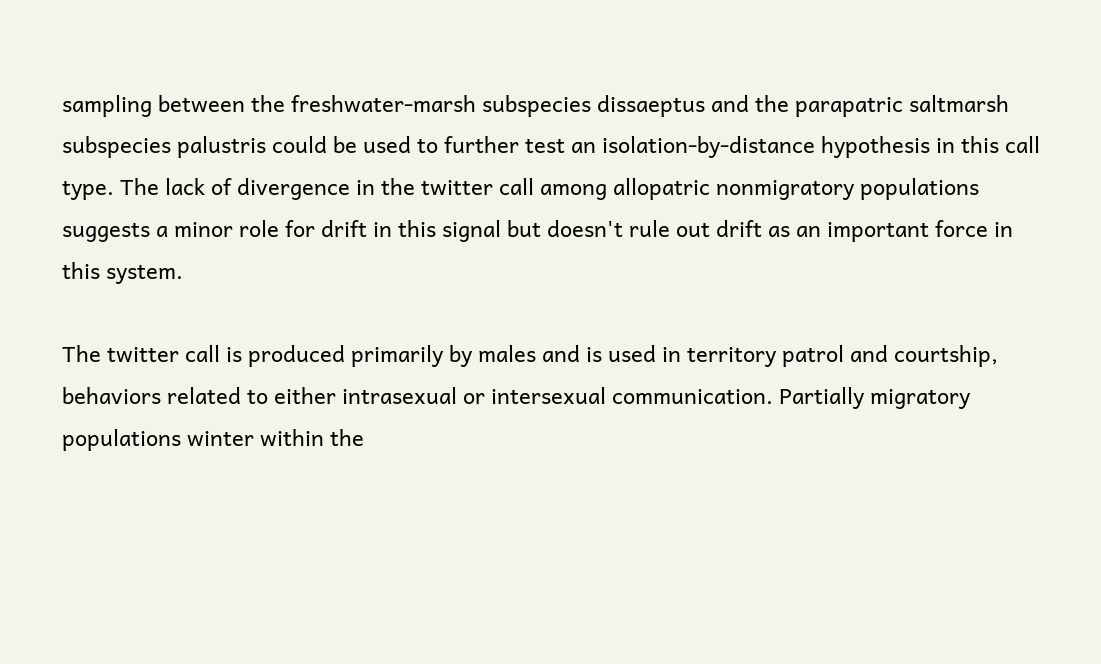sampling between the freshwater-marsh subspecies dissaeptus and the parapatric saltmarsh subspecies palustris could be used to further test an isolation-by-distance hypothesis in this call type. The lack of divergence in the twitter call among allopatric nonmigratory populations suggests a minor role for drift in this signal but doesn't rule out drift as an important force in this system.

The twitter call is produced primarily by males and is used in territory patrol and courtship, behaviors related to either intrasexual or intersexual communication. Partially migratory populations winter within the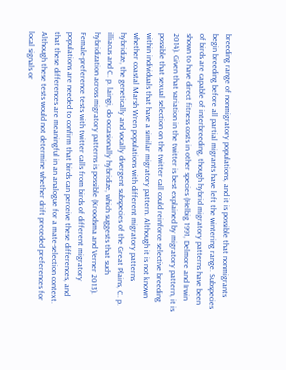breeding range of nonmigratory populations, and it is possible that nonmigrants begin breeding before all partial migrants have left the wintering range. Subspecies of birds are capable of interbreeding, though hybrid migratory patterns have been shown to have direct fitness costs in other species (Helbig 1991, Delmore and Irwin 2014). Given that variation in the twitter is best explained by migratory pattern, it is possible that sexual selection on the twitter call could reinforce selective breeding within individuals that have a similar migratory pattern. Although it is not known whether coastal Marsh Wren populations with different migratory patterns hybridize, the genetically and vocally divergent subspecies of the Great Plains, C. p. illiacus and C. p. laingi, do occasionally hybridize, which suggests that such hybridization across migratory patterns is possible (Kroodsma and Verner 2013). Female-preference tests with twitter calls from birds of different migratory populations are needed to confirm that birds can perceive these differences, and that these differences are meaningful in an analogue for a mate-selection context. Although these tests would not determine whether drift preceded preferences for local signals or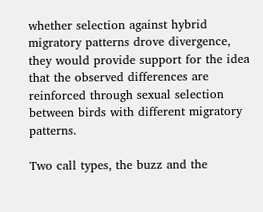whether selection against hybrid migratory patterns drove divergence, they would provide support for the idea that the observed differences are reinforced through sexual selection between birds with different migratory patterns.

Two call types, the buzz and the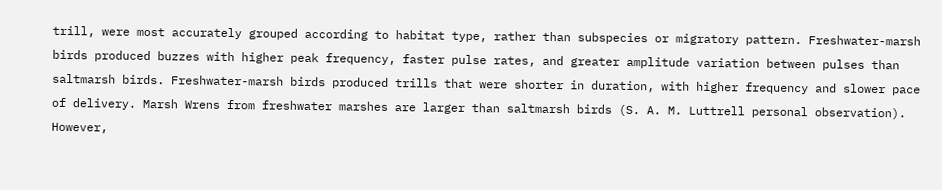trill, were most accurately grouped according to habitat type, rather than subspecies or migratory pattern. Freshwater-marsh birds produced buzzes with higher peak frequency, faster pulse rates, and greater amplitude variation between pulses than saltmarsh birds. Freshwater-marsh birds produced trills that were shorter in duration, with higher frequency and slower pace of delivery. Marsh Wrens from freshwater marshes are larger than saltmarsh birds (S. A. M. Luttrell personal observation). However,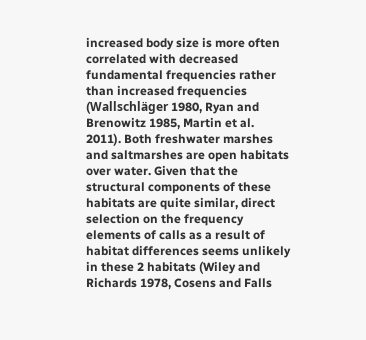increased body size is more often correlated with decreased fundamental frequencies rather than increased frequencies (Wallschläger 1980, Ryan and Brenowitz 1985, Martin et al. 2011). Both freshwater marshes and saltmarshes are open habitats over water. Given that the structural components of these habitats are quite similar, direct selection on the frequency elements of calls as a result of habitat differences seems unlikely in these 2 habitats (Wiley and Richards 1978, Cosens and Falls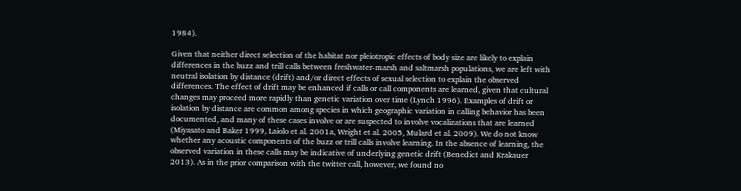1984).

Given that neither direct selection of the habitat nor pleiotropic effects of body size are likely to explain differences in the buzz and trill calls between freshwater-marsh and saltmarsh populations, we are left with neutral isolation by distance (drift) and/or direct effects of sexual selection to explain the observed differences. The effect of drift may be enhanced if calls or call components are learned, given that cultural changes may proceed more rapidly than genetic variation over time (Lynch 1996). Examples of drift or isolation by distance are common among species in which geographic variation in calling behavior has been documented, and many of these cases involve or are suspected to involve vocalizations that are learned (Miyasato and Baker 1999, Laiolo et al. 2001a, Wright et al. 2005, Mulard et al. 2009). We do not know whether any acoustic components of the buzz or trill calls involve learning. In the absence of learning, the observed variation in these calls may be indicative of underlying genetic drift (Benedict and Krakauer 2013). As in the prior comparison with the twitter call, however, we found no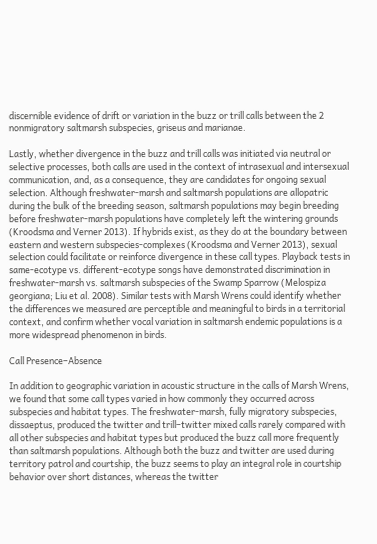discernible evidence of drift or variation in the buzz or trill calls between the 2 nonmigratory saltmarsh subspecies, griseus and marianae.

Lastly, whether divergence in the buzz and trill calls was initiated via neutral or selective processes, both calls are used in the context of intrasexual and intersexual communication, and, as a consequence, they are candidates for ongoing sexual selection. Although freshwater-marsh and saltmarsh populations are allopatric during the bulk of the breeding season, saltmarsh populations may begin breeding before freshwater-marsh populations have completely left the wintering grounds (Kroodsma and Verner 2013). If hybrids exist, as they do at the boundary between eastern and western subspecies-complexes (Kroodsma and Verner 2013), sexual selection could facilitate or reinforce divergence in these call types. Playback tests in same-ecotype vs. different-ecotype songs have demonstrated discrimination in freshwater-marsh vs. saltmarsh subspecies of the Swamp Sparrow (Melospiza georgiana; Liu et al. 2008). Similar tests with Marsh Wrens could identify whether the differences we measured are perceptible and meaningful to birds in a territorial context, and confirm whether vocal variation in saltmarsh endemic populations is a more widespread phenomenon in birds.

Call Presence–Absence

In addition to geographic variation in acoustic structure in the calls of Marsh Wrens, we found that some call types varied in how commonly they occurred across subspecies and habitat types. The freshwater-marsh, fully migratory subspecies, dissaeptus, produced the twitter and trill–twitter mixed calls rarely compared with all other subspecies and habitat types but produced the buzz call more frequently than saltmarsh populations. Although both the buzz and twitter are used during territory patrol and courtship, the buzz seems to play an integral role in courtship behavior over short distances, whereas the twitter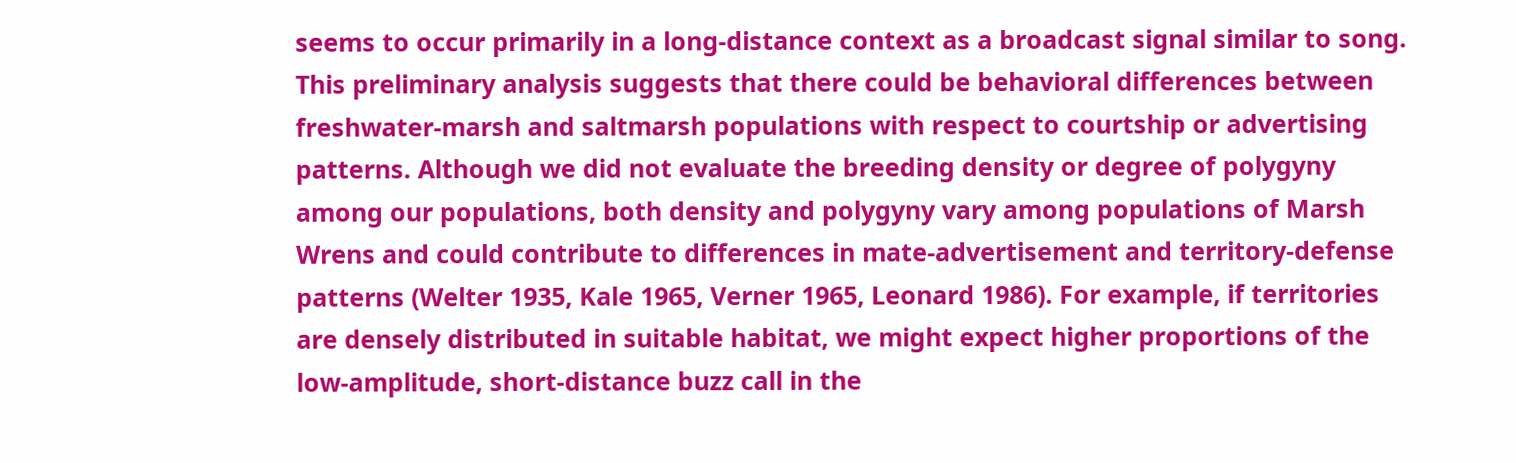seems to occur primarily in a long-distance context as a broadcast signal similar to song. This preliminary analysis suggests that there could be behavioral differences between freshwater-marsh and saltmarsh populations with respect to courtship or advertising patterns. Although we did not evaluate the breeding density or degree of polygyny among our populations, both density and polygyny vary among populations of Marsh Wrens and could contribute to differences in mate-advertisement and territory-defense patterns (Welter 1935, Kale 1965, Verner 1965, Leonard 1986). For example, if territories are densely distributed in suitable habitat, we might expect higher proportions of the low-amplitude, short-distance buzz call in the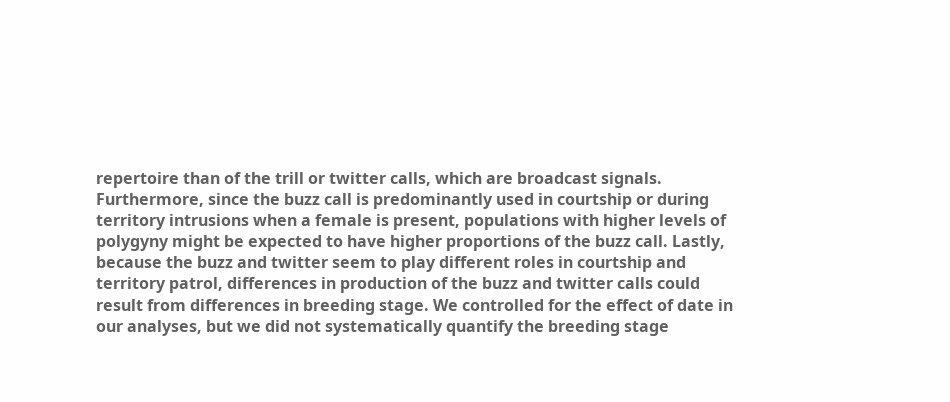repertoire than of the trill or twitter calls, which are broadcast signals. Furthermore, since the buzz call is predominantly used in courtship or during territory intrusions when a female is present, populations with higher levels of polygyny might be expected to have higher proportions of the buzz call. Lastly, because the buzz and twitter seem to play different roles in courtship and territory patrol, differences in production of the buzz and twitter calls could result from differences in breeding stage. We controlled for the effect of date in our analyses, but we did not systematically quantify the breeding stage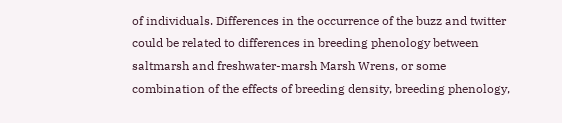of individuals. Differences in the occurrence of the buzz and twitter could be related to differences in breeding phenology between saltmarsh and freshwater-marsh Marsh Wrens, or some combination of the effects of breeding density, breeding phenology,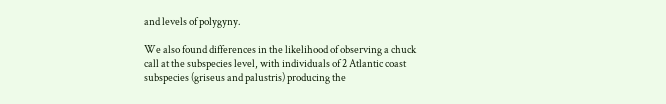and levels of polygyny.

We also found differences in the likelihood of observing a chuck call at the subspecies level, with individuals of 2 Atlantic coast subspecies (griseus and palustris) producing the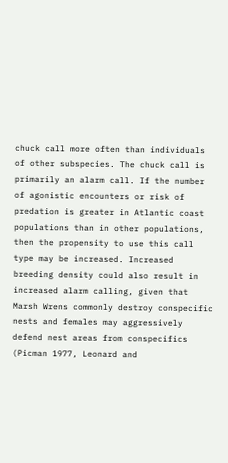chuck call more often than individuals of other subspecies. The chuck call is primarily an alarm call. If the number of agonistic encounters or risk of predation is greater in Atlantic coast populations than in other populations, then the propensity to use this call type may be increased. Increased breeding density could also result in increased alarm calling, given that Marsh Wrens commonly destroy conspecific nests and females may aggressively defend nest areas from conspecifics (Picman 1977, Leonard and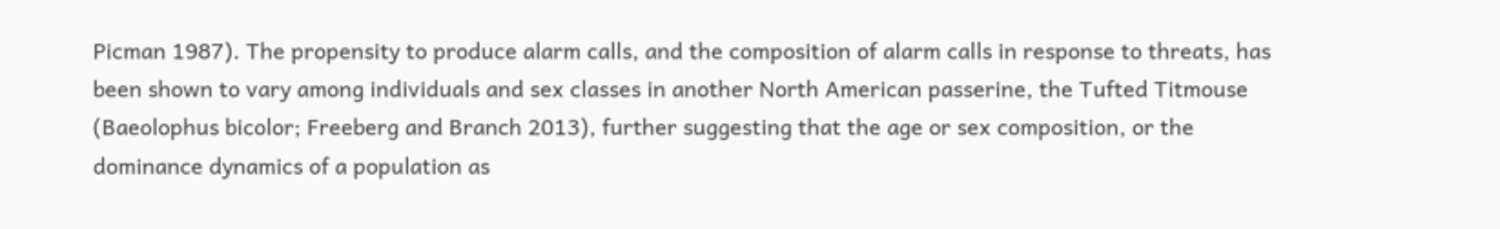Picman 1987). The propensity to produce alarm calls, and the composition of alarm calls in response to threats, has been shown to vary among individuals and sex classes in another North American passerine, the Tufted Titmouse (Baeolophus bicolor; Freeberg and Branch 2013), further suggesting that the age or sex composition, or the dominance dynamics of a population as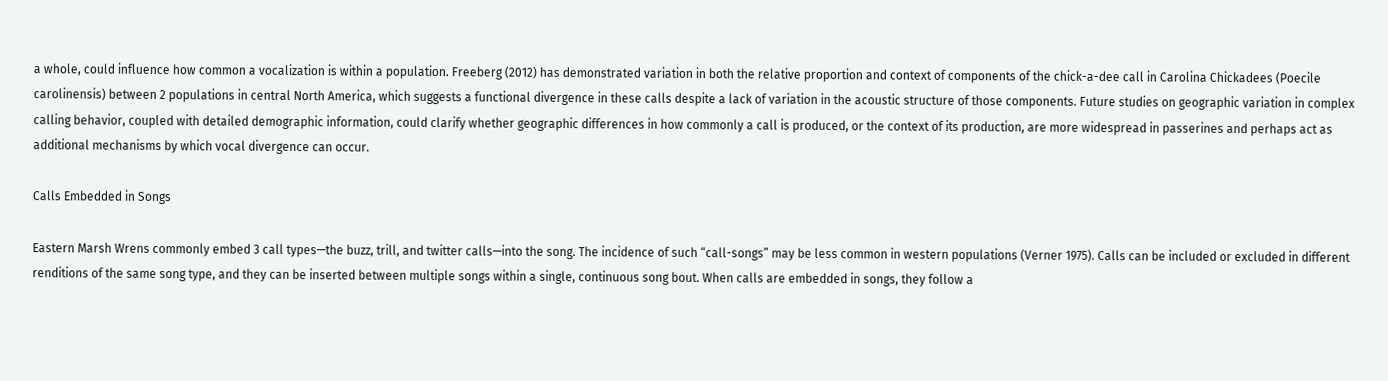a whole, could influence how common a vocalization is within a population. Freeberg (2012) has demonstrated variation in both the relative proportion and context of components of the chick-a-dee call in Carolina Chickadees (Poecile carolinensis) between 2 populations in central North America, which suggests a functional divergence in these calls despite a lack of variation in the acoustic structure of those components. Future studies on geographic variation in complex calling behavior, coupled with detailed demographic information, could clarify whether geographic differences in how commonly a call is produced, or the context of its production, are more widespread in passerines and perhaps act as additional mechanisms by which vocal divergence can occur.

Calls Embedded in Songs

Eastern Marsh Wrens commonly embed 3 call types—the buzz, trill, and twitter calls—into the song. The incidence of such “call-songs” may be less common in western populations (Verner 1975). Calls can be included or excluded in different renditions of the same song type, and they can be inserted between multiple songs within a single, continuous song bout. When calls are embedded in songs, they follow a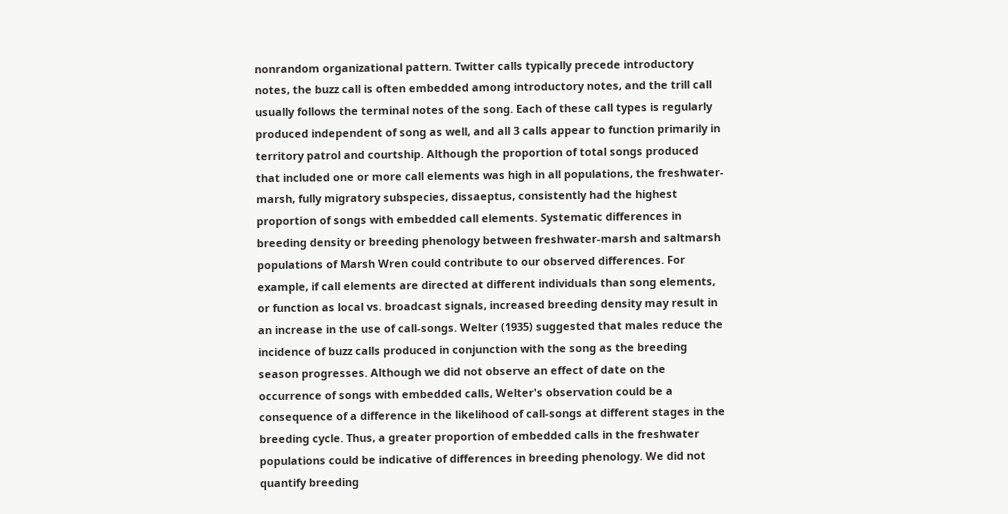nonrandom organizational pattern. Twitter calls typically precede introductory notes, the buzz call is often embedded among introductory notes, and the trill call usually follows the terminal notes of the song. Each of these call types is regularly produced independent of song as well, and all 3 calls appear to function primarily in territory patrol and courtship. Although the proportion of total songs produced that included one or more call elements was high in all populations, the freshwater-marsh, fully migratory subspecies, dissaeptus, consistently had the highest proportion of songs with embedded call elements. Systematic differences in breeding density or breeding phenology between freshwater-marsh and saltmarsh populations of Marsh Wren could contribute to our observed differences. For example, if call elements are directed at different individuals than song elements, or function as local vs. broadcast signals, increased breeding density may result in an increase in the use of call-songs. Welter (1935) suggested that males reduce the incidence of buzz calls produced in conjunction with the song as the breeding season progresses. Although we did not observe an effect of date on the occurrence of songs with embedded calls, Welter's observation could be a consequence of a difference in the likelihood of call-songs at different stages in the breeding cycle. Thus, a greater proportion of embedded calls in the freshwater populations could be indicative of differences in breeding phenology. We did not quantify breeding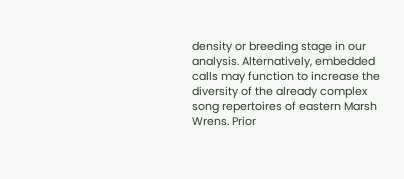density or breeding stage in our analysis. Alternatively, embedded calls may function to increase the diversity of the already complex song repertoires of eastern Marsh Wrens. Prior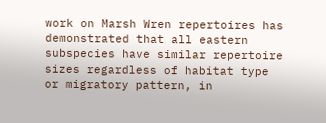work on Marsh Wren repertoires has demonstrated that all eastern subspecies have similar repertoire sizes regardless of habitat type or migratory pattern, in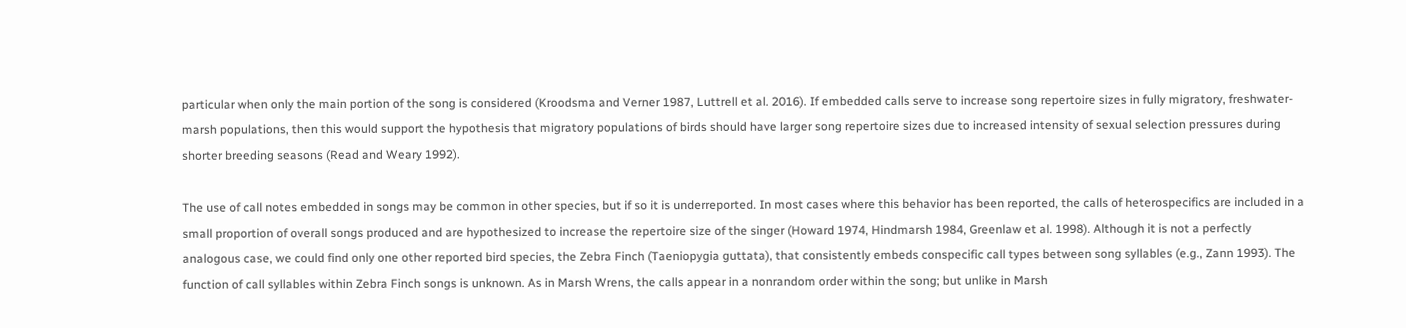particular when only the main portion of the song is considered (Kroodsma and Verner 1987, Luttrell et al. 2016). If embedded calls serve to increase song repertoire sizes in fully migratory, freshwater-marsh populations, then this would support the hypothesis that migratory populations of birds should have larger song repertoire sizes due to increased intensity of sexual selection pressures during shorter breeding seasons (Read and Weary 1992).

The use of call notes embedded in songs may be common in other species, but if so it is underreported. In most cases where this behavior has been reported, the calls of heterospecifics are included in a small proportion of overall songs produced and are hypothesized to increase the repertoire size of the singer (Howard 1974, Hindmarsh 1984, Greenlaw et al. 1998). Although it is not a perfectly analogous case, we could find only one other reported bird species, the Zebra Finch (Taeniopygia guttata), that consistently embeds conspecific call types between song syllables (e.g., Zann 1993). The function of call syllables within Zebra Finch songs is unknown. As in Marsh Wrens, the calls appear in a nonrandom order within the song; but unlike in Marsh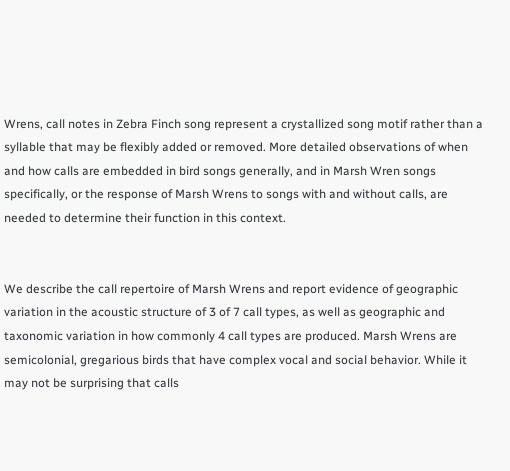Wrens, call notes in Zebra Finch song represent a crystallized song motif rather than a syllable that may be flexibly added or removed. More detailed observations of when and how calls are embedded in bird songs generally, and in Marsh Wren songs specifically, or the response of Marsh Wrens to songs with and without calls, are needed to determine their function in this context.


We describe the call repertoire of Marsh Wrens and report evidence of geographic variation in the acoustic structure of 3 of 7 call types, as well as geographic and taxonomic variation in how commonly 4 call types are produced. Marsh Wrens are semicolonial, gregarious birds that have complex vocal and social behavior. While it may not be surprising that calls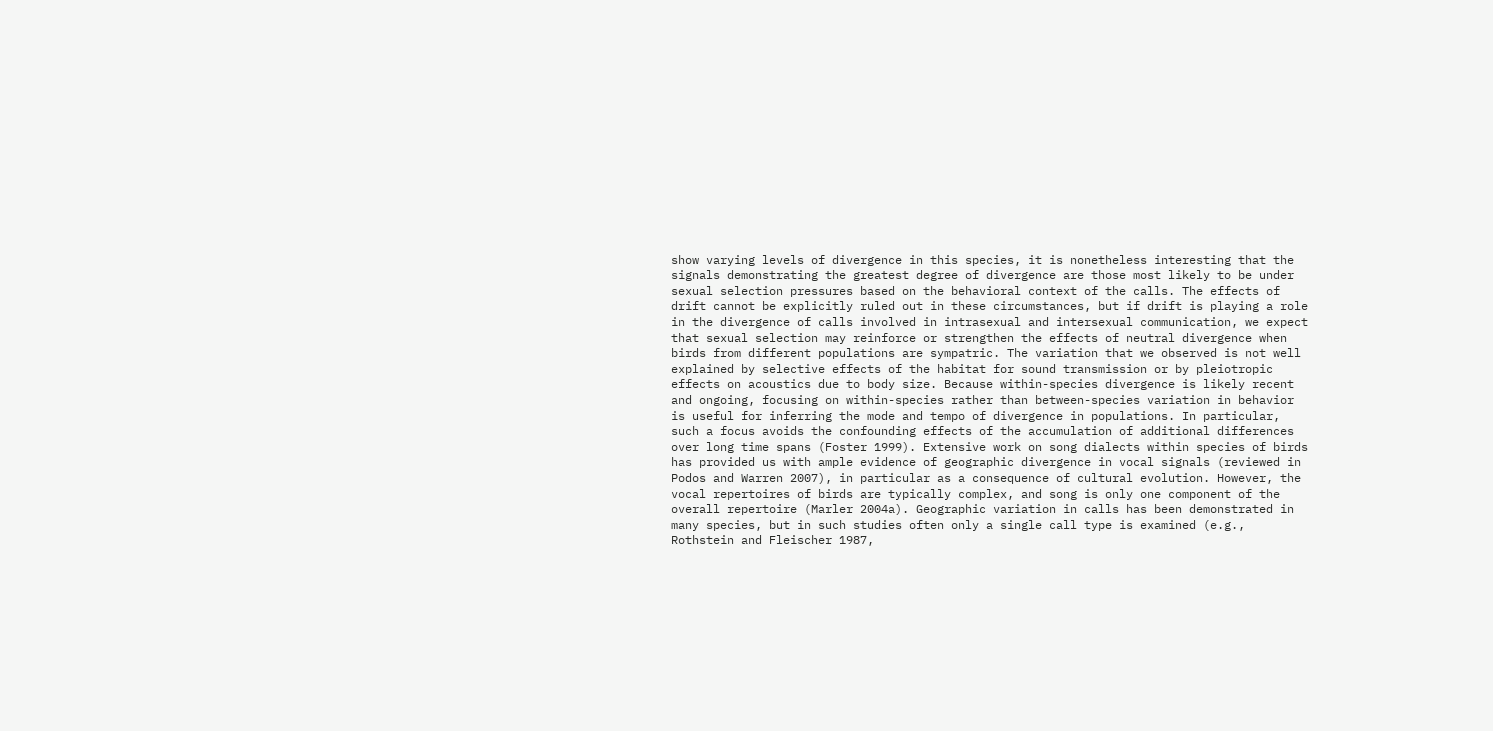show varying levels of divergence in this species, it is nonetheless interesting that the signals demonstrating the greatest degree of divergence are those most likely to be under sexual selection pressures based on the behavioral context of the calls. The effects of drift cannot be explicitly ruled out in these circumstances, but if drift is playing a role in the divergence of calls involved in intrasexual and intersexual communication, we expect that sexual selection may reinforce or strengthen the effects of neutral divergence when birds from different populations are sympatric. The variation that we observed is not well explained by selective effects of the habitat for sound transmission or by pleiotropic effects on acoustics due to body size. Because within-species divergence is likely recent and ongoing, focusing on within-species rather than between-species variation in behavior is useful for inferring the mode and tempo of divergence in populations. In particular, such a focus avoids the confounding effects of the accumulation of additional differences over long time spans (Foster 1999). Extensive work on song dialects within species of birds has provided us with ample evidence of geographic divergence in vocal signals (reviewed in Podos and Warren 2007), in particular as a consequence of cultural evolution. However, the vocal repertoires of birds are typically complex, and song is only one component of the overall repertoire (Marler 2004a). Geographic variation in calls has been demonstrated in many species, but in such studies often only a single call type is examined (e.g., Rothstein and Fleischer 1987,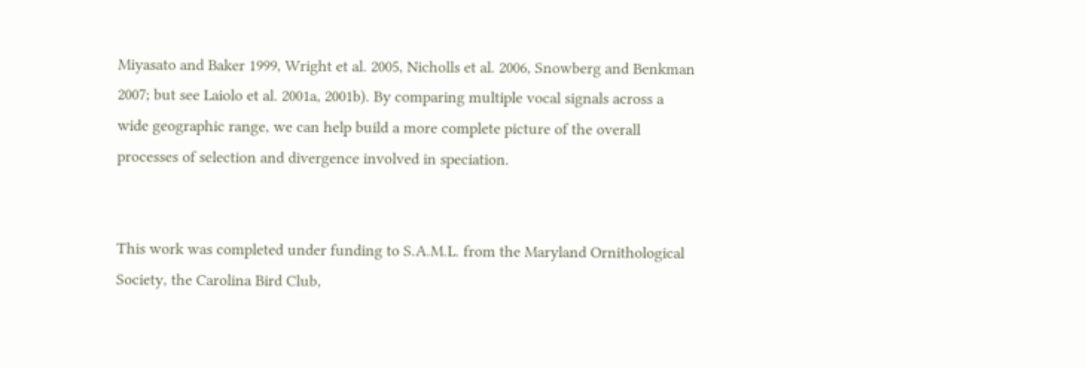Miyasato and Baker 1999, Wright et al. 2005, Nicholls et al. 2006, Snowberg and Benkman 2007; but see Laiolo et al. 2001a, 2001b). By comparing multiple vocal signals across a wide geographic range, we can help build a more complete picture of the overall processes of selection and divergence involved in speciation.


This work was completed under funding to S.A.M.L. from the Maryland Ornithological Society, the Carolina Bird Club,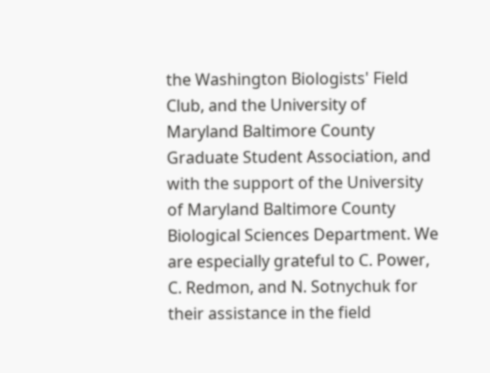the Washington Biologists' Field Club, and the University of Maryland Baltimore County Graduate Student Association, and with the support of the University of Maryland Baltimore County Biological Sciences Department. We are especially grateful to C. Power, C. Redmon, and N. Sotnychuk for their assistance in the field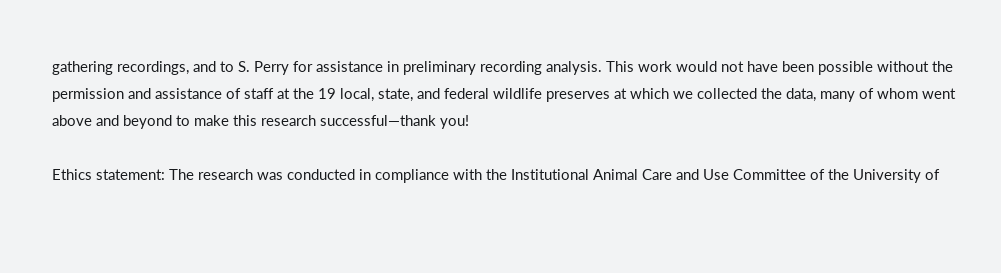gathering recordings, and to S. Perry for assistance in preliminary recording analysis. This work would not have been possible without the permission and assistance of staff at the 19 local, state, and federal wildlife preserves at which we collected the data, many of whom went above and beyond to make this research successful—thank you!

Ethics statement: The research was conducted in compliance with the Institutional Animal Care and Use Committee of the University of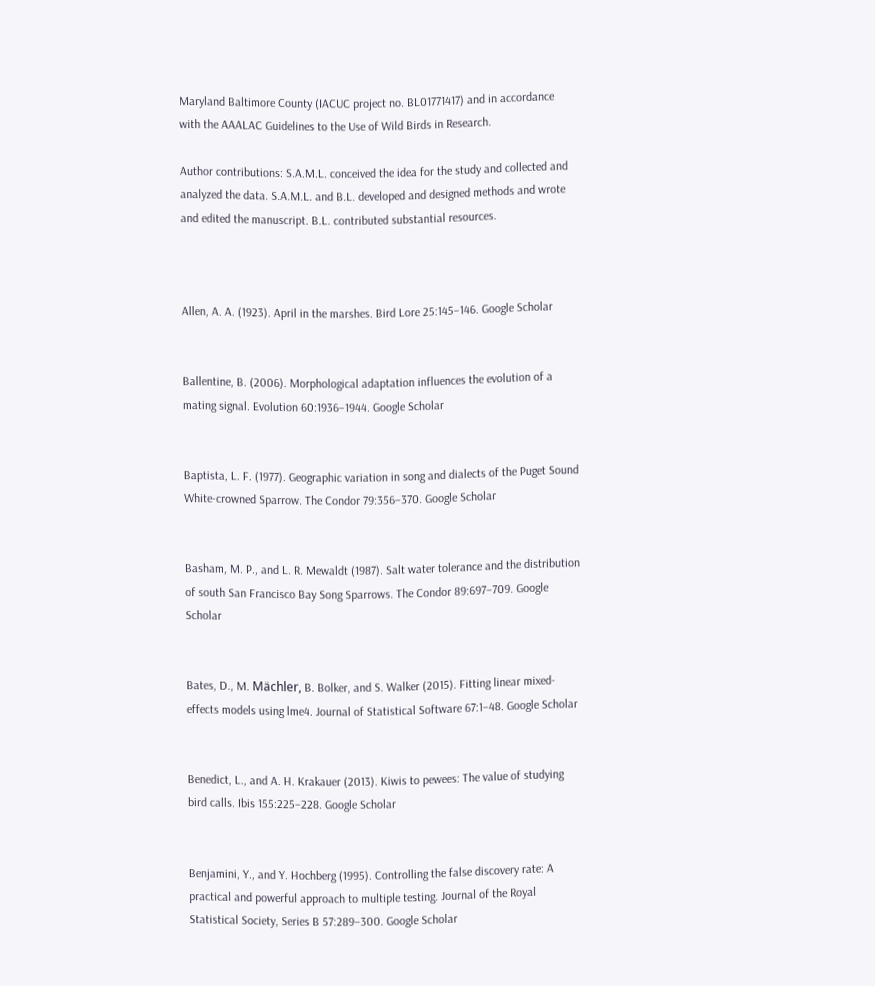Maryland Baltimore County (IACUC project no. BL01771417) and in accordance with the AAALAC Guidelines to the Use of Wild Birds in Research.

Author contributions: S.A.M.L. conceived the idea for the study and collected and analyzed the data. S.A.M.L. and B.L. developed and designed methods and wrote and edited the manuscript. B.L. contributed substantial resources.



Allen, A. A. (1923). April in the marshes. Bird Lore 25:145–146. Google Scholar


Ballentine, B. (2006). Morphological adaptation influences the evolution of a mating signal. Evolution 60:1936–1944. Google Scholar


Baptista, L. F. (1977). Geographic variation in song and dialects of the Puget Sound White-crowned Sparrow. The Condor 79:356–370. Google Scholar


Basham, M. P., and L. R. Mewaldt (1987). Salt water tolerance and the distribution of south San Francisco Bay Song Sparrows. The Condor 89:697–709. Google Scholar


Bates, D., M. Mächler, B. Bolker, and S. Walker (2015). Fitting linear mixed-effects models using lme4. Journal of Statistical Software 67:1–48. Google Scholar


Benedict, L., and A. H. Krakauer (2013). Kiwis to pewees: The value of studying bird calls. Ibis 155:225–228. Google Scholar


Benjamini, Y., and Y. Hochberg (1995). Controlling the false discovery rate: A practical and powerful approach to multiple testing. Journal of the Royal Statistical Society, Series B 57:289–300. Google Scholar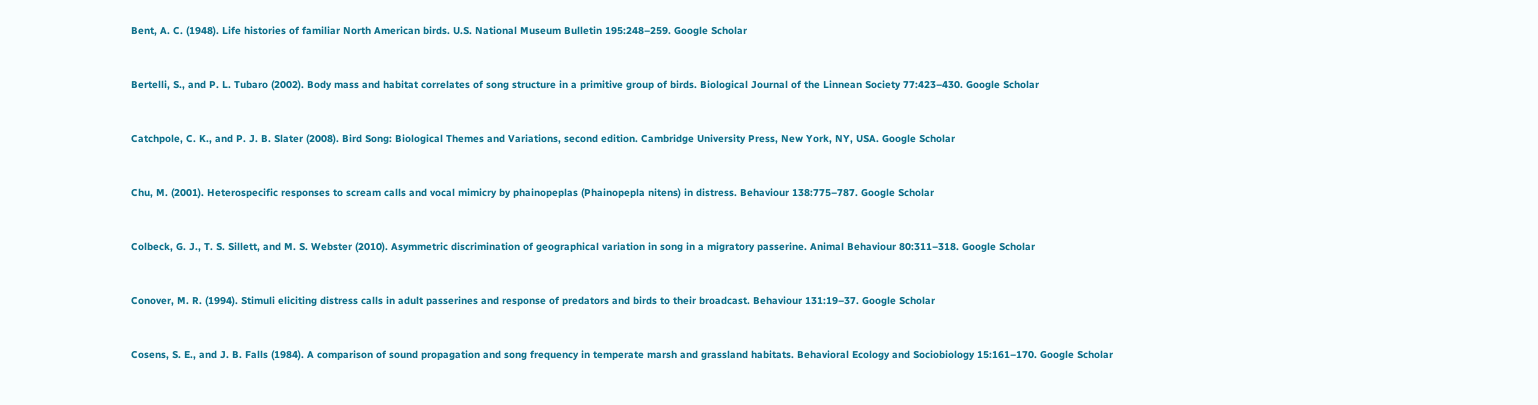Bent, A. C. (1948). Life histories of familiar North American birds. U.S. National Museum Bulletin 195:248–259. Google Scholar


Bertelli, S., and P. L. Tubaro (2002). Body mass and habitat correlates of song structure in a primitive group of birds. Biological Journal of the Linnean Society 77:423–430. Google Scholar


Catchpole, C. K., and P. J. B. Slater (2008). Bird Song: Biological Themes and Variations, second edition. Cambridge University Press, New York, NY, USA. Google Scholar


Chu, M. (2001). Heterospecific responses to scream calls and vocal mimicry by phainopeplas (Phainopepla nitens) in distress. Behaviour 138:775–787. Google Scholar


Colbeck, G. J., T. S. Sillett, and M. S. Webster (2010). Asymmetric discrimination of geographical variation in song in a migratory passerine. Animal Behaviour 80:311–318. Google Scholar


Conover, M. R. (1994). Stimuli eliciting distress calls in adult passerines and response of predators and birds to their broadcast. Behaviour 131:19–37. Google Scholar


Cosens, S. E., and J. B. Falls (1984). A comparison of sound propagation and song frequency in temperate marsh and grassland habitats. Behavioral Ecology and Sociobiology 15:161–170. Google Scholar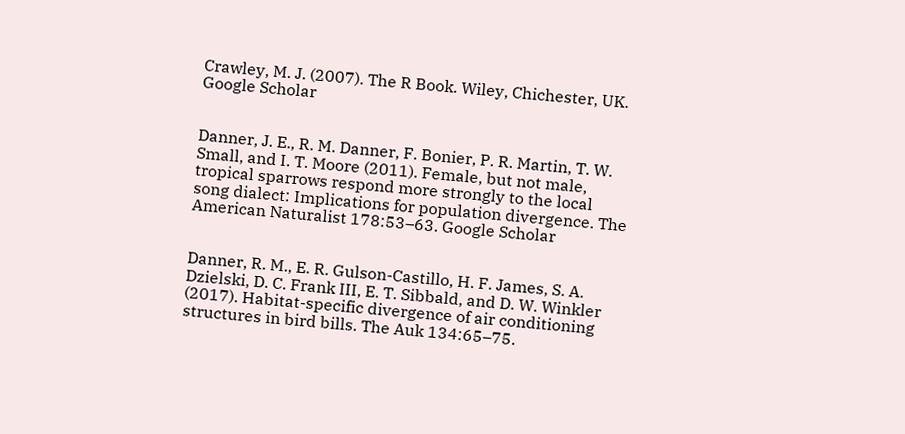Crawley, M. J. (2007). The R Book. Wiley, Chichester, UK. Google Scholar


Danner, J. E., R. M. Danner, F. Bonier, P. R. Martin, T. W. Small, and I. T. Moore (2011). Female, but not male, tropical sparrows respond more strongly to the local song dialect: Implications for population divergence. The American Naturalist 178:53–63. Google Scholar


Danner, R. M., E. R. Gulson-Castillo, H. F. James, S. A. Dzielski, D. C. Frank III, E. T. Sibbald, and D. W. Winkler (2017). Habitat-specific divergence of air conditioning structures in bird bills. The Auk 134:65–75.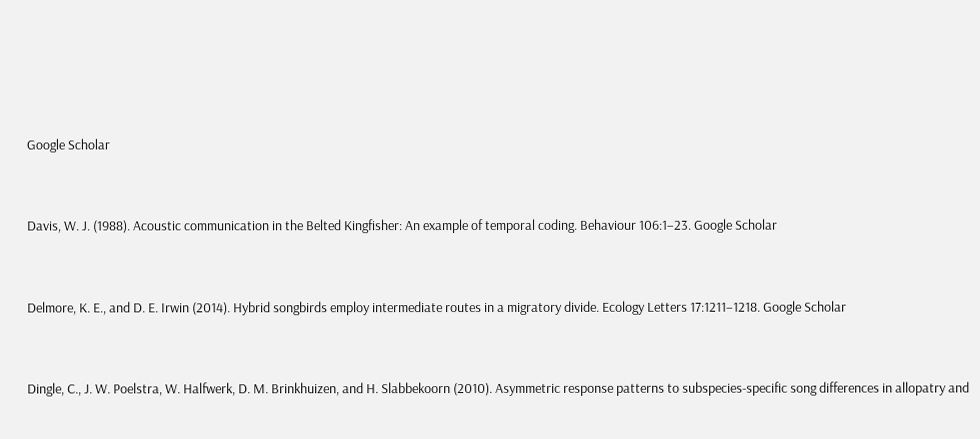Google Scholar


Davis, W. J. (1988). Acoustic communication in the Belted Kingfisher: An example of temporal coding. Behaviour 106:1–23. Google Scholar


Delmore, K. E., and D. E. Irwin (2014). Hybrid songbirds employ intermediate routes in a migratory divide. Ecology Letters 17:1211–1218. Google Scholar


Dingle, C., J. W. Poelstra, W. Halfwerk, D. M. Brinkhuizen, and H. Slabbekoorn (2010). Asymmetric response patterns to subspecies-specific song differences in allopatry and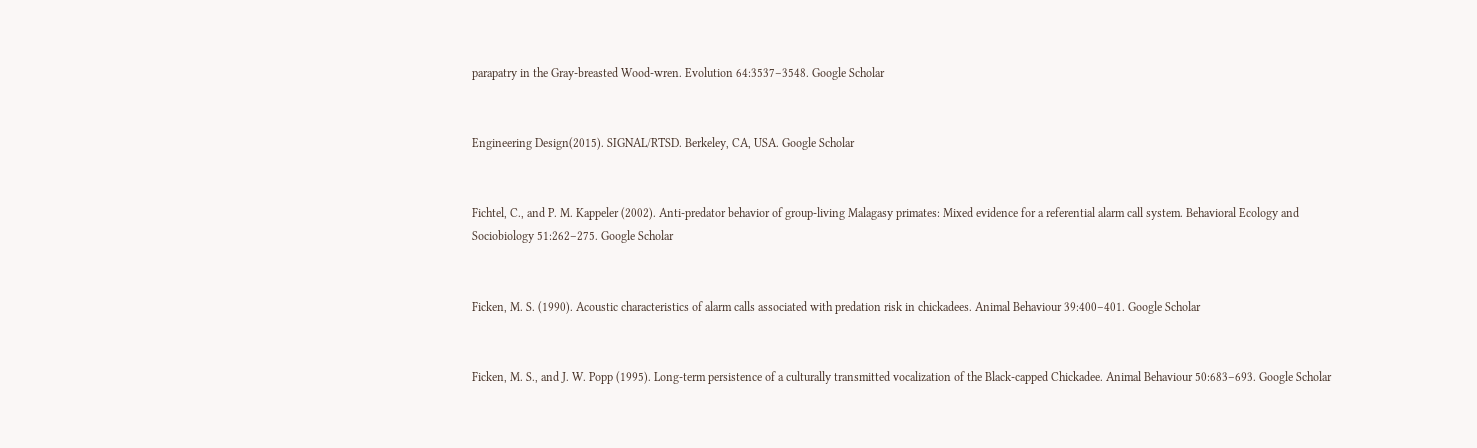parapatry in the Gray-breasted Wood-wren. Evolution 64:3537–3548. Google Scholar


Engineering Design(2015). SIGNAL/RTSD. Berkeley, CA, USA. Google Scholar


Fichtel, C., and P. M. Kappeler (2002). Anti-predator behavior of group-living Malagasy primates: Mixed evidence for a referential alarm call system. Behavioral Ecology and Sociobiology 51:262–275. Google Scholar


Ficken, M. S. (1990). Acoustic characteristics of alarm calls associated with predation risk in chickadees. Animal Behaviour 39:400–401. Google Scholar


Ficken, M. S., and J. W. Popp (1995). Long-term persistence of a culturally transmitted vocalization of the Black-capped Chickadee. Animal Behaviour 50:683–693. Google Scholar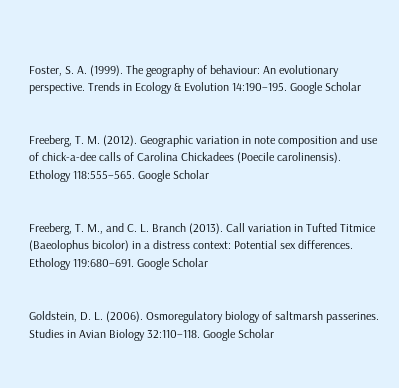Foster, S. A. (1999). The geography of behaviour: An evolutionary perspective. Trends in Ecology & Evolution 14:190–195. Google Scholar


Freeberg, T. M. (2012). Geographic variation in note composition and use of chick-a-dee calls of Carolina Chickadees (Poecile carolinensis). Ethology 118:555–565. Google Scholar


Freeberg, T. M., and C. L. Branch (2013). Call variation in Tufted Titmice (Baeolophus bicolor) in a distress context: Potential sex differences. Ethology 119:680–691. Google Scholar


Goldstein, D. L. (2006). Osmoregulatory biology of saltmarsh passerines. Studies in Avian Biology 32:110–118. Google Scholar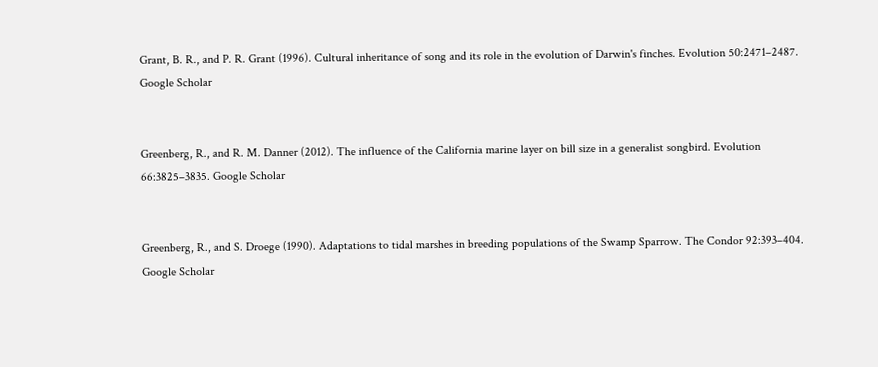Grant, B. R., and P. R. Grant (1996). Cultural inheritance of song and its role in the evolution of Darwin's finches. Evolution 50:2471–2487. Google Scholar


Greenberg, R., and R. M. Danner (2012). The influence of the California marine layer on bill size in a generalist songbird. Evolution 66:3825–3835. Google Scholar


Greenberg, R., and S. Droege (1990). Adaptations to tidal marshes in breeding populations of the Swamp Sparrow. The Condor 92:393–404. Google Scholar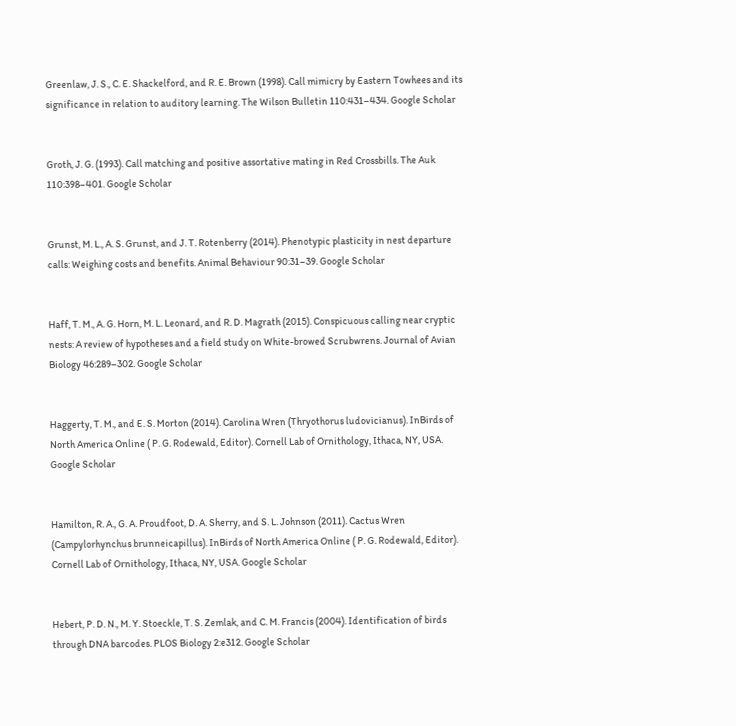Greenlaw, J. S., C. E. Shackelford, and R. E. Brown (1998). Call mimicry by Eastern Towhees and its significance in relation to auditory learning. The Wilson Bulletin 110:431–434. Google Scholar


Groth, J. G. (1993). Call matching and positive assortative mating in Red Crossbills. The Auk 110:398–401. Google Scholar


Grunst, M. L., A. S. Grunst, and J. T. Rotenberry (2014). Phenotypic plasticity in nest departure calls: Weighing costs and benefits. Animal Behaviour 90:31–39. Google Scholar


Haff, T. M., A. G. Horn, M. L. Leonard, and R. D. Magrath (2015). Conspicuous calling near cryptic nests: A review of hypotheses and a field study on White-browed Scrubwrens. Journal of Avian Biology 46:289–302. Google Scholar


Haggerty, T. M., and E. S. Morton (2014). Carolina Wren (Thryothorus ludovicianus). InBirds of North America Online ( P. G. Rodewald, Editor). Cornell Lab of Ornithology, Ithaca, NY, USA. Google Scholar


Hamilton, R. A., G. A. Proudfoot, D. A. Sherry, and S. L. Johnson (2011). Cactus Wren (Campylorhynchus brunneicapillus). InBirds of North America Online ( P. G. Rodewald, Editor). Cornell Lab of Ornithology, Ithaca, NY, USA. Google Scholar


Hebert, P. D. N., M. Y. Stoeckle, T. S. Zemlak, and C. M. Francis (2004). Identification of birds through DNA barcodes. PLOS Biology 2:e312. Google Scholar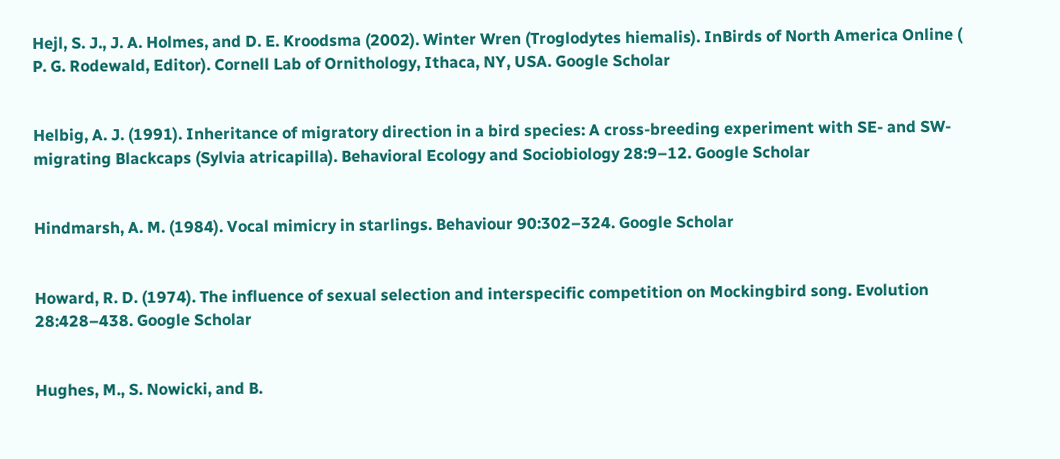Hejl, S. J., J. A. Holmes, and D. E. Kroodsma (2002). Winter Wren (Troglodytes hiemalis). InBirds of North America Online ( P. G. Rodewald, Editor). Cornell Lab of Ornithology, Ithaca, NY, USA. Google Scholar


Helbig, A. J. (1991). Inheritance of migratory direction in a bird species: A cross-breeding experiment with SE- and SW-migrating Blackcaps (Sylvia atricapilla). Behavioral Ecology and Sociobiology 28:9–12. Google Scholar


Hindmarsh, A. M. (1984). Vocal mimicry in starlings. Behaviour 90:302–324. Google Scholar


Howard, R. D. (1974). The influence of sexual selection and interspecific competition on Mockingbird song. Evolution 28:428–438. Google Scholar


Hughes, M., S. Nowicki, and B.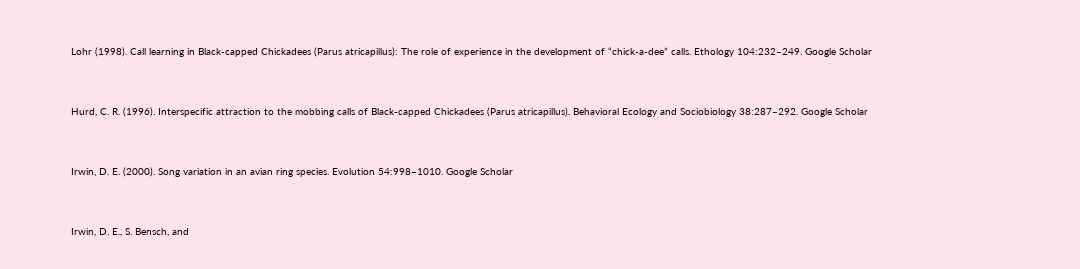Lohr (1998). Call learning in Black-capped Chickadees (Parus atricapillus): The role of experience in the development of “chick-a-dee” calls. Ethology 104:232–249. Google Scholar


Hurd, C. R. (1996). Interspecific attraction to the mobbing calls of Black-capped Chickadees (Parus atricapillus). Behavioral Ecology and Sociobiology 38:287–292. Google Scholar


Irwin, D. E. (2000). Song variation in an avian ring species. Evolution 54:998–1010. Google Scholar


Irwin, D. E., S. Bensch, and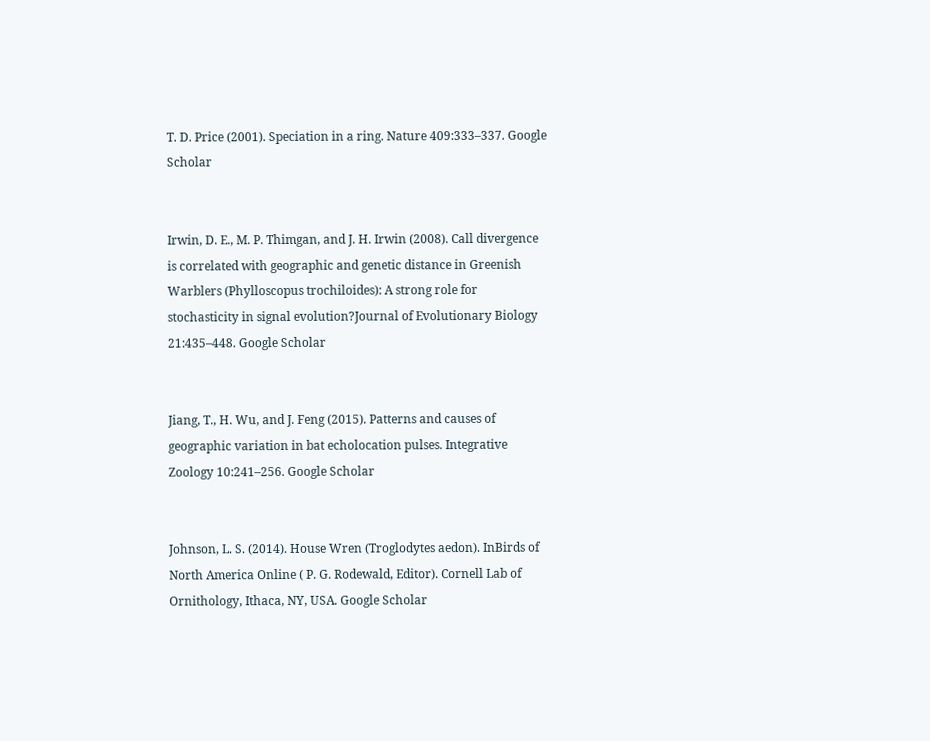T. D. Price (2001). Speciation in a ring. Nature 409:333–337. Google Scholar


Irwin, D. E., M. P. Thimgan, and J. H. Irwin (2008). Call divergence is correlated with geographic and genetic distance in Greenish Warblers (Phylloscopus trochiloides): A strong role for stochasticity in signal evolution?Journal of Evolutionary Biology 21:435–448. Google Scholar


Jiang, T., H. Wu, and J. Feng (2015). Patterns and causes of geographic variation in bat echolocation pulses. Integrative Zoology 10:241–256. Google Scholar


Johnson, L. S. (2014). House Wren (Troglodytes aedon). InBirds of North America Online ( P. G. Rodewald, Editor). Cornell Lab of Ornithology, Ithaca, NY, USA. Google Scholar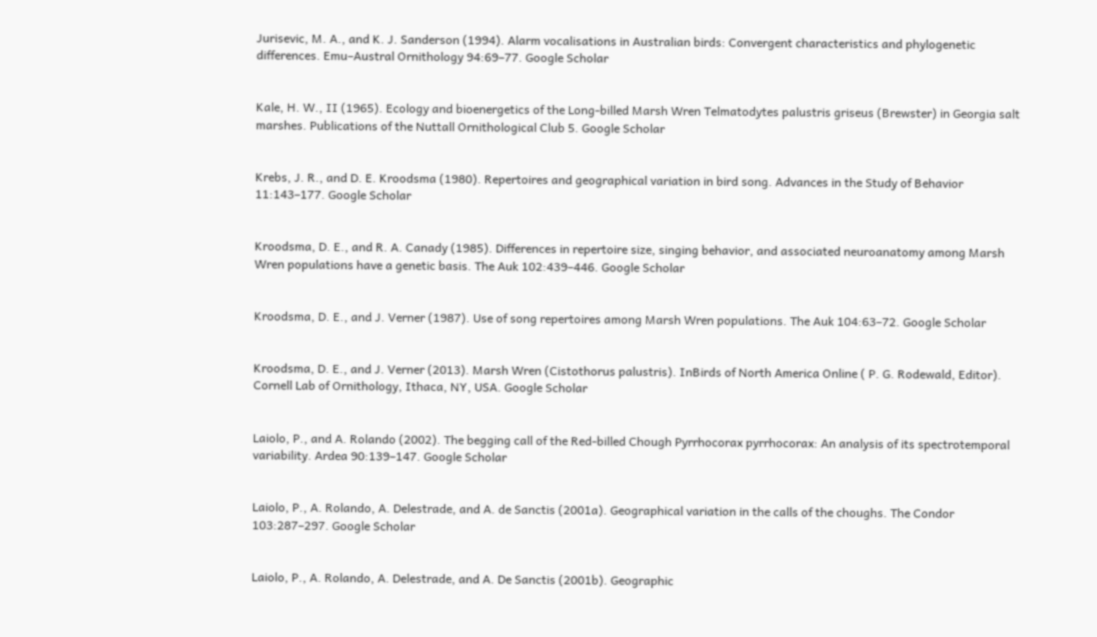Jurisevic, M. A., and K. J. Sanderson (1994). Alarm vocalisations in Australian birds: Convergent characteristics and phylogenetic differences. Emu–Austral Ornithology 94:69–77. Google Scholar


Kale, H. W., II (1965). Ecology and bioenergetics of the Long-billed Marsh Wren Telmatodytes palustris griseus (Brewster) in Georgia salt marshes. Publications of the Nuttall Ornithological Club 5. Google Scholar


Krebs, J. R., and D. E. Kroodsma (1980). Repertoires and geographical variation in bird song. Advances in the Study of Behavior 11:143–177. Google Scholar


Kroodsma, D. E., and R. A. Canady (1985). Differences in repertoire size, singing behavior, and associated neuroanatomy among Marsh Wren populations have a genetic basis. The Auk 102:439–446. Google Scholar


Kroodsma, D. E., and J. Verner (1987). Use of song repertoires among Marsh Wren populations. The Auk 104:63–72. Google Scholar


Kroodsma, D. E., and J. Verner (2013). Marsh Wren (Cistothorus palustris). InBirds of North America Online ( P. G. Rodewald, Editor). Cornell Lab of Ornithology, Ithaca, NY, USA. Google Scholar


Laiolo, P., and A. Rolando (2002). The begging call of the Red-billed Chough Pyrrhocorax pyrrhocorax: An analysis of its spectrotemporal variability. Ardea 90:139–147. Google Scholar


Laiolo, P., A. Rolando, A. Delestrade, and A. de Sanctis (2001a). Geographical variation in the calls of the choughs. The Condor 103:287–297. Google Scholar


Laiolo, P., A. Rolando, A. Delestrade, and A. De Sanctis (2001b). Geographic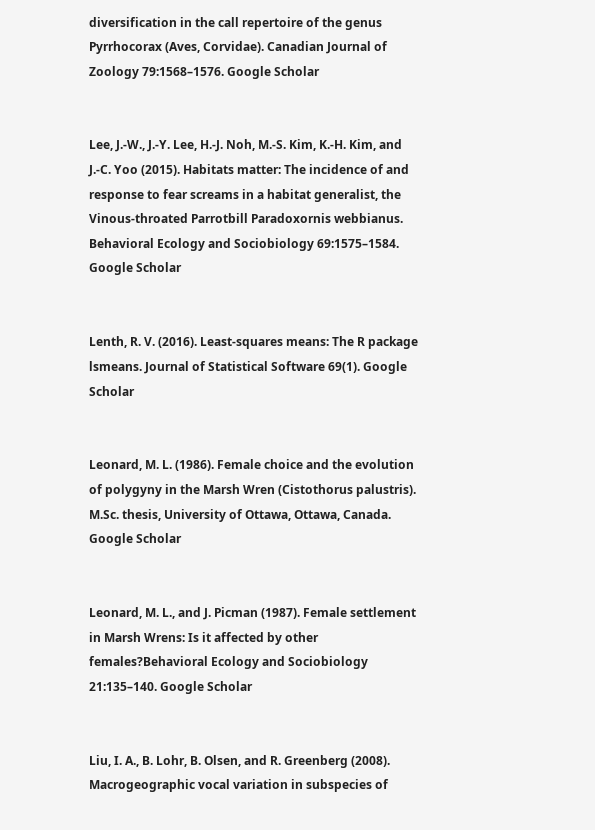diversification in the call repertoire of the genus Pyrrhocorax (Aves, Corvidae). Canadian Journal of Zoology 79:1568–1576. Google Scholar


Lee, J.-W., J.-Y. Lee, H.-J. Noh, M.-S. Kim, K.-H. Kim, and J.-C. Yoo (2015). Habitats matter: The incidence of and response to fear screams in a habitat generalist, the Vinous-throated Parrotbill Paradoxornis webbianus. Behavioral Ecology and Sociobiology 69:1575–1584. Google Scholar


Lenth, R. V. (2016). Least-squares means: The R package lsmeans. Journal of Statistical Software 69(1). Google Scholar


Leonard, M. L. (1986). Female choice and the evolution of polygyny in the Marsh Wren (Cistothorus palustris). M.Sc. thesis, University of Ottawa, Ottawa, Canada. Google Scholar


Leonard, M. L., and J. Picman (1987). Female settlement in Marsh Wrens: Is it affected by other females?Behavioral Ecology and Sociobiology 21:135–140. Google Scholar


Liu, I. A., B. Lohr, B. Olsen, and R. Greenberg (2008). Macrogeographic vocal variation in subspecies of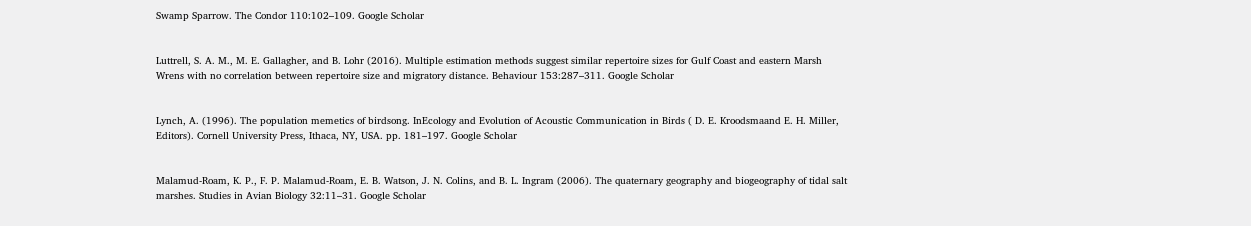Swamp Sparrow. The Condor 110:102–109. Google Scholar


Luttrell, S. A. M., M. E. Gallagher, and B. Lohr (2016). Multiple estimation methods suggest similar repertoire sizes for Gulf Coast and eastern Marsh Wrens with no correlation between repertoire size and migratory distance. Behaviour 153:287–311. Google Scholar


Lynch, A. (1996). The population memetics of birdsong. InEcology and Evolution of Acoustic Communication in Birds ( D. E. Kroodsmaand E. H. Miller, Editors). Cornell University Press, Ithaca, NY, USA. pp. 181–197. Google Scholar


Malamud-Roam, K. P., F. P. Malamud-Roam, E. B. Watson, J. N. Colins, and B. L. Ingram (2006). The quaternary geography and biogeography of tidal salt marshes. Studies in Avian Biology 32:11–31. Google Scholar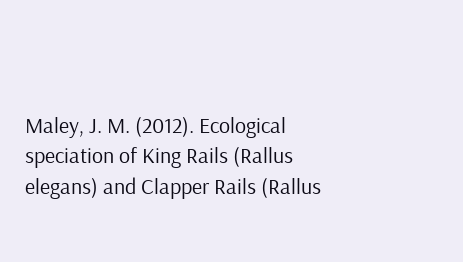Maley, J. M. (2012). Ecological speciation of King Rails (Rallus elegans) and Clapper Rails (Rallus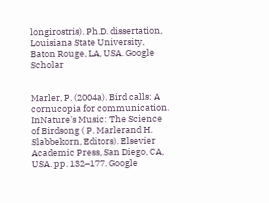longirostris). Ph.D. dissertation, Louisiana State University, Baton Rouge, LA, USA. Google Scholar


Marler, P. (2004a). Bird calls: A cornucopia for communication. InNature's Music: The Science of Birdsong ( P. Marlerand H. Slabbekorn, Editors). Elsevier Academic Press, San Diego, CA, USA. pp. 132–177. Google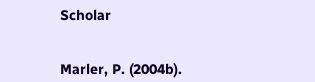Scholar


Marler, P. (2004b).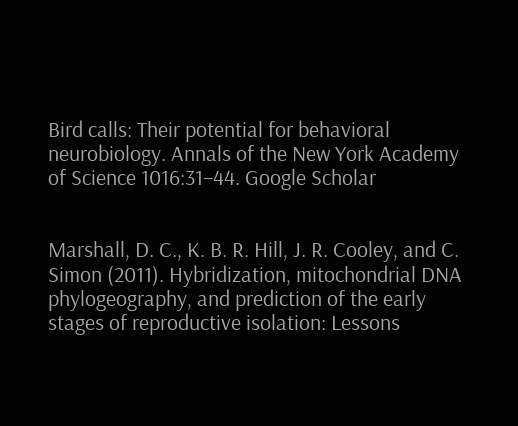Bird calls: Their potential for behavioral neurobiology. Annals of the New York Academy of Science 1016:31–44. Google Scholar


Marshall, D. C., K. B. R. Hill, J. R. Cooley, and C. Simon (2011). Hybridization, mitochondrial DNA phylogeography, and prediction of the early stages of reproductive isolation: Lessons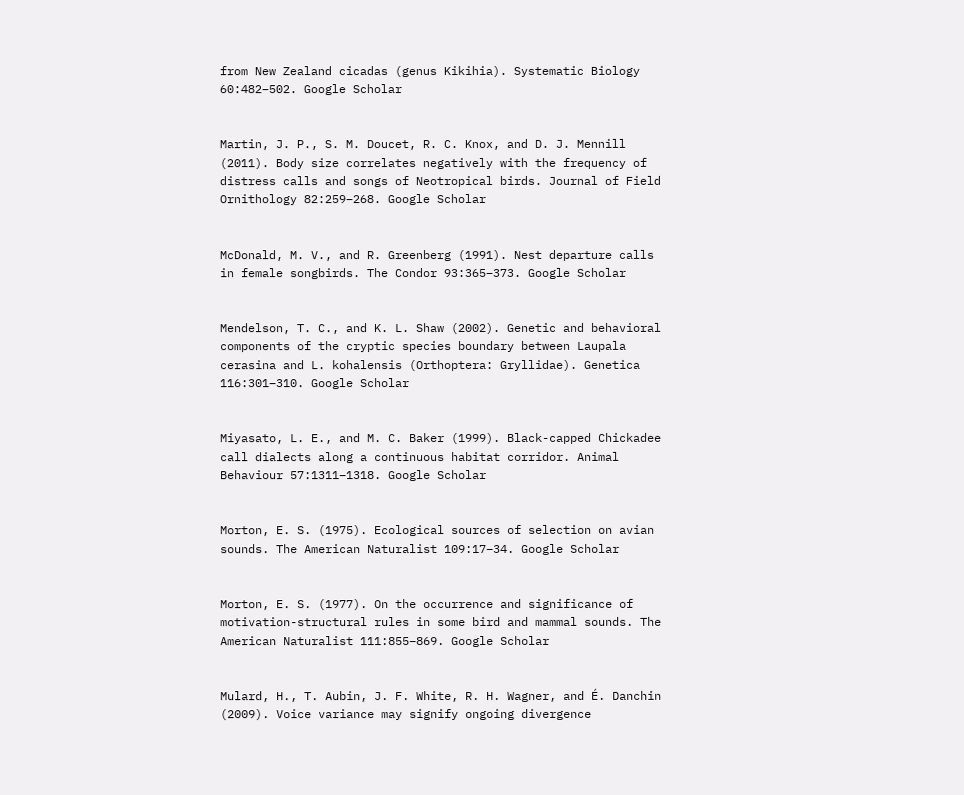from New Zealand cicadas (genus Kikihia). Systematic Biology 60:482–502. Google Scholar


Martin, J. P., S. M. Doucet, R. C. Knox, and D. J. Mennill (2011). Body size correlates negatively with the frequency of distress calls and songs of Neotropical birds. Journal of Field Ornithology 82:259–268. Google Scholar


McDonald, M. V., and R. Greenberg (1991). Nest departure calls in female songbirds. The Condor 93:365–373. Google Scholar


Mendelson, T. C., and K. L. Shaw (2002). Genetic and behavioral components of the cryptic species boundary between Laupala cerasina and L. kohalensis (Orthoptera: Gryllidae). Genetica 116:301–310. Google Scholar


Miyasato, L. E., and M. C. Baker (1999). Black-capped Chickadee call dialects along a continuous habitat corridor. Animal Behaviour 57:1311–1318. Google Scholar


Morton, E. S. (1975). Ecological sources of selection on avian sounds. The American Naturalist 109:17–34. Google Scholar


Morton, E. S. (1977). On the occurrence and significance of motivation-structural rules in some bird and mammal sounds. The American Naturalist 111:855–869. Google Scholar


Mulard, H., T. Aubin, J. F. White, R. H. Wagner, and É. Danchin (2009). Voice variance may signify ongoing divergence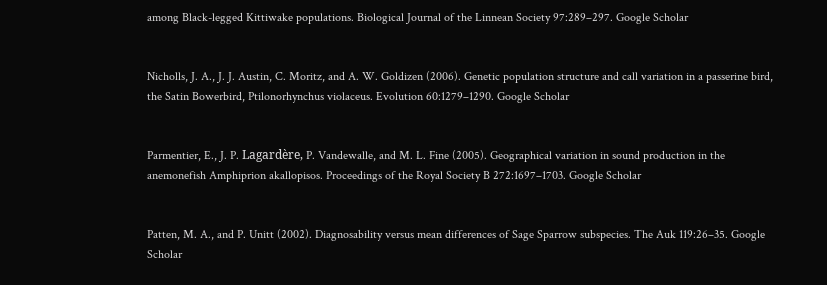among Black-legged Kittiwake populations. Biological Journal of the Linnean Society 97:289–297. Google Scholar


Nicholls, J. A., J. J. Austin, C. Moritz, and A. W. Goldizen (2006). Genetic population structure and call variation in a passerine bird, the Satin Bowerbird, Ptilonorhynchus violaceus. Evolution 60:1279–1290. Google Scholar


Parmentier, E., J. P. Lagardère, P. Vandewalle, and M. L. Fine (2005). Geographical variation in sound production in the anemonefish Amphiprion akallopisos. Proceedings of the Royal Society B 272:1697–1703. Google Scholar


Patten, M. A., and P. Unitt (2002). Diagnosability versus mean differences of Sage Sparrow subspecies. The Auk 119:26–35. Google Scholar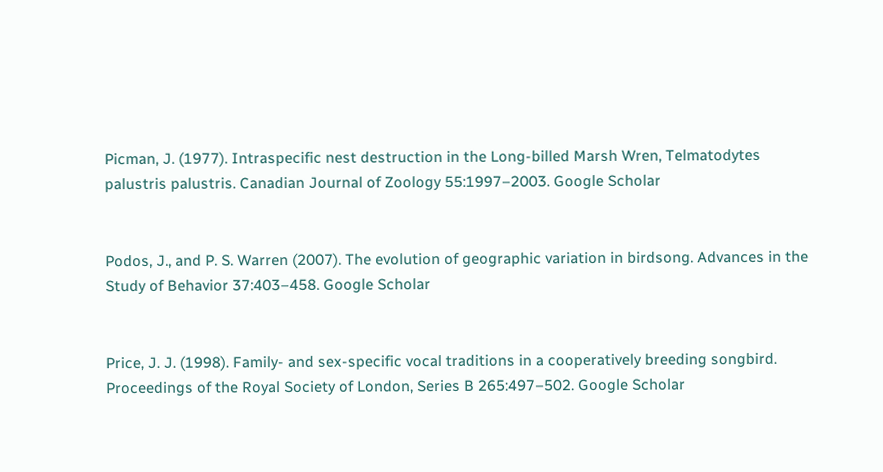Picman, J. (1977). Intraspecific nest destruction in the Long-billed Marsh Wren, Telmatodytes palustris palustris. Canadian Journal of Zoology 55:1997–2003. Google Scholar


Podos, J., and P. S. Warren (2007). The evolution of geographic variation in birdsong. Advances in the Study of Behavior 37:403–458. Google Scholar


Price, J. J. (1998). Family- and sex-specific vocal traditions in a cooperatively breeding songbird. Proceedings of the Royal Society of London, Series B 265:497–502. Google Scholar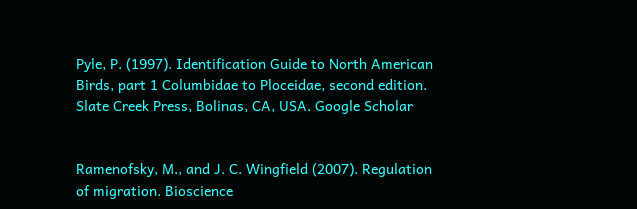Pyle, P. (1997). Identification Guide to North American Birds, part 1 Columbidae to Ploceidae, second edition. Slate Creek Press, Bolinas, CA, USA. Google Scholar


Ramenofsky, M., and J. C. Wingfield (2007). Regulation of migration. Bioscience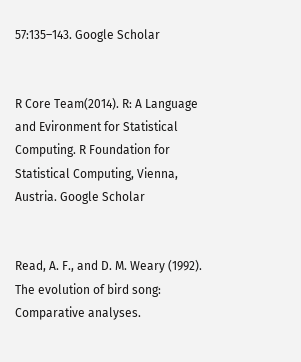57:135–143. Google Scholar


R Core Team(2014). R: A Language and Evironment for Statistical Computing. R Foundation for Statistical Computing, Vienna, Austria. Google Scholar


Read, A. F., and D. M. Weary (1992). The evolution of bird song: Comparative analyses.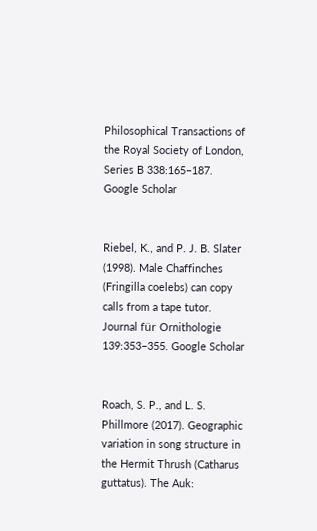Philosophical Transactions of the Royal Society of London, Series B 338:165–187. Google Scholar


Riebel, K., and P. J. B. Slater (1998). Male Chaffinches (Fringilla coelebs) can copy calls from a tape tutor. Journal für Ornithologie 139:353–355. Google Scholar


Roach, S. P., and L. S. Phillmore (2017). Geographic variation in song structure in the Hermit Thrush (Catharus guttatus). The Auk: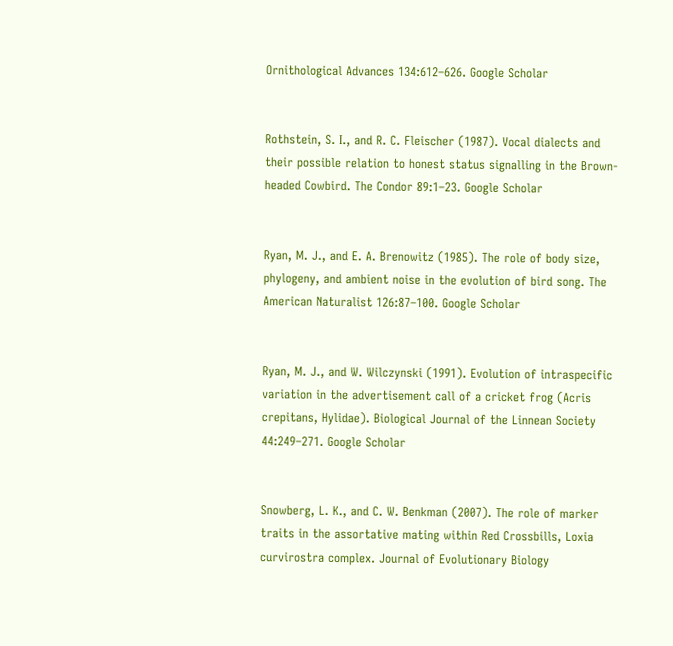Ornithological Advances 134:612–626. Google Scholar


Rothstein, S. I., and R. C. Fleischer (1987). Vocal dialects and their possible relation to honest status signalling in the Brown-headed Cowbird. The Condor 89:1–23. Google Scholar


Ryan, M. J., and E. A. Brenowitz (1985). The role of body size, phylogeny, and ambient noise in the evolution of bird song. The American Naturalist 126:87–100. Google Scholar


Ryan, M. J., and W. Wilczynski (1991). Evolution of intraspecific variation in the advertisement call of a cricket frog (Acris crepitans, Hylidae). Biological Journal of the Linnean Society 44:249–271. Google Scholar


Snowberg, L. K., and C. W. Benkman (2007). The role of marker traits in the assortative mating within Red Crossbills, Loxia curvirostra complex. Journal of Evolutionary Biology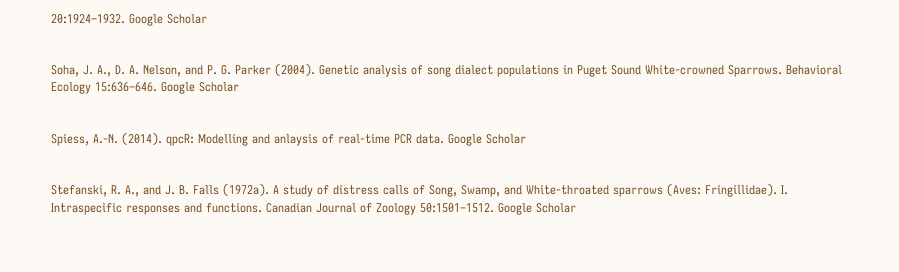20:1924–1932. Google Scholar


Soha, J. A., D. A. Nelson, and P. G. Parker (2004). Genetic analysis of song dialect populations in Puget Sound White-crowned Sparrows. Behavioral Ecology 15:636–646. Google Scholar


Spiess, A.-N. (2014). qpcR: Modelling and anlaysis of real-time PCR data. Google Scholar


Stefanski, R. A., and J. B. Falls (1972a). A study of distress calls of Song, Swamp, and White-throated sparrows (Aves: Fringillidae). I. Intraspecific responses and functions. Canadian Journal of Zoology 50:1501–1512. Google Scholar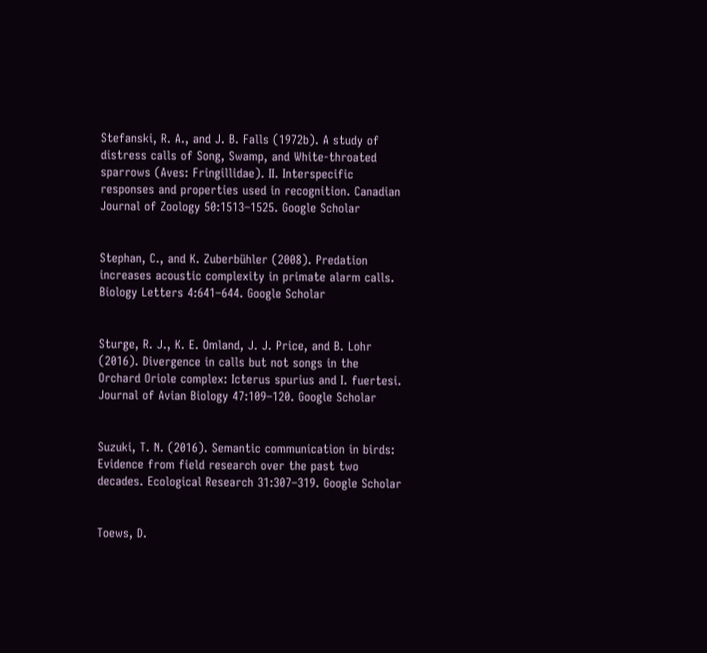Stefanski, R. A., and J. B. Falls (1972b). A study of distress calls of Song, Swamp, and White-throated sparrows (Aves: Fringillidae). II. Interspecific responses and properties used in recognition. Canadian Journal of Zoology 50:1513–1525. Google Scholar


Stephan, C., and K. Zuberbühler (2008). Predation increases acoustic complexity in primate alarm calls. Biology Letters 4:641–644. Google Scholar


Sturge, R. J., K. E. Omland, J. J. Price, and B. Lohr (2016). Divergence in calls but not songs in the Orchard Oriole complex: Icterus spurius and I. fuertesi. Journal of Avian Biology 47:109–120. Google Scholar


Suzuki, T. N. (2016). Semantic communication in birds: Evidence from field research over the past two decades. Ecological Research 31:307–319. Google Scholar


Toews, D.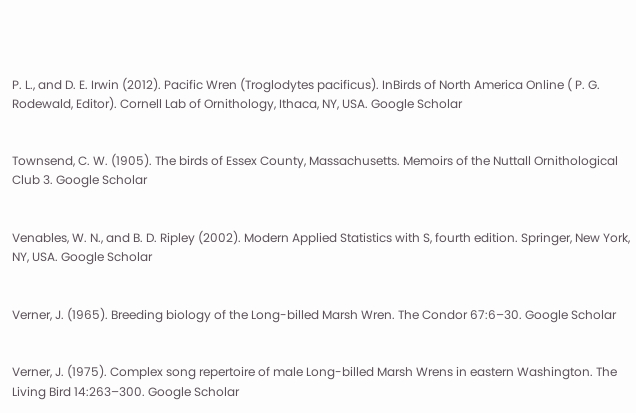P. L., and D. E. Irwin (2012). Pacific Wren (Troglodytes pacificus). InBirds of North America Online ( P. G. Rodewald, Editor). Cornell Lab of Ornithology, Ithaca, NY, USA. Google Scholar


Townsend, C. W. (1905). The birds of Essex County, Massachusetts. Memoirs of the Nuttall Ornithological Club 3. Google Scholar


Venables, W. N., and B. D. Ripley (2002). Modern Applied Statistics with S, fourth edition. Springer, New York, NY, USA. Google Scholar


Verner, J. (1965). Breeding biology of the Long-billed Marsh Wren. The Condor 67:6–30. Google Scholar


Verner, J. (1975). Complex song repertoire of male Long-billed Marsh Wrens in eastern Washington. The Living Bird 14:263–300. Google Scholar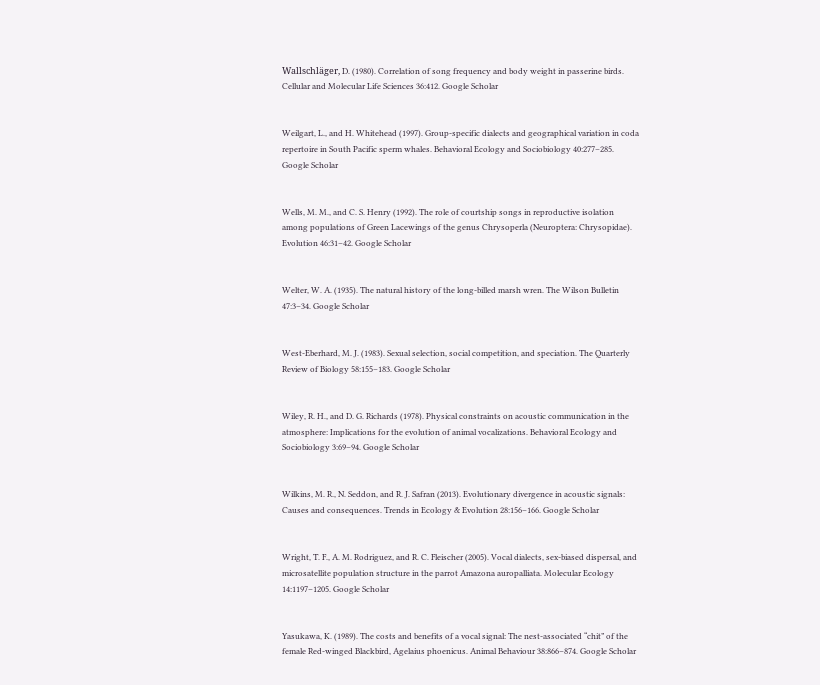Wallschläger, D. (1980). Correlation of song frequency and body weight in passerine birds. Cellular and Molecular Life Sciences 36:412. Google Scholar


Weilgart, L., and H. Whitehead (1997). Group-specific dialects and geographical variation in coda repertoire in South Pacific sperm whales. Behavioral Ecology and Sociobiology 40:277–285. Google Scholar


Wells, M. M., and C. S. Henry (1992). The role of courtship songs in reproductive isolation among populations of Green Lacewings of the genus Chrysoperla (Neuroptera: Chrysopidae). Evolution 46:31–42. Google Scholar


Welter, W. A. (1935). The natural history of the long-billed marsh wren. The Wilson Bulletin 47:3–34. Google Scholar


West-Eberhard, M. J. (1983). Sexual selection, social competition, and speciation. The Quarterly Review of Biology 58:155–183. Google Scholar


Wiley, R. H., and D. G. Richards (1978). Physical constraints on acoustic communication in the atmosphere: Implications for the evolution of animal vocalizations. Behavioral Ecology and Sociobiology 3:69–94. Google Scholar


Wilkins, M. R., N. Seddon, and R. J. Safran (2013). Evolutionary divergence in acoustic signals: Causes and consequences. Trends in Ecology & Evolution 28:156–166. Google Scholar


Wright, T. F., A. M. Rodriguez, and R. C. Fleischer (2005). Vocal dialects, sex-biased dispersal, and microsatellite population structure in the parrot Amazona auropalliata. Molecular Ecology 14:1197–1205. Google Scholar


Yasukawa, K. (1989). The costs and benefits of a vocal signal: The nest-associated “chit” of the female Red-winged Blackbird, Agelaius phoenicus. Animal Behaviour 38:866–874. Google Scholar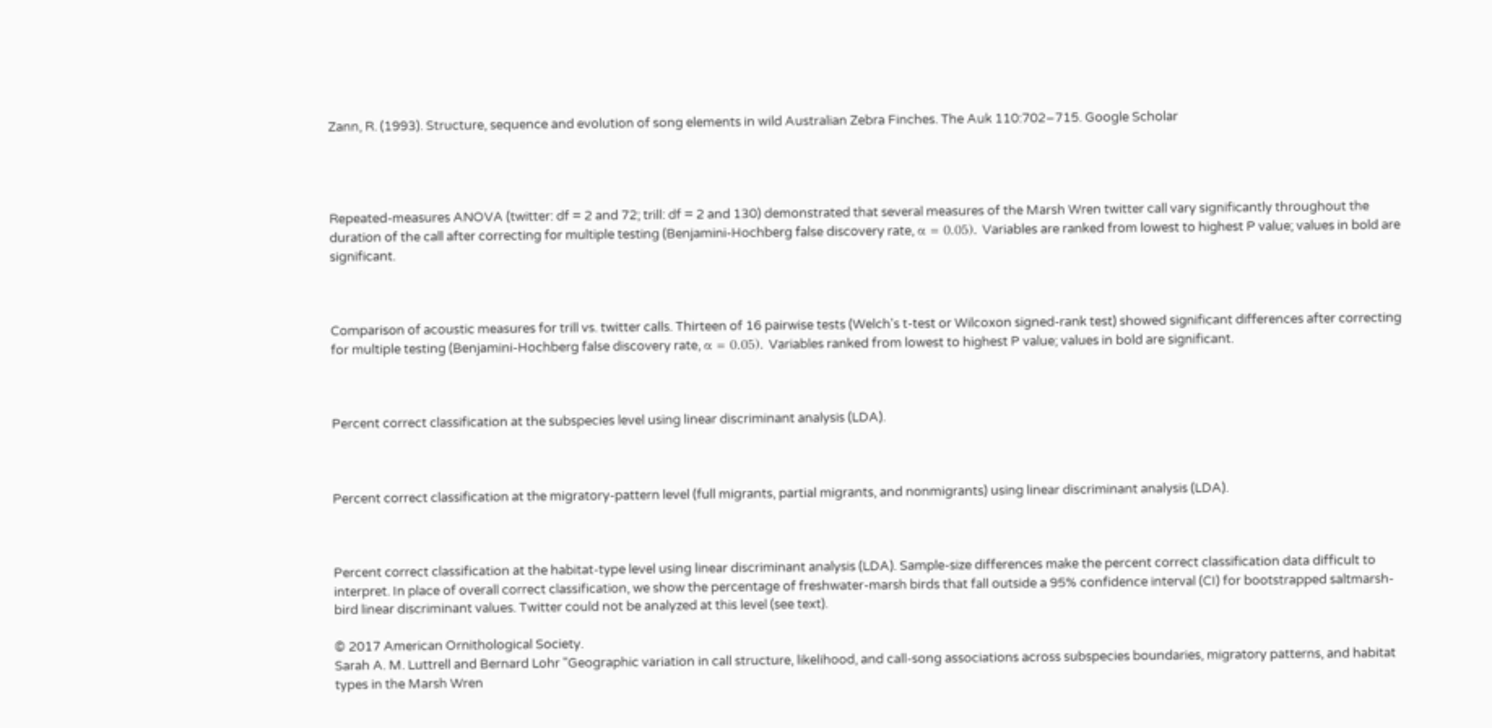Zann, R. (1993). Structure, sequence and evolution of song elements in wild Australian Zebra Finches. The Auk 110:702–715. Google Scholar




Repeated-measures ANOVA (twitter: df = 2 and 72; trill: df = 2 and 130) demonstrated that several measures of the Marsh Wren twitter call vary significantly throughout the duration of the call after correcting for multiple testing (Benjamini-Hochberg false discovery rate, α = 0.05). Variables are ranked from lowest to highest P value; values in bold are significant.



Comparison of acoustic measures for trill vs. twitter calls. Thirteen of 16 pairwise tests (Welch's t-test or Wilcoxon signed-rank test) showed significant differences after correcting for multiple testing (Benjamini-Hochberg false discovery rate, α = 0.05). Variables ranked from lowest to highest P value; values in bold are significant.



Percent correct classification at the subspecies level using linear discriminant analysis (LDA).



Percent correct classification at the migratory-pattern level (full migrants, partial migrants, and nonmigrants) using linear discriminant analysis (LDA).



Percent correct classification at the habitat-type level using linear discriminant analysis (LDA). Sample-size differences make the percent correct classification data difficult to interpret. In place of overall correct classification, we show the percentage of freshwater-marsh birds that fall outside a 95% confidence interval (CI) for bootstrapped saltmarsh-bird linear discriminant values. Twitter could not be analyzed at this level (see text).

© 2017 American Ornithological Society.
Sarah A. M. Luttrell and Bernard Lohr "Geographic variation in call structure, likelihood, and call-song associations across subspecies boundaries, migratory patterns, and habitat types in the Marsh Wren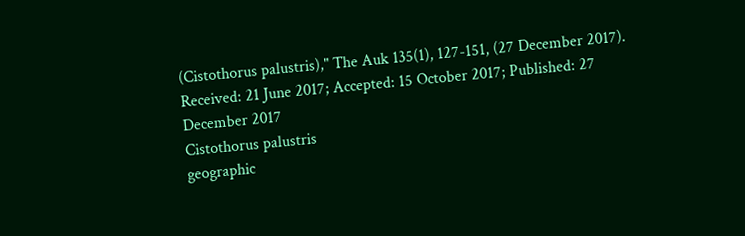(Cistothorus palustris)," The Auk 135(1), 127-151, (27 December 2017).
Received: 21 June 2017; Accepted: 15 October 2017; Published: 27 December 2017
Cistothorus palustris
geographic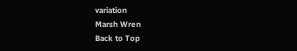variation
Marsh Wren
Back to Top